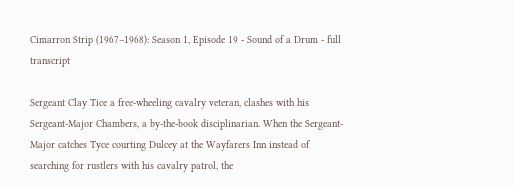Cimarron Strip (1967–1968): Season 1, Episode 19 - Sound of a Drum - full transcript

Sergeant Clay Tice a free-wheeling cavalry veteran, clashes with his Sergeant-Major Chambers, a by-the-book disciplinarian. When the Sergeant-Major catches Tyce courting Dulcey at the Wayfarers Inn instead of searching for rustlers with his cavalry patrol, the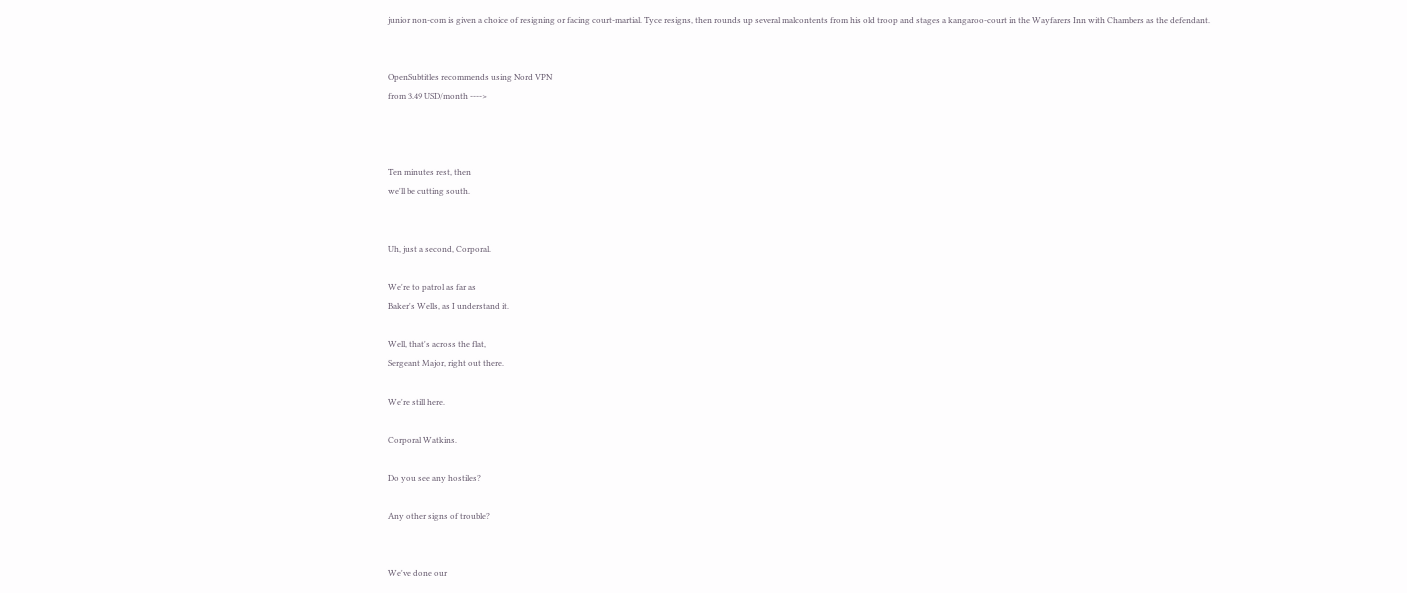junior non-com is given a choice of resigning or facing court-martial. Tyce resigns, then rounds up several malcontents from his old troop and stages a kangaroo-court in the Wayfarers Inn with Chambers as the defendant.


OpenSubtitles recommends using Nord VPN
from 3.49 USD/month ---->



Ten minutes rest, then
we'll be cutting south.


Uh, just a second, Corporal.

We're to patrol as far as
Baker's Wells, as I understand it.

Well, that's across the flat,
Sergeant Major, right out there.

We're still here.

Corporal Watkins.

Do you see any hostiles?

Any other signs of trouble?


We've done our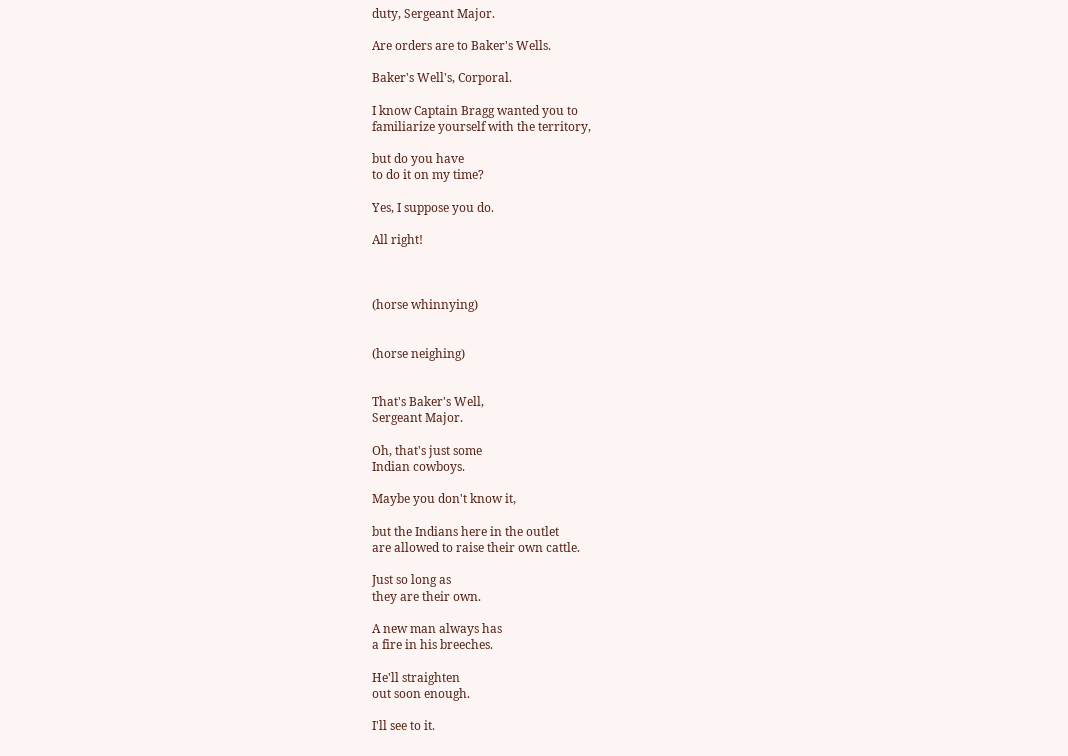duty, Sergeant Major.

Are orders are to Baker's Wells.

Baker's Well's, Corporal.

I know Captain Bragg wanted you to
familiarize yourself with the territory,

but do you have
to do it on my time?

Yes, I suppose you do.

All right!



(horse whinnying)


(horse neighing)


That's Baker's Well,
Sergeant Major.

Oh, that's just some
Indian cowboys.

Maybe you don't know it,

but the Indians here in the outlet
are allowed to raise their own cattle.

Just so long as
they are their own.

A new man always has
a fire in his breeches.

He'll straighten
out soon enough.

I'll see to it.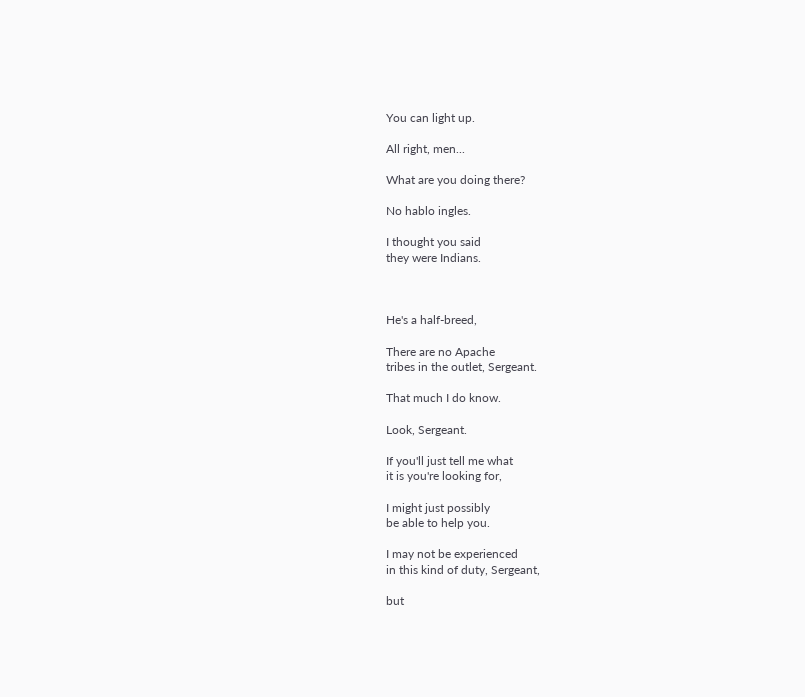You can light up.

All right, men...

What are you doing there?

No hablo ingles.

I thought you said
they were Indians.



He's a half-breed,

There are no Apache
tribes in the outlet, Sergeant.

That much I do know.

Look, Sergeant.

If you'll just tell me what
it is you're looking for,

I might just possibly
be able to help you.

I may not be experienced
in this kind of duty, Sergeant,

but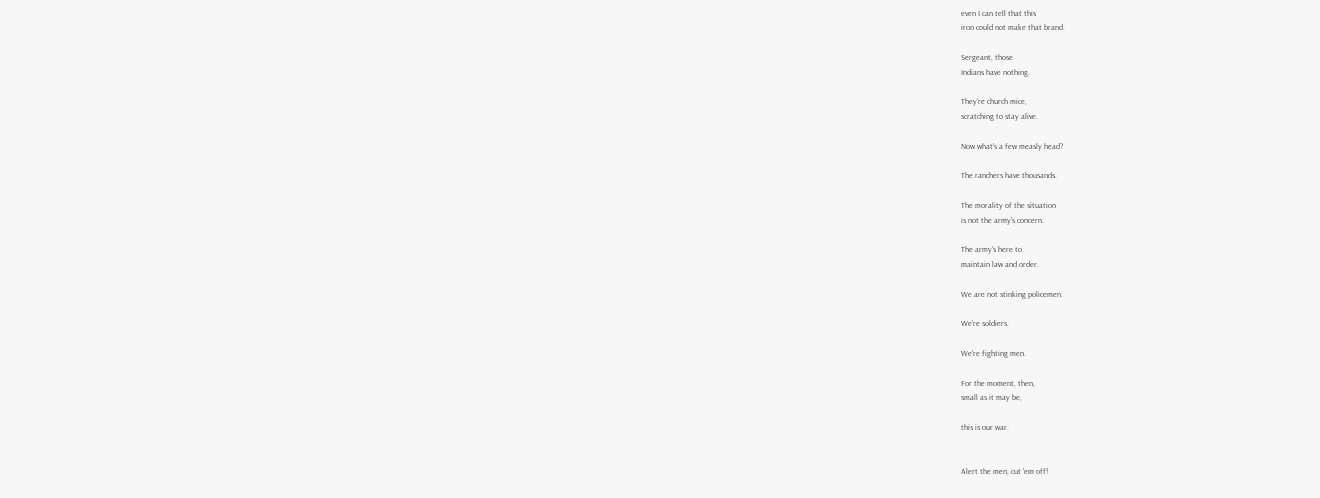even I can tell that this
iron could not make that brand.

Sergeant, those
Indians have nothing.

They're church mice,
scratching to stay alive.

Now what's a few measly head?

The ranchers have thousands.

The morality of the situation
is not the army's concern.

The army's here to
maintain law and order.

We are not stinking policemen.

We're soldiers.

We're fighting men.

For the moment, then,
small as it may be,

this is our war.


Alert the men, cut 'em off!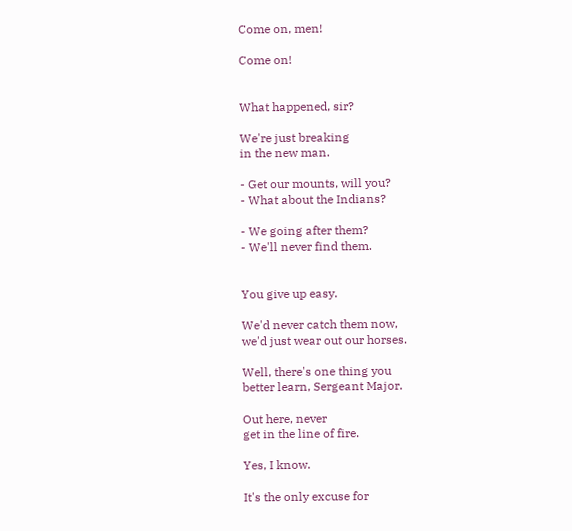Come on, men!

Come on!


What happened, sir?

We're just breaking
in the new man.

- Get our mounts, will you?
- What about the Indians?

- We going after them?
- We'll never find them.


You give up easy.

We'd never catch them now,
we'd just wear out our horses.

Well, there's one thing you
better learn, Sergeant Major.

Out here, never
get in the line of fire.

Yes, I know.

It's the only excuse for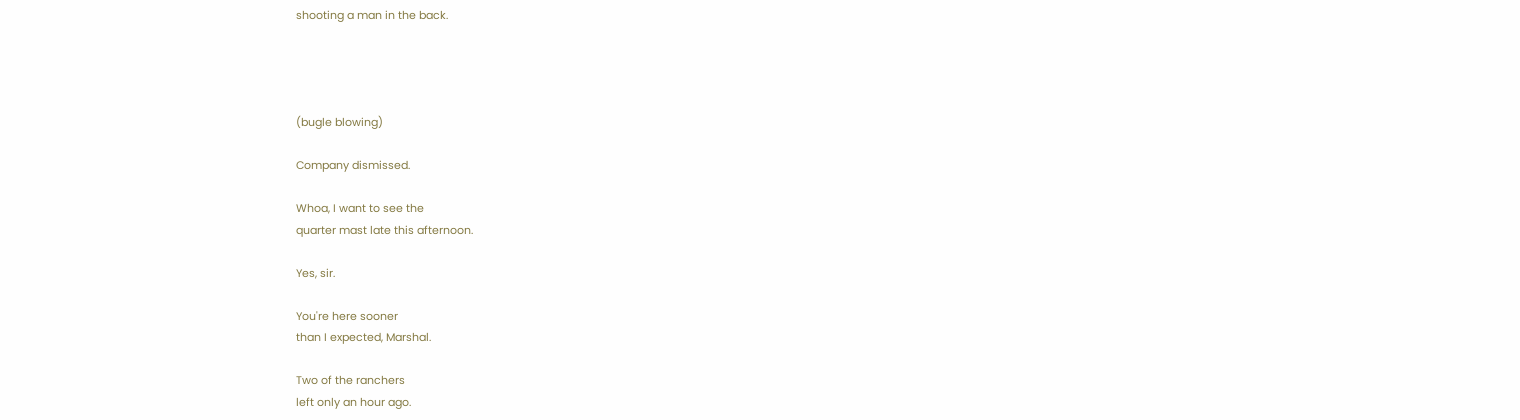shooting a man in the back.




(bugle blowing)

Company dismissed.

Whoa, I want to see the
quarter mast late this afternoon.

Yes, sir.

You're here sooner
than I expected, Marshal.

Two of the ranchers
left only an hour ago.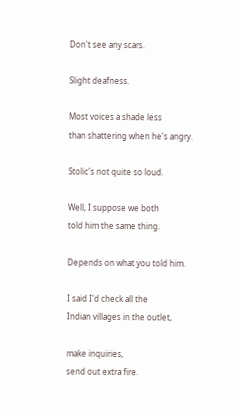Don't see any scars.

Slight deafness.

Most voices a shade less
than shattering when he's angry.

Stolic's not quite so loud.

Well, I suppose we both
told him the same thing.

Depends on what you told him.

I said I'd check all the
Indian villages in the outlet,

make inquiries,
send out extra fire.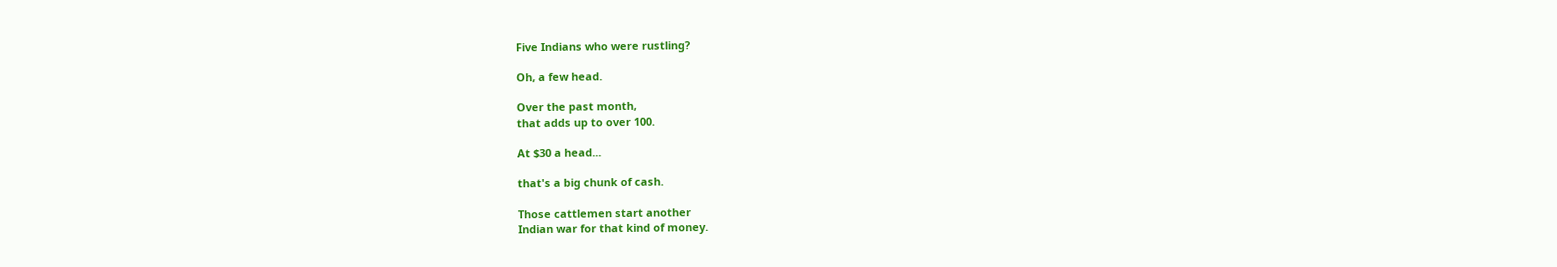Five Indians who were rustling?

Oh, a few head.

Over the past month,
that adds up to over 100.

At $30 a head...

that's a big chunk of cash.

Those cattlemen start another
Indian war for that kind of money.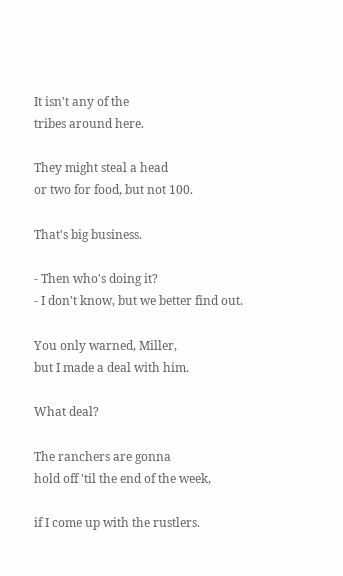It isn't any of the
tribes around here.

They might steal a head
or two for food, but not 100.

That's big business.

- Then who's doing it?
- I don't know, but we better find out.

You only warned, Miller,
but I made a deal with him.

What deal?

The ranchers are gonna
hold off 'til the end of the week,

if I come up with the rustlers.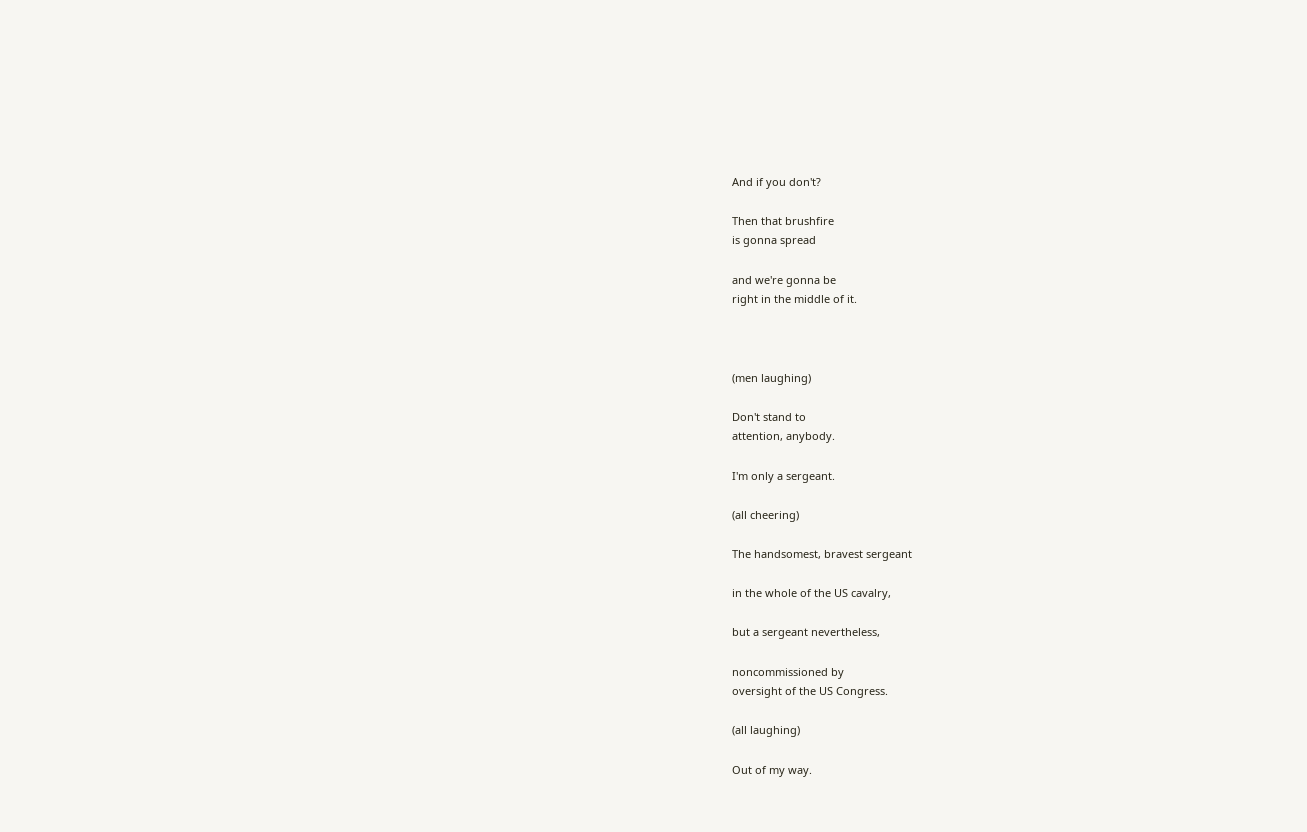And if you don't?

Then that brushfire
is gonna spread

and we're gonna be
right in the middle of it.



(men laughing)

Don't stand to
attention, anybody.

I'm only a sergeant.

(all cheering)

The handsomest, bravest sergeant

in the whole of the US cavalry,

but a sergeant nevertheless,

noncommissioned by
oversight of the US Congress.

(all laughing)

Out of my way.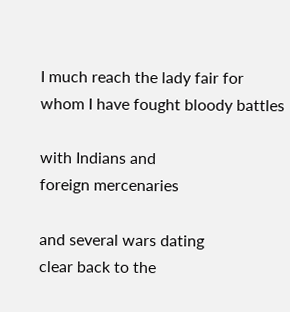I much reach the lady fair for
whom I have fought bloody battles

with Indians and
foreign mercenaries

and several wars dating
clear back to the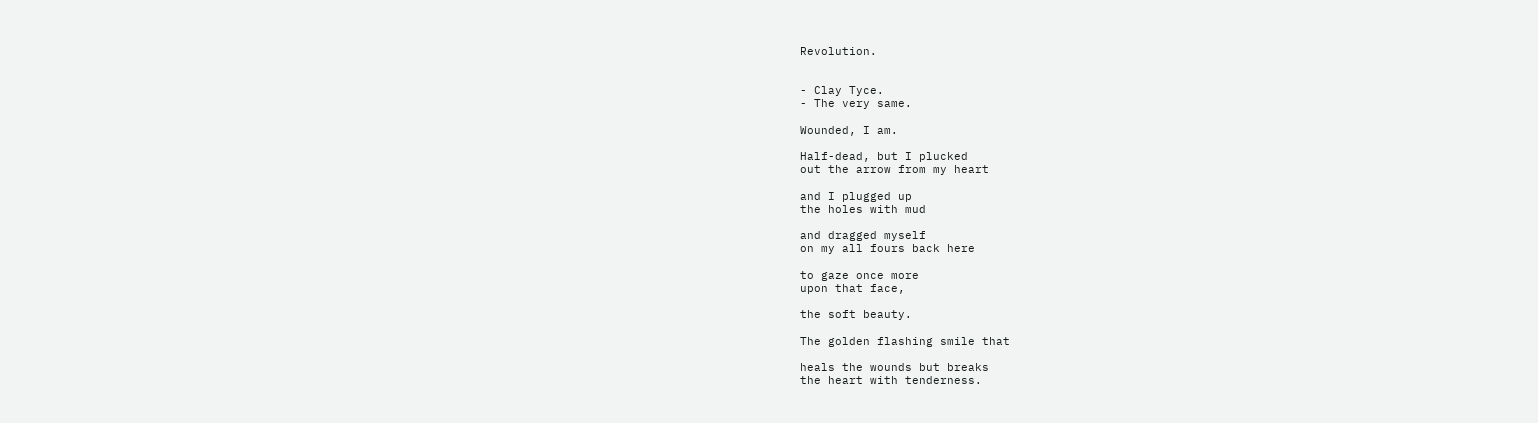Revolution.


- Clay Tyce.
- The very same.

Wounded, I am.

Half-dead, but I plucked
out the arrow from my heart

and I plugged up
the holes with mud

and dragged myself
on my all fours back here

to gaze once more
upon that face,

the soft beauty.

The golden flashing smile that

heals the wounds but breaks
the heart with tenderness.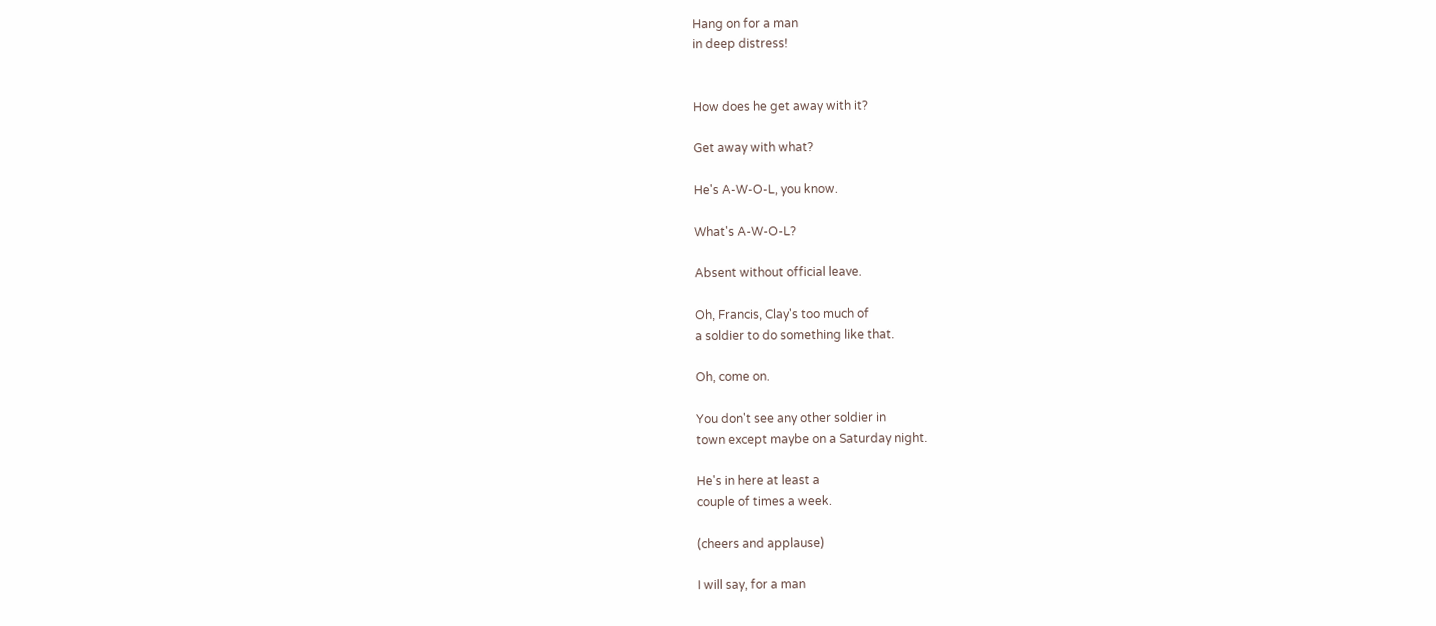Hang on for a man
in deep distress!


How does he get away with it?

Get away with what?

He's A-W-O-L, you know.

What's A-W-O-L?

Absent without official leave.

Oh, Francis, Clay's too much of
a soldier to do something like that.

Oh, come on.

You don't see any other soldier in
town except maybe on a Saturday night.

He's in here at least a
couple of times a week.

(cheers and applause)

I will say, for a man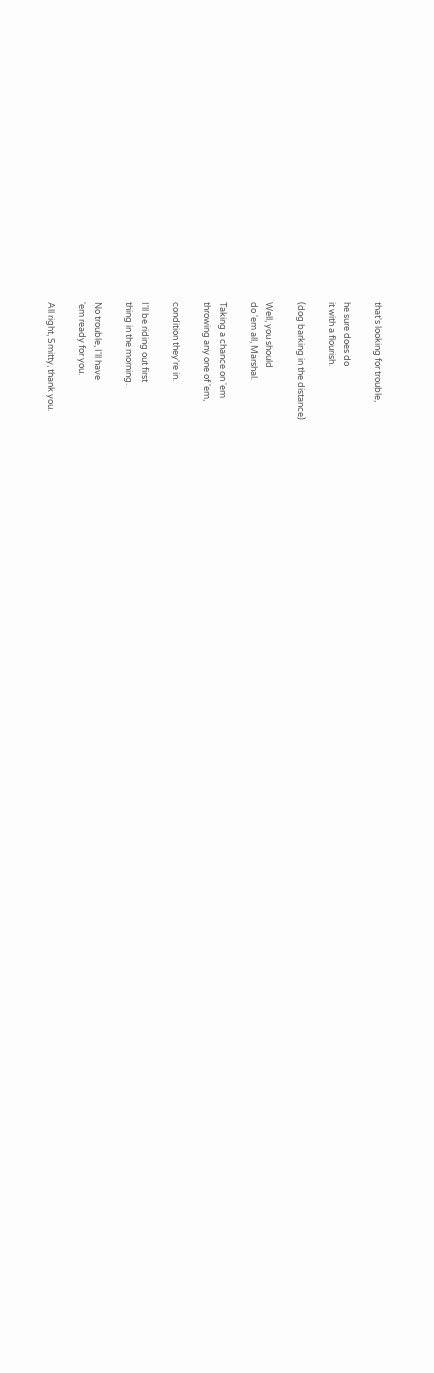that's looking for trouble,

he sure does do
it with a flourish.

(dog barking in the distance)

Well, you should
do 'em all, Marshal.

Taking a chance on 'em
throwing any one of 'em,

condition they're in.

I'll be riding out first
thing in the morning.

No trouble, I'll have
'em ready for you.

All right, Smitty, thank you.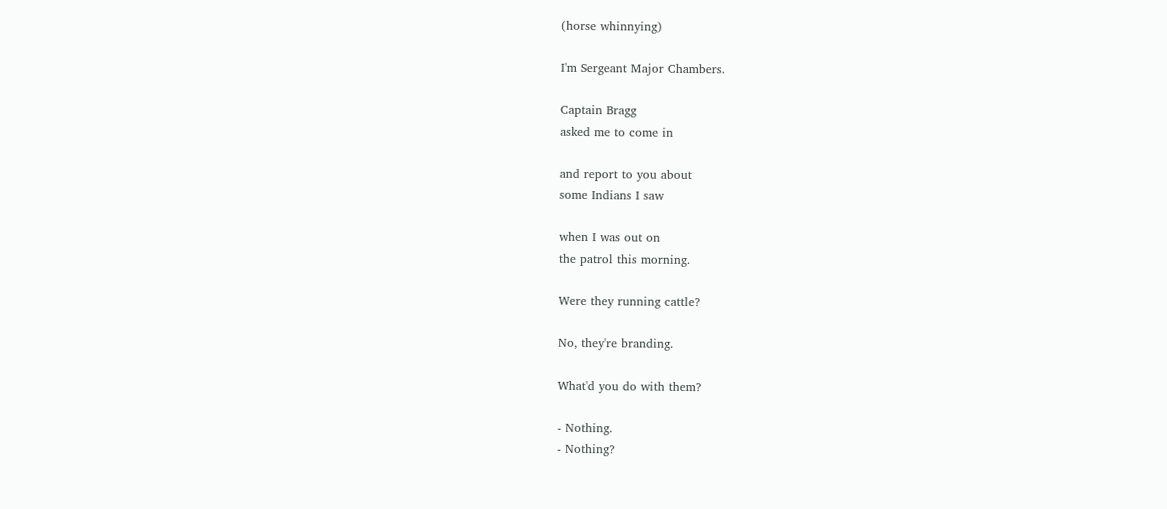(horse whinnying)

I'm Sergeant Major Chambers.

Captain Bragg
asked me to come in

and report to you about
some Indians I saw

when I was out on
the patrol this morning.

Were they running cattle?

No, they're branding.

What'd you do with them?

- Nothing.
- Nothing?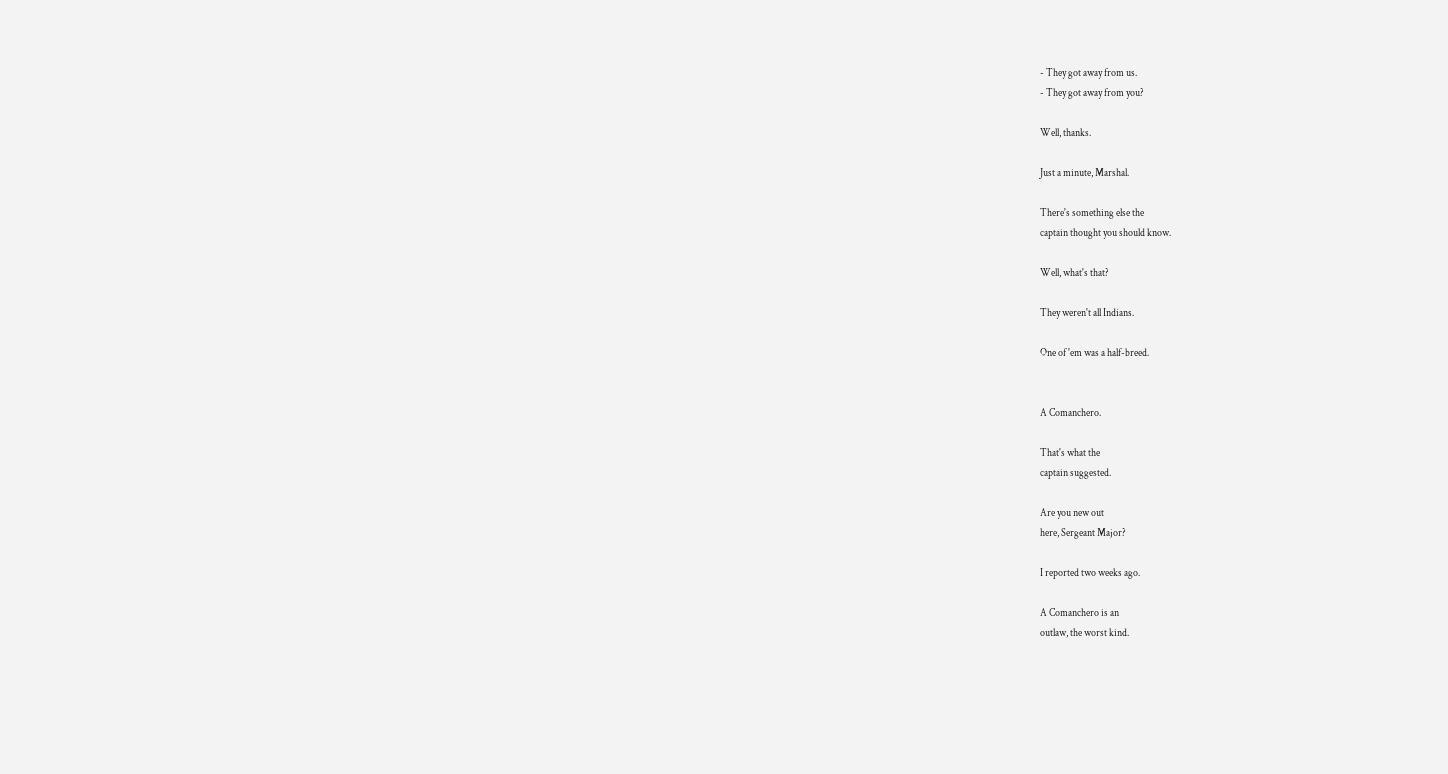- They got away from us.
- They got away from you?

Well, thanks.

Just a minute, Marshal.

There's something else the
captain thought you should know.

Well, what's that?

They weren't all Indians.

One of 'em was a half-breed.


A Comanchero.

That's what the
captain suggested.

Are you new out
here, Sergeant Major?

I reported two weeks ago.

A Comanchero is an
outlaw, the worst kind.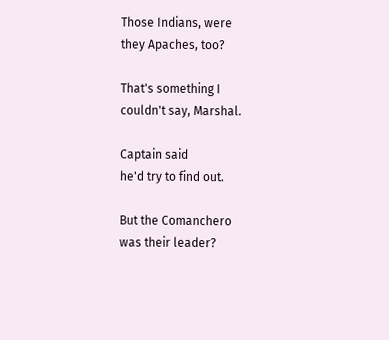Those Indians, were
they Apaches, too?

That's something I
couldn't say, Marshal.

Captain said
he'd try to find out.

But the Comanchero
was their leader?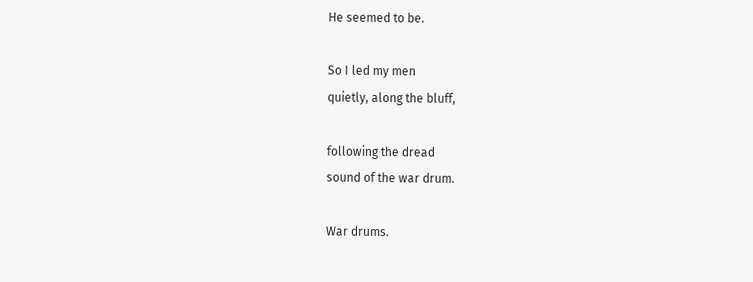He seemed to be.

So I led my men
quietly, along the bluff,

following the dread
sound of the war drum.

War drums.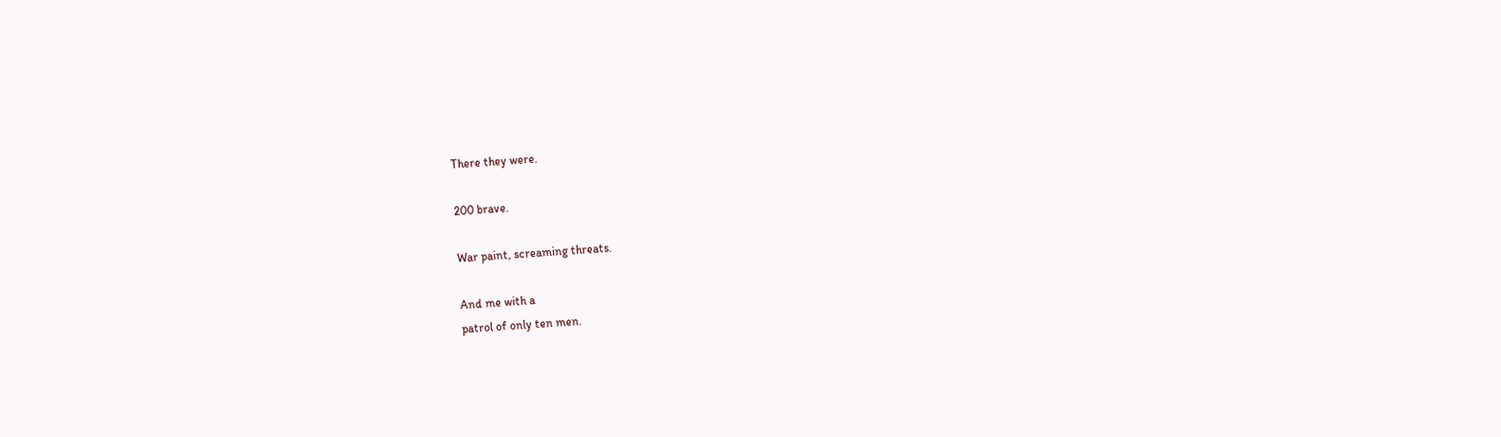There they were.

200 brave.

War paint, screaming threats.

And me with a
patrol of only ten men.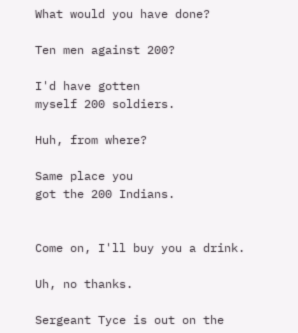What would you have done?

Ten men against 200?

I'd have gotten
myself 200 soldiers.

Huh, from where?

Same place you
got the 200 Indians.


Come on, I'll buy you a drink.

Uh, no thanks.

Sergeant Tyce is out on the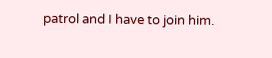patrol and I have to join him.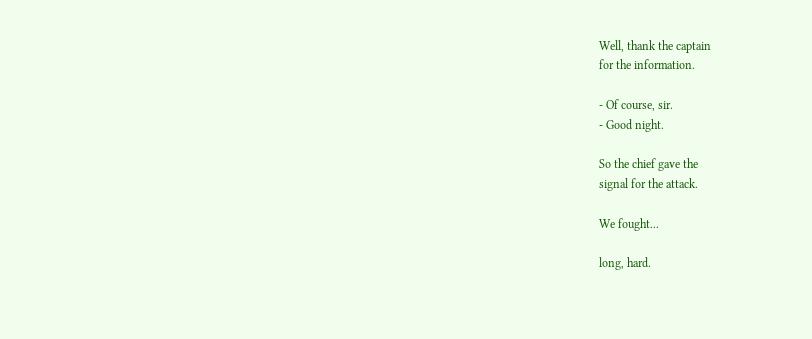Well, thank the captain
for the information.

- Of course, sir.
- Good night.

So the chief gave the
signal for the attack.

We fought...

long, hard.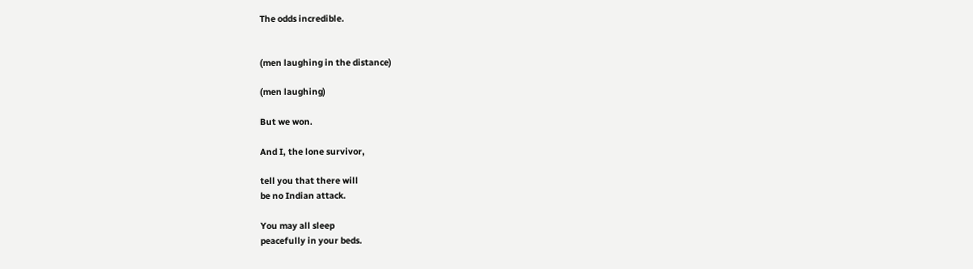The odds incredible.


(men laughing in the distance)

(men laughing)

But we won.

And I, the lone survivor,

tell you that there will
be no Indian attack.

You may all sleep
peacefully in your beds.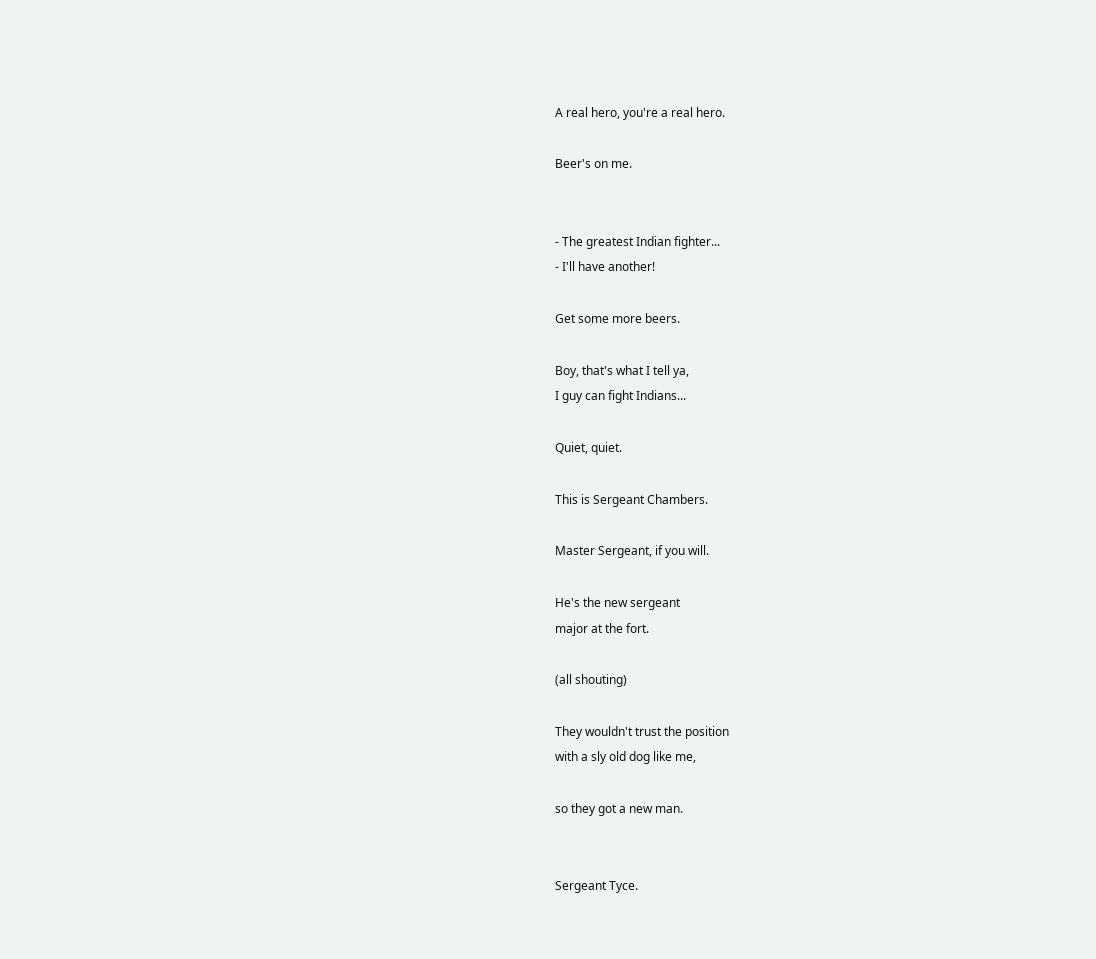A real hero, you're a real hero.

Beer's on me.


- The greatest Indian fighter...
- I'll have another!

Get some more beers.

Boy, that's what I tell ya,
I guy can fight Indians...

Quiet, quiet.

This is Sergeant Chambers.

Master Sergeant, if you will.

He's the new sergeant
major at the fort.

(all shouting)

They wouldn't trust the position
with a sly old dog like me,

so they got a new man.


Sergeant Tyce.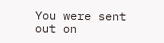You were sent out on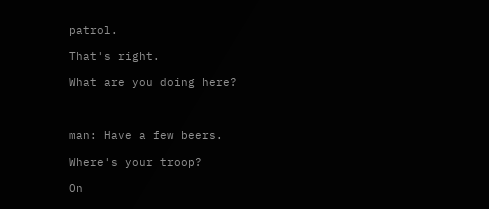patrol.

That's right.

What are you doing here?



man: Have a few beers.

Where's your troop?

On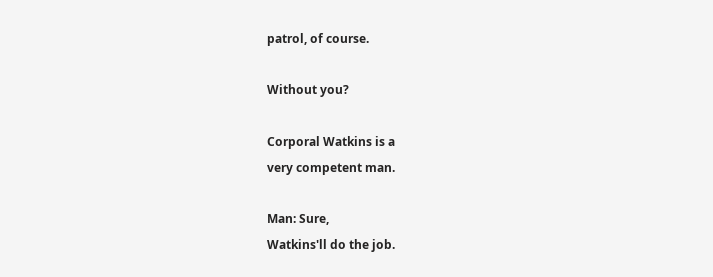patrol, of course.

Without you?

Corporal Watkins is a
very competent man.

Man: Sure,
Watkins'll do the job.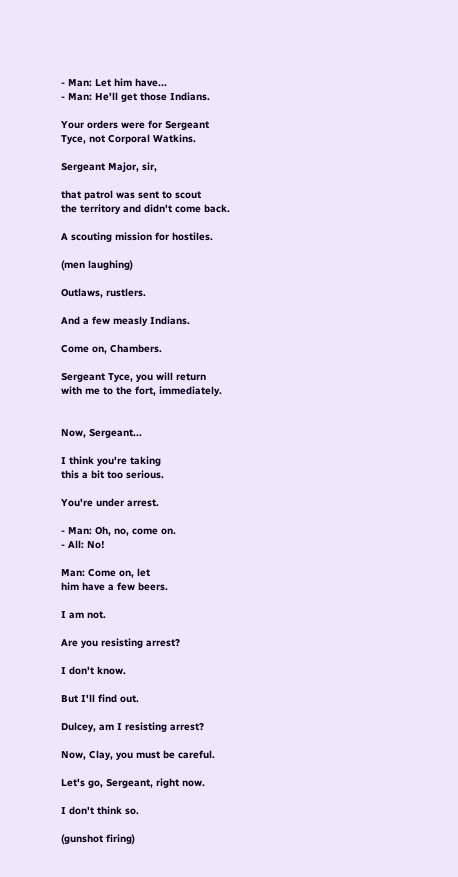- Man: Let him have...
- Man: He'll get those Indians.

Your orders were for Sergeant
Tyce, not Corporal Watkins.

Sergeant Major, sir,

that patrol was sent to scout
the territory and didn't come back.

A scouting mission for hostiles.

(men laughing)

Outlaws, rustlers.

And a few measly Indians.

Come on, Chambers.

Sergeant Tyce, you will return
with me to the fort, immediately.


Now, Sergeant...

I think you're taking
this a bit too serious.

You're under arrest.

- Man: Oh, no, come on.
- All: No!

Man: Come on, let
him have a few beers.

I am not.

Are you resisting arrest?

I don't know.

But I'll find out.

Dulcey, am I resisting arrest?

Now, Clay, you must be careful.

Let's go, Sergeant, right now.

I don't think so.

(gunshot firing)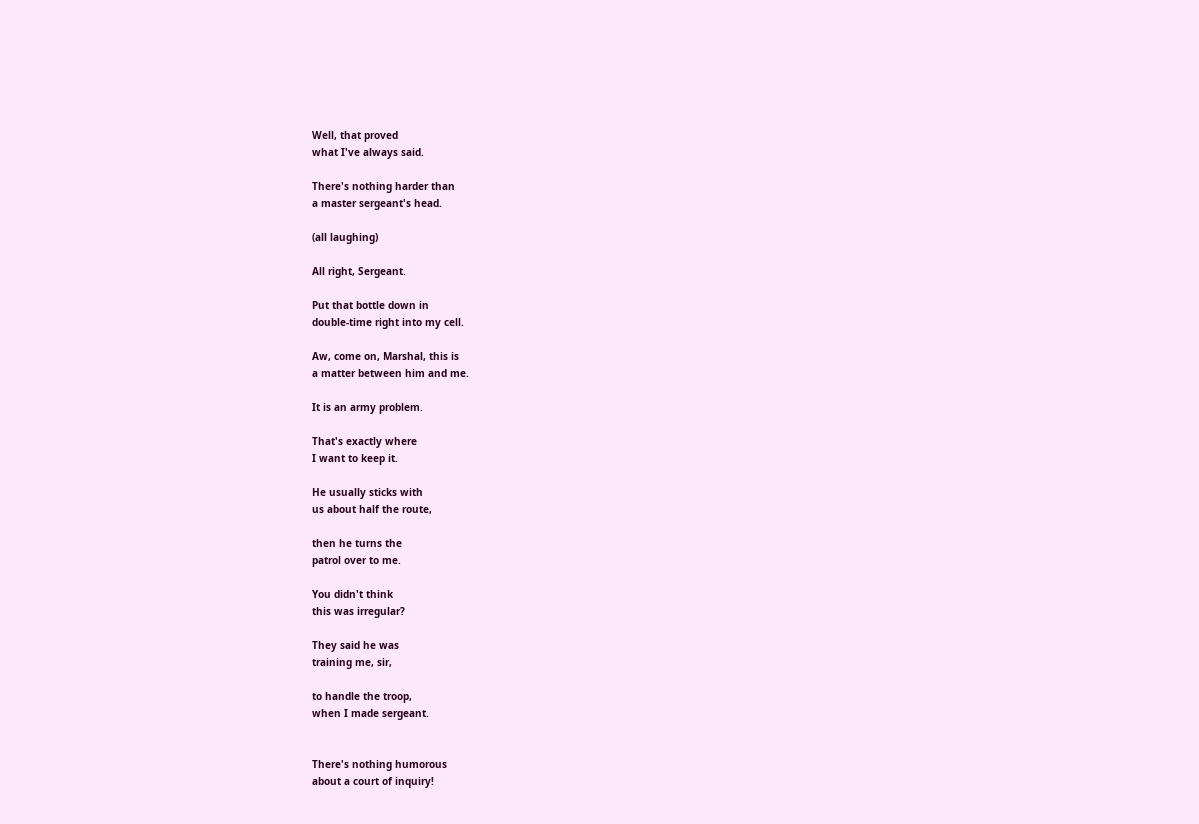Well, that proved
what I've always said.

There's nothing harder than
a master sergeant's head.

(all laughing)

All right, Sergeant.

Put that bottle down in
double-time right into my cell.

Aw, come on, Marshal, this is
a matter between him and me.

It is an army problem.

That's exactly where
I want to keep it.

He usually sticks with
us about half the route,

then he turns the
patrol over to me.

You didn't think
this was irregular?

They said he was
training me, sir,

to handle the troop,
when I made sergeant.


There's nothing humorous
about a court of inquiry!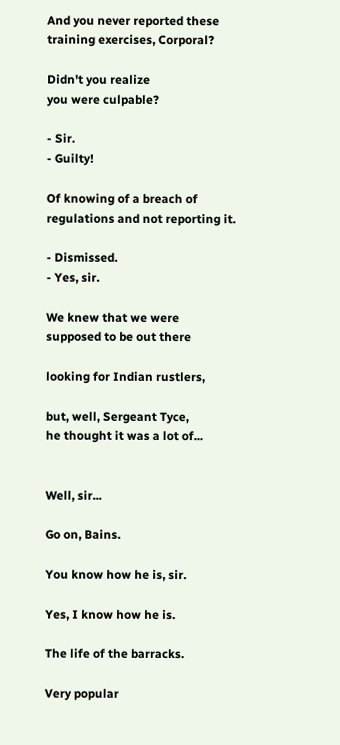And you never reported these
training exercises, Corporal?

Didn't you realize
you were culpable?

- Sir.
- Guilty!

Of knowing of a breach of
regulations and not reporting it.

- Dismissed.
- Yes, sir.

We knew that we were
supposed to be out there

looking for Indian rustlers,

but, well, Sergeant Tyce,
he thought it was a lot of...


Well, sir...

Go on, Bains.

You know how he is, sir.

Yes, I know how he is.

The life of the barracks.

Very popular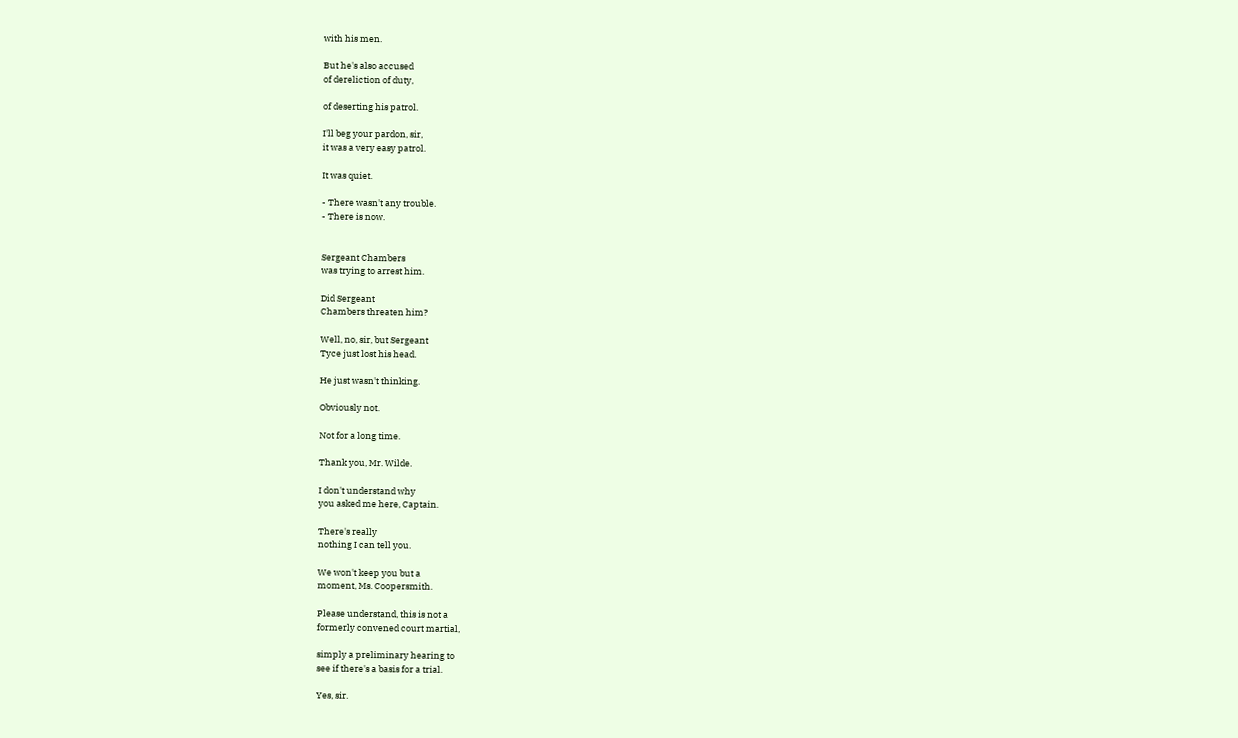with his men.

But he's also accused
of dereliction of duty,

of deserting his patrol.

I'll beg your pardon, sir,
it was a very easy patrol.

It was quiet.

- There wasn't any trouble.
- There is now.


Sergeant Chambers
was trying to arrest him.

Did Sergeant
Chambers threaten him?

Well, no, sir, but Sergeant
Tyce just lost his head.

He just wasn't thinking.

Obviously not.

Not for a long time.

Thank you, Mr. Wilde.

I don't understand why
you asked me here, Captain.

There's really
nothing I can tell you.

We won't keep you but a
moment, Ms. Coopersmith.

Please understand, this is not a
formerly convened court martial,

simply a preliminary hearing to
see if there's a basis for a trial.

Yes, sir.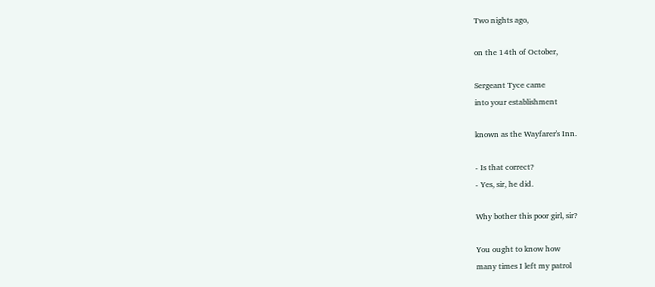Two nights ago,

on the 14th of October,

Sergeant Tyce came
into your establishment

known as the Wayfarer's Inn.

- Is that correct?
- Yes, sir, he did.

Why bother this poor girl, sir?

You ought to know how
many times I left my patrol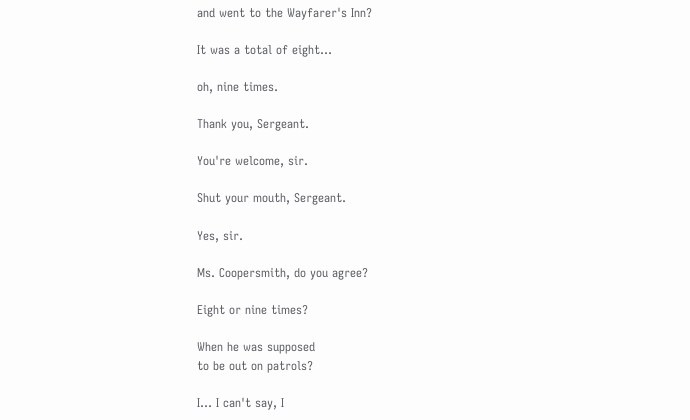and went to the Wayfarer's Inn?

It was a total of eight...

oh, nine times.

Thank you, Sergeant.

You're welcome, sir.

Shut your mouth, Sergeant.

Yes, sir.

Ms. Coopersmith, do you agree?

Eight or nine times?

When he was supposed
to be out on patrols?

I... I can't say, I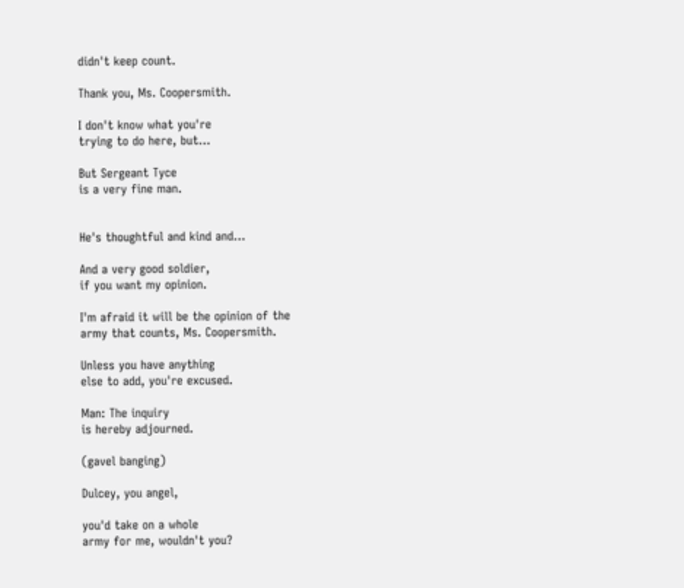didn't keep count.

Thank you, Ms. Coopersmith.

I don't know what you're
trying to do here, but...

But Sergeant Tyce
is a very fine man.


He's thoughtful and kind and...

And a very good soldier,
if you want my opinion.

I'm afraid it will be the opinion of the
army that counts, Ms. Coopersmith.

Unless you have anything
else to add, you're excused.

Man: The inquiry
is hereby adjourned.

(gavel banging)

Dulcey, you angel,

you'd take on a whole
army for me, wouldn't you?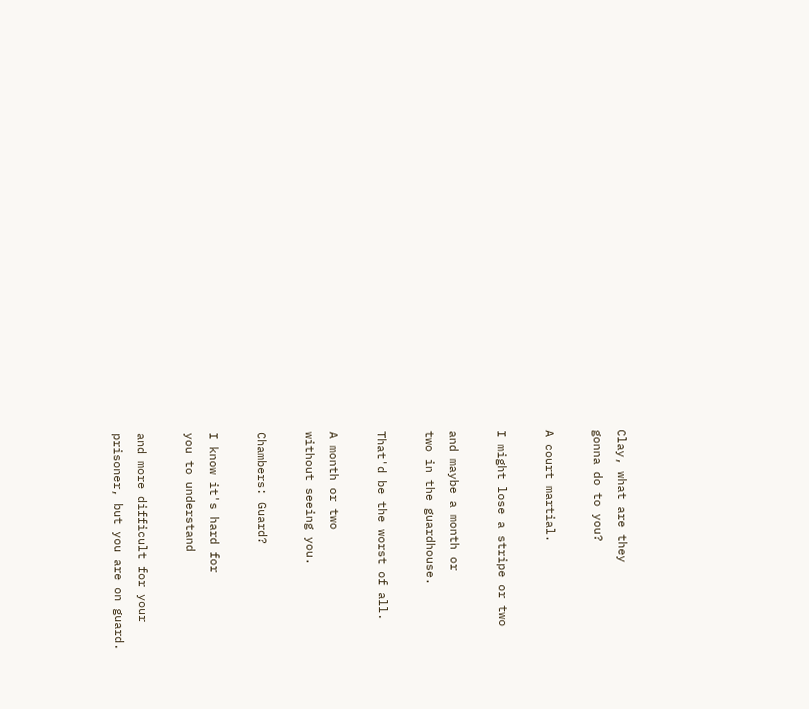Clay, what are they
gonna do to you?

A court martial.

I might lose a stripe or two

and maybe a month or
two in the guardhouse.

That'd be the worst of all.

A month or two
without seeing you.

Chambers: Guard?

I know it's hard for
you to understand

and more difficult for your
prisoner, but you are on guard.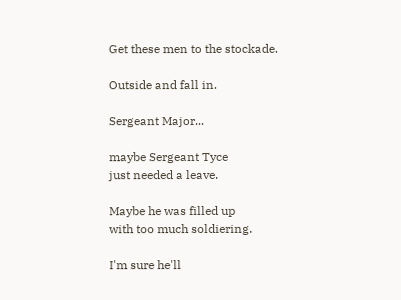Get these men to the stockade.

Outside and fall in.

Sergeant Major...

maybe Sergeant Tyce
just needed a leave.

Maybe he was filled up
with too much soldiering.

I'm sure he'll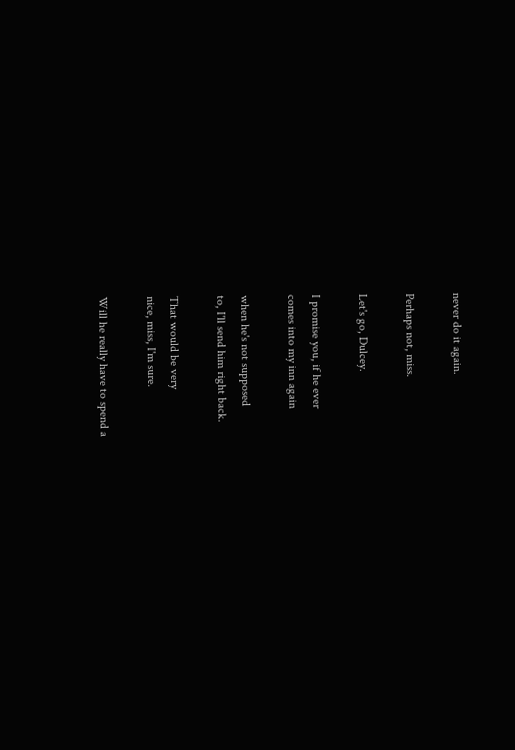never do it again.

Perhaps not, miss.

Let's go, Dulcey.

I promise you, if he ever
comes into my inn again

when he's not supposed
to, I'll send him right back.

That would be very
nice, miss, I'm sure.

Will he really have to spend a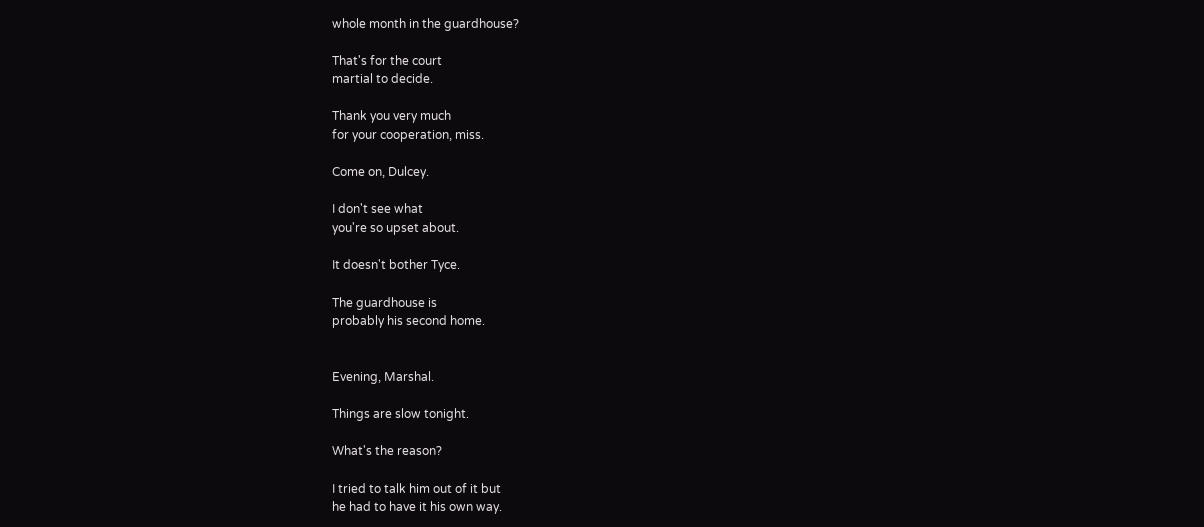whole month in the guardhouse?

That's for the court
martial to decide.

Thank you very much
for your cooperation, miss.

Come on, Dulcey.

I don't see what
you're so upset about.

It doesn't bother Tyce.

The guardhouse is
probably his second home.


Evening, Marshal.

Things are slow tonight.

What's the reason?

I tried to talk him out of it but
he had to have it his own way.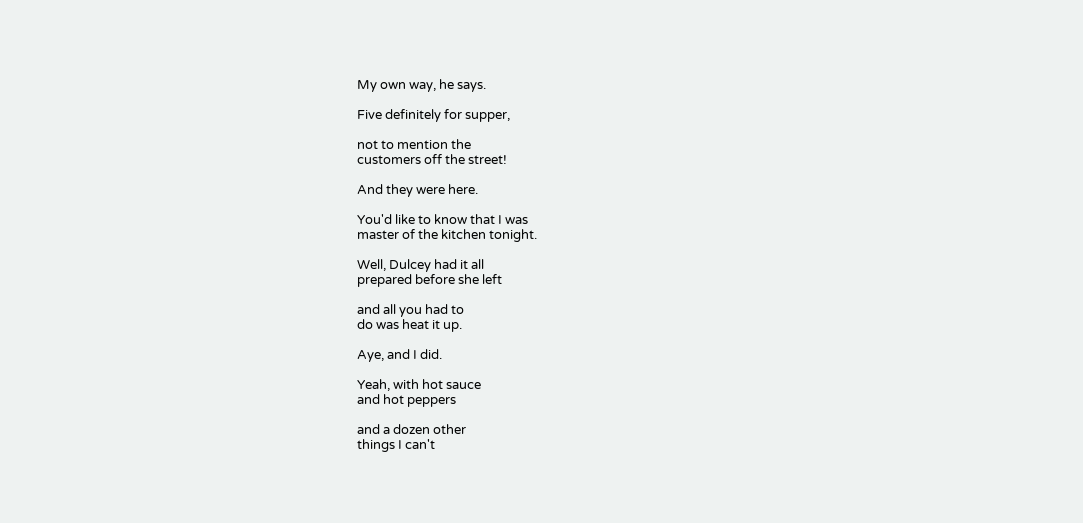My own way, he says.

Five definitely for supper,

not to mention the
customers off the street!

And they were here.

You'd like to know that I was
master of the kitchen tonight.

Well, Dulcey had it all
prepared before she left

and all you had to
do was heat it up.

Aye, and I did.

Yeah, with hot sauce
and hot peppers

and a dozen other
things I can't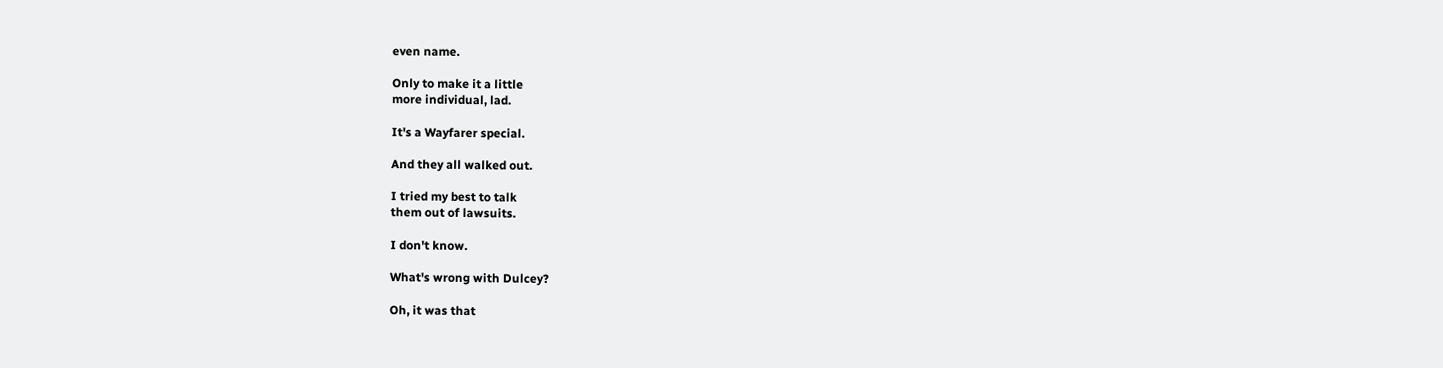even name.

Only to make it a little
more individual, lad.

It's a Wayfarer special.

And they all walked out.

I tried my best to talk
them out of lawsuits.

I don't know.

What's wrong with Dulcey?

Oh, it was that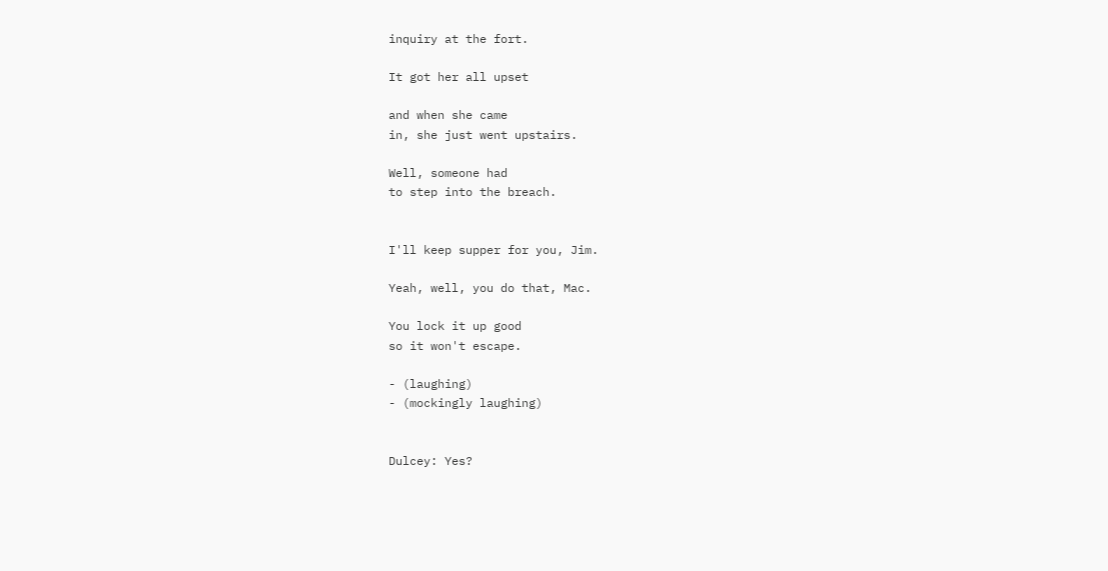inquiry at the fort.

It got her all upset

and when she came
in, she just went upstairs.

Well, someone had
to step into the breach.


I'll keep supper for you, Jim.

Yeah, well, you do that, Mac.

You lock it up good
so it won't escape.

- (laughing)
- (mockingly laughing)


Dulcey: Yes?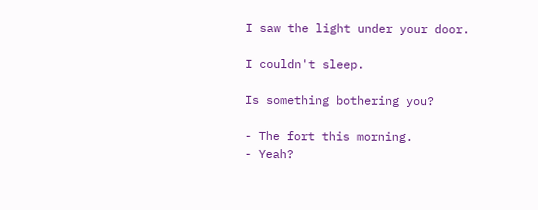I saw the light under your door.

I couldn't sleep.

Is something bothering you?

- The fort this morning.
- Yeah?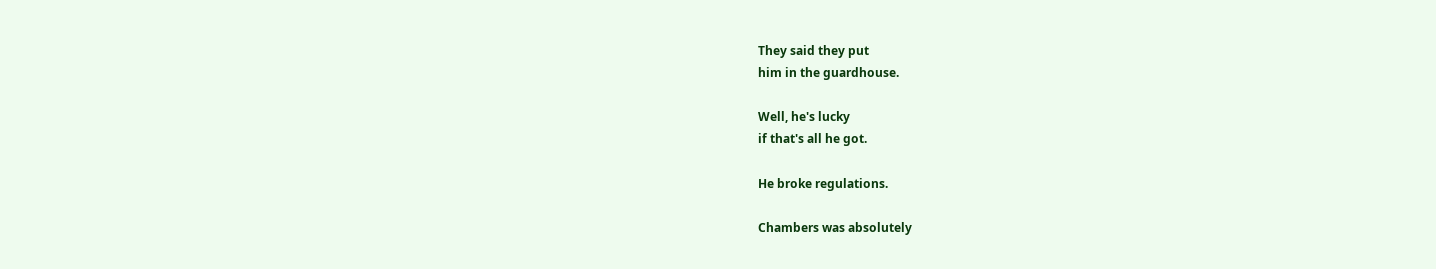They said they put
him in the guardhouse.

Well, he's lucky
if that's all he got.

He broke regulations.

Chambers was absolutely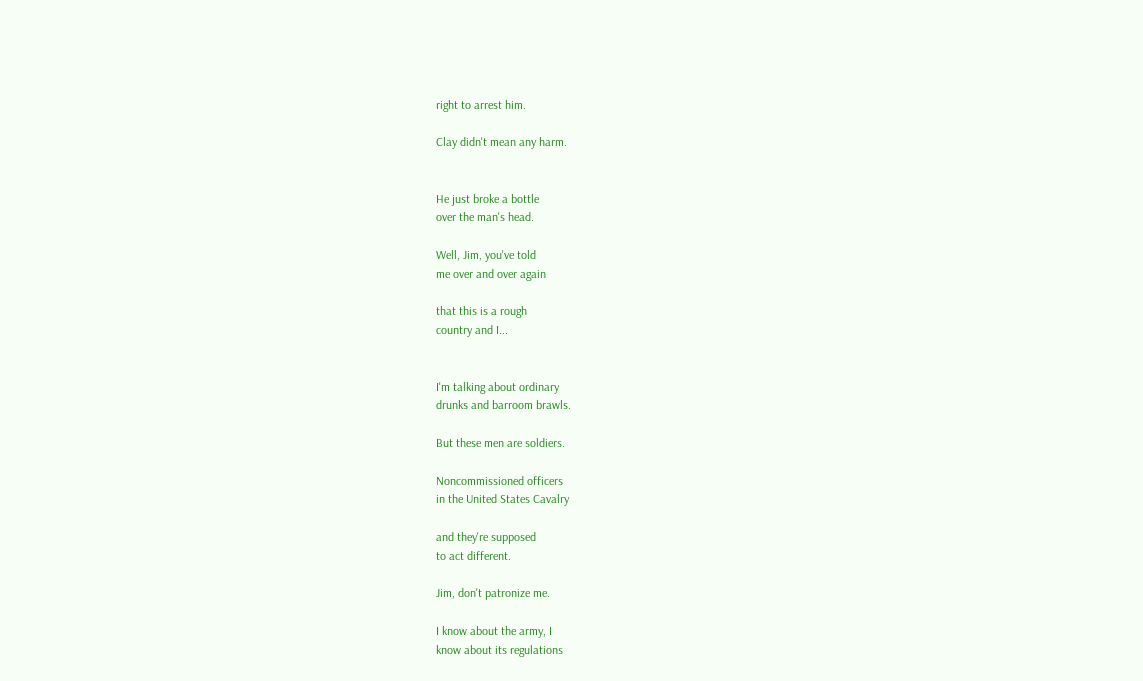right to arrest him.

Clay didn't mean any harm.


He just broke a bottle
over the man's head.

Well, Jim, you've told
me over and over again

that this is a rough
country and I...


I'm talking about ordinary
drunks and barroom brawls.

But these men are soldiers.

Noncommissioned officers
in the United States Cavalry

and they're supposed
to act different.

Jim, don't patronize me.

I know about the army, I
know about its regulations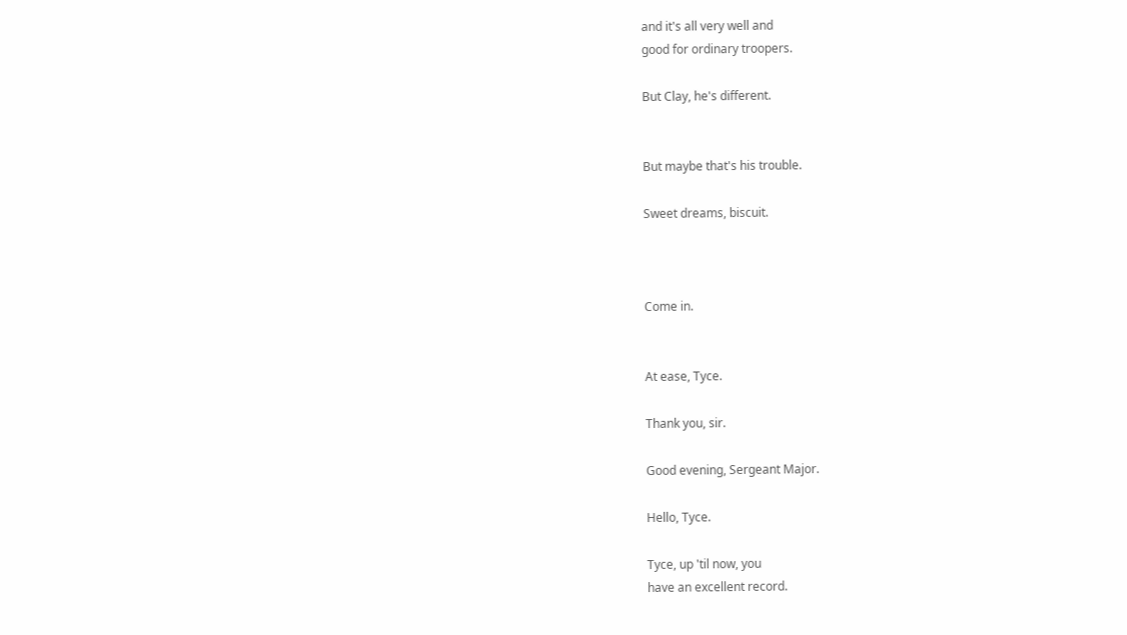and it's all very well and
good for ordinary troopers.

But Clay, he's different.


But maybe that's his trouble.

Sweet dreams, biscuit.



Come in.


At ease, Tyce.

Thank you, sir.

Good evening, Sergeant Major.

Hello, Tyce.

Tyce, up 'til now, you
have an excellent record.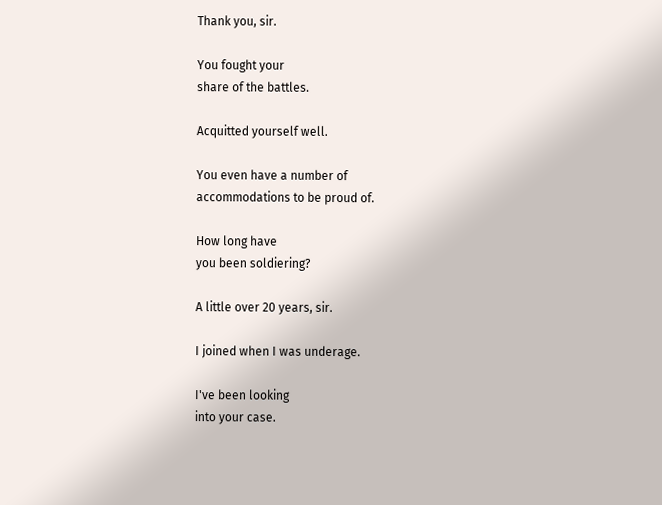Thank you, sir.

You fought your
share of the battles.

Acquitted yourself well.

You even have a number of
accommodations to be proud of.

How long have
you been soldiering?

A little over 20 years, sir.

I joined when I was underage.

I've been looking
into your case.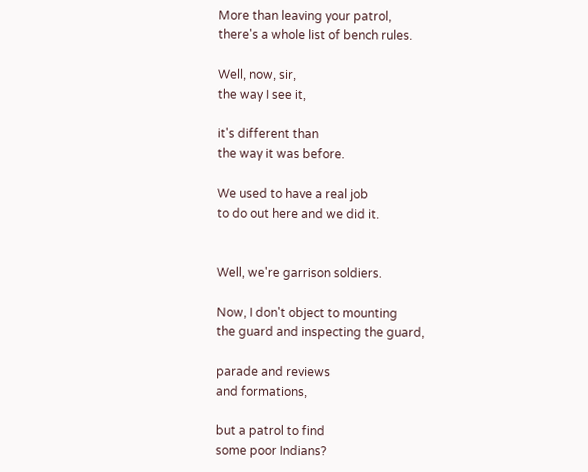More than leaving your patrol,
there's a whole list of bench rules.

Well, now, sir,
the way I see it,

it's different than
the way it was before.

We used to have a real job
to do out here and we did it.


Well, we're garrison soldiers.

Now, I don't object to mounting
the guard and inspecting the guard,

parade and reviews
and formations,

but a patrol to find
some poor Indians?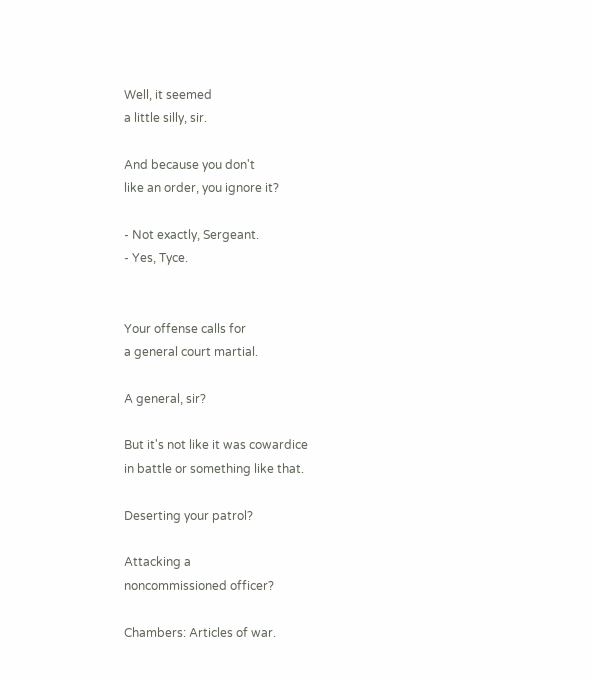Well, it seemed
a little silly, sir.

And because you don't
like an order, you ignore it?

- Not exactly, Sergeant.
- Yes, Tyce.


Your offense calls for
a general court martial.

A general, sir?

But it's not like it was cowardice
in battle or something like that.

Deserting your patrol?

Attacking a
noncommissioned officer?

Chambers: Articles of war.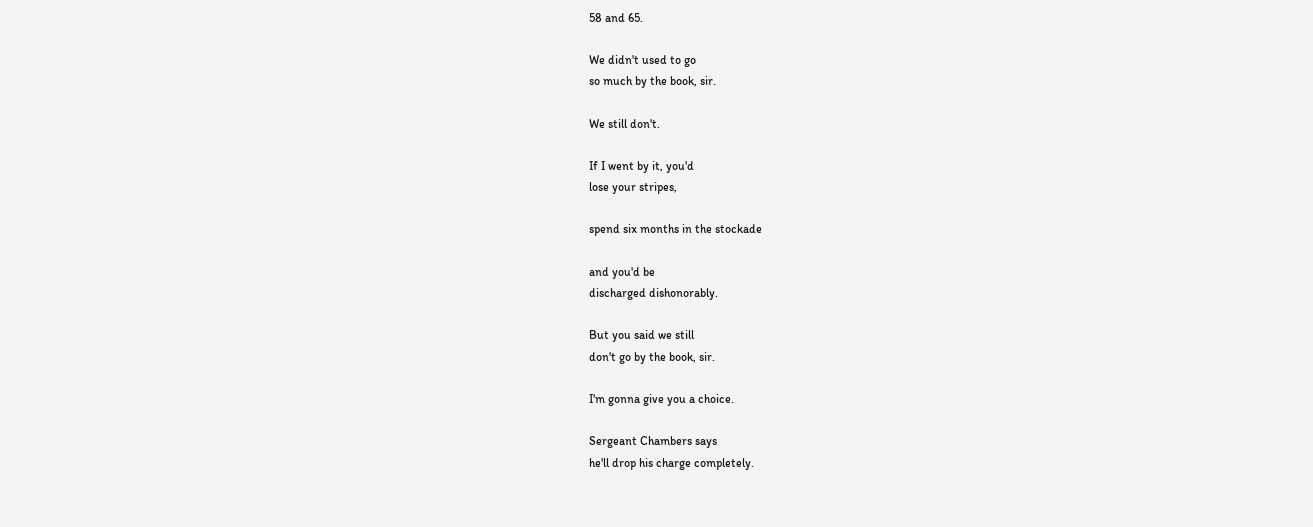58 and 65.

We didn't used to go
so much by the book, sir.

We still don't.

If I went by it, you'd
lose your stripes,

spend six months in the stockade

and you'd be
discharged dishonorably.

But you said we still
don't go by the book, sir.

I'm gonna give you a choice.

Sergeant Chambers says
he'll drop his charge completely.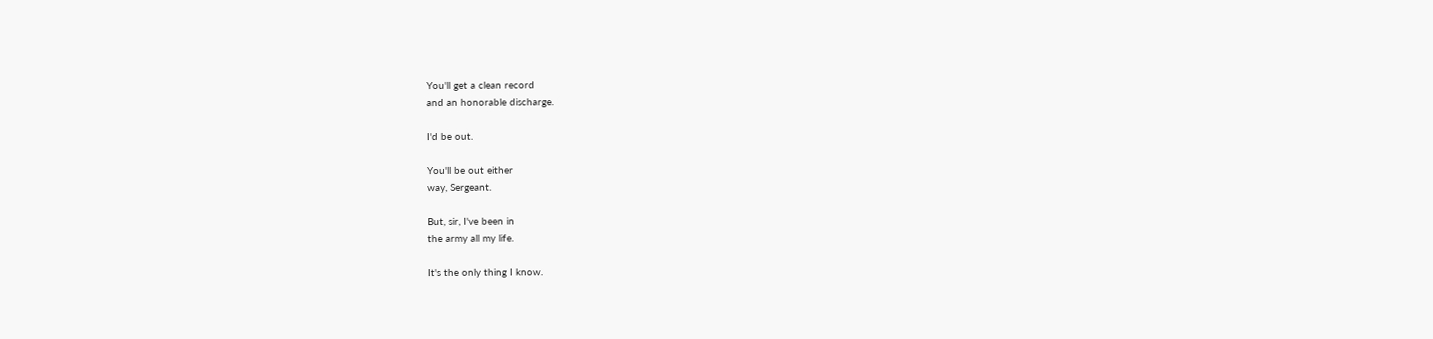You'll get a clean record
and an honorable discharge.

I'd be out.

You'll be out either
way, Sergeant.

But, sir, I've been in
the army all my life.

It's the only thing I know.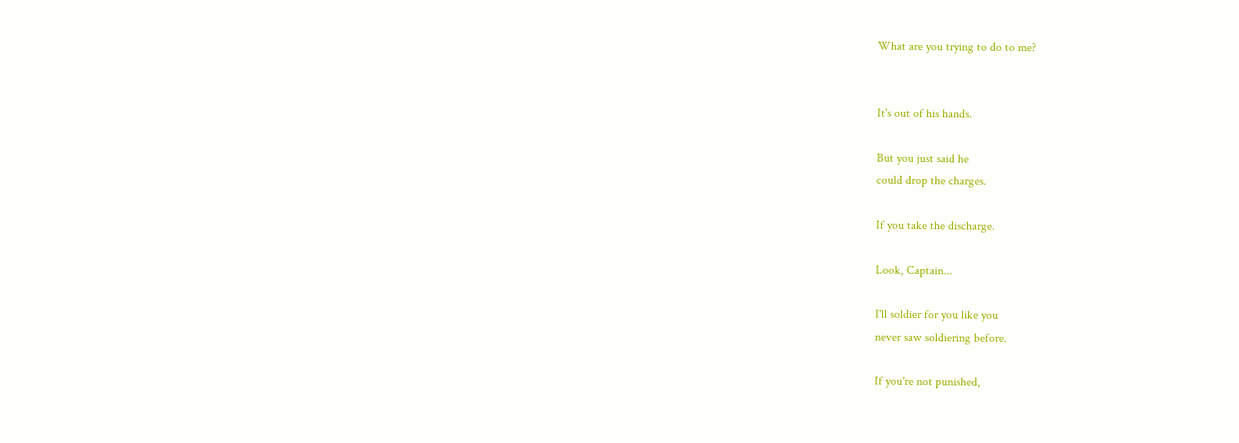What are you trying to do to me?


It's out of his hands.

But you just said he
could drop the charges.

If you take the discharge.

Look, Captain...

I'll soldier for you like you
never saw soldiering before.

If you're not punished,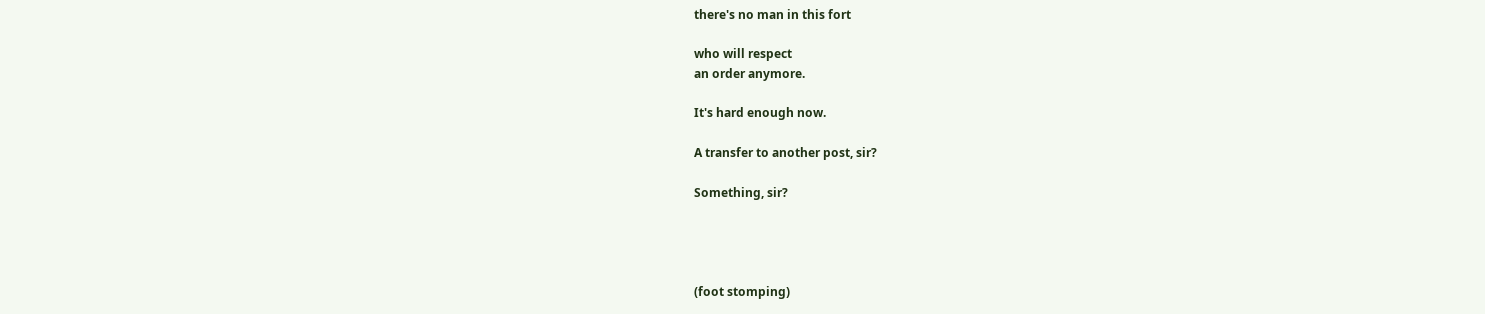there's no man in this fort

who will respect
an order anymore.

It's hard enough now.

A transfer to another post, sir?

Something, sir?




(foot stomping)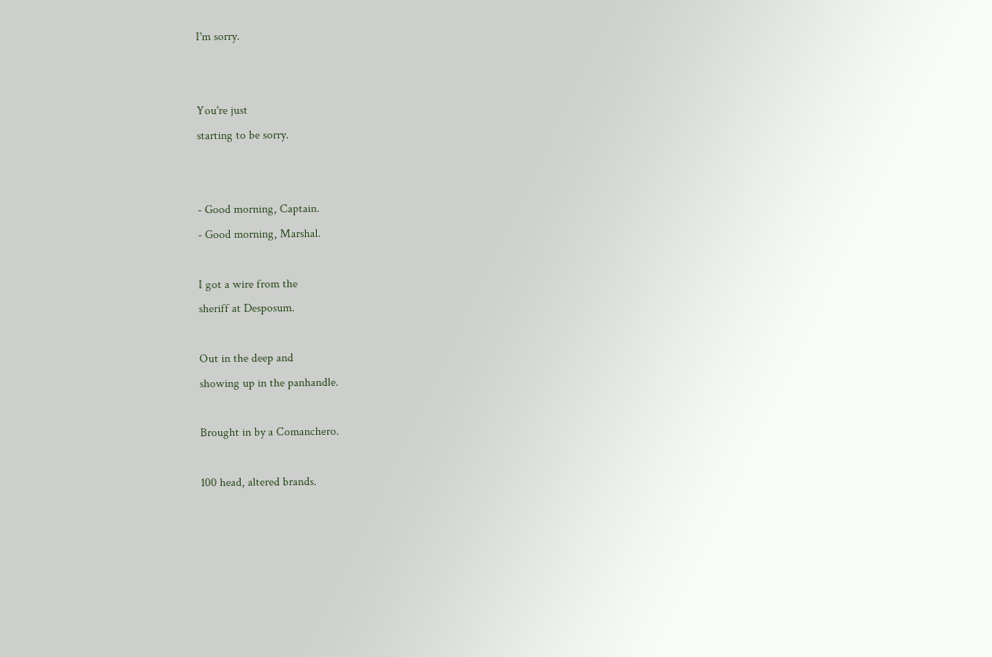I'm sorry.


You're just
starting to be sorry.


- Good morning, Captain.
- Good morning, Marshal.

I got a wire from the
sheriff at Desposum.

Out in the deep and
showing up in the panhandle.

Brought in by a Comanchero.

100 head, altered brands.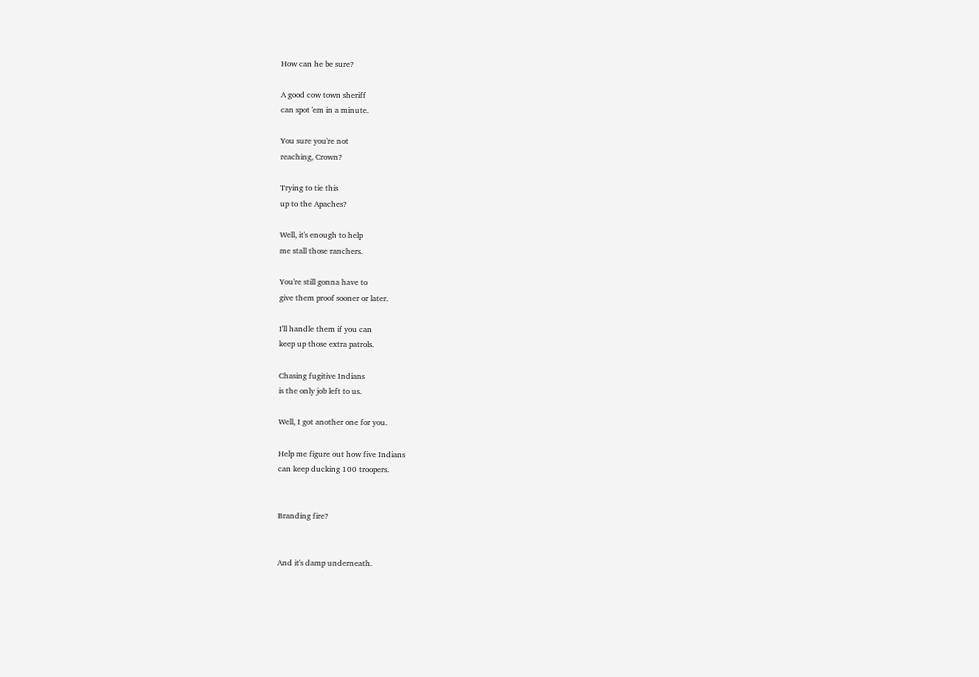How can he be sure?

A good cow town sheriff
can spot 'em in a minute.

You sure you're not
reaching, Crown?

Trying to tie this
up to the Apaches?

Well, it's enough to help
me stall those ranchers.

You're still gonna have to
give them proof sooner or later.

I'll handle them if you can
keep up those extra patrols.

Chasing fugitive Indians
is the only job left to us.

Well, I got another one for you.

Help me figure out how five Indians
can keep ducking 100 troopers.


Branding fire?


And it's damp underneath.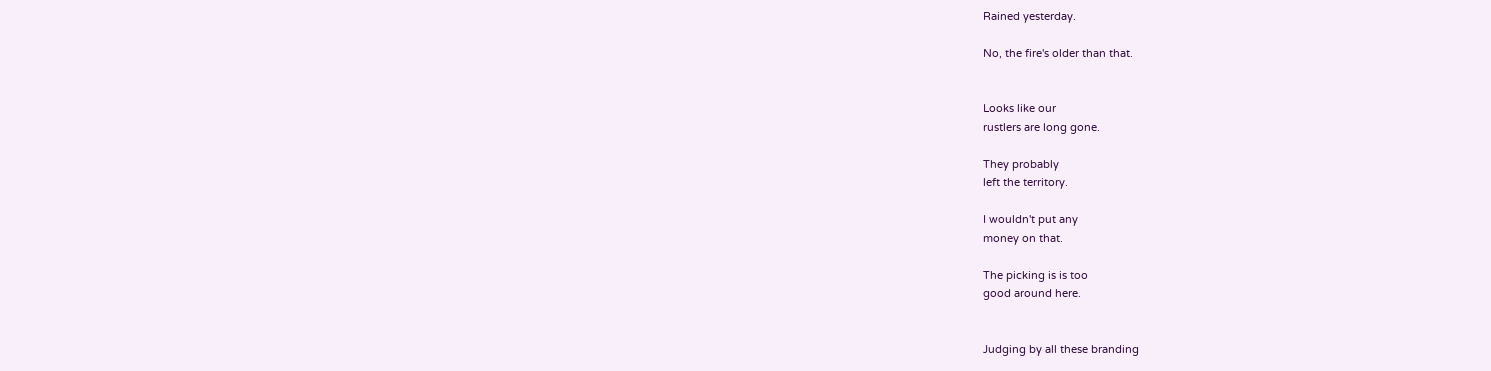Rained yesterday.

No, the fire's older than that.


Looks like our
rustlers are long gone.

They probably
left the territory.

I wouldn't put any
money on that.

The picking is is too
good around here.


Judging by all these branding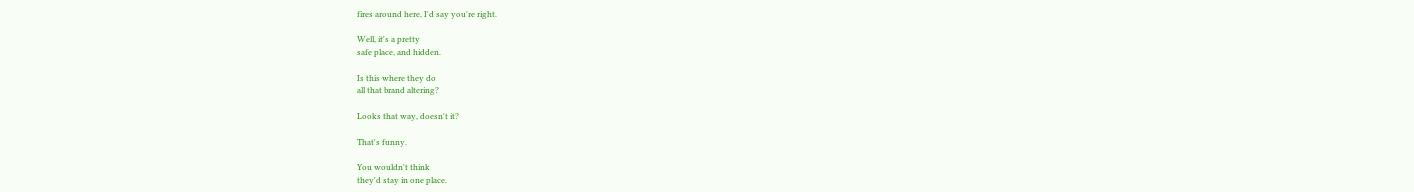fires around here, I'd say you're right.

Well, it's a pretty
safe place, and hidden.

Is this where they do
all that brand altering?

Looks that way, doesn't it?

That's funny.

You wouldn't think
they'd stay in one place.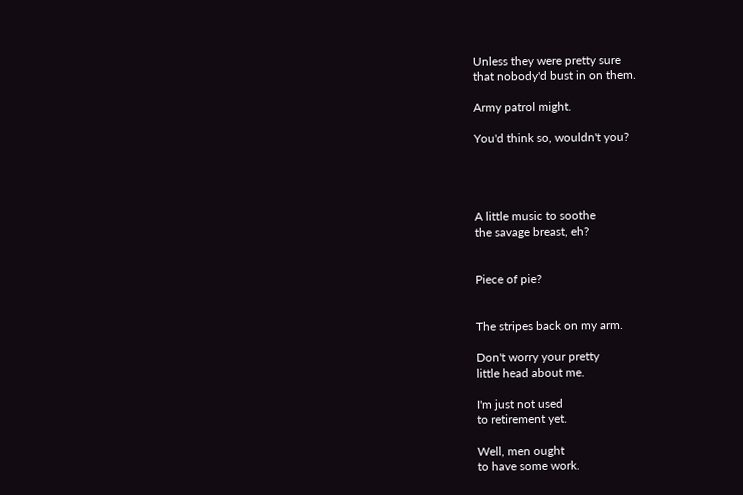Unless they were pretty sure
that nobody'd bust in on them.

Army patrol might.

You'd think so, wouldn't you?




A little music to soothe
the savage breast, eh?


Piece of pie?


The stripes back on my arm.

Don't worry your pretty
little head about me.

I'm just not used
to retirement yet.

Well, men ought
to have some work.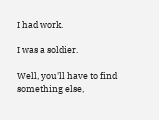I had work.

I was a soldier.

Well, you'll have to find
something else,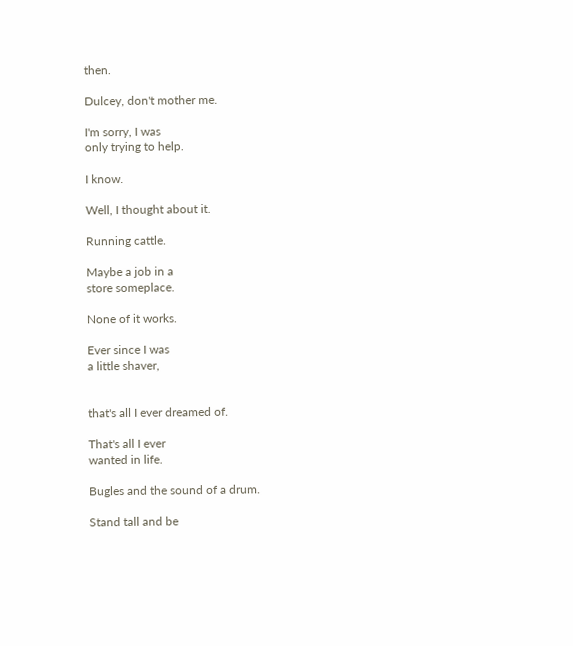then.

Dulcey, don't mother me.

I'm sorry, I was
only trying to help.

I know.

Well, I thought about it.

Running cattle.

Maybe a job in a
store someplace.

None of it works.

Ever since I was
a little shaver,


that's all I ever dreamed of.

That's all I ever
wanted in life.

Bugles and the sound of a drum.

Stand tall and be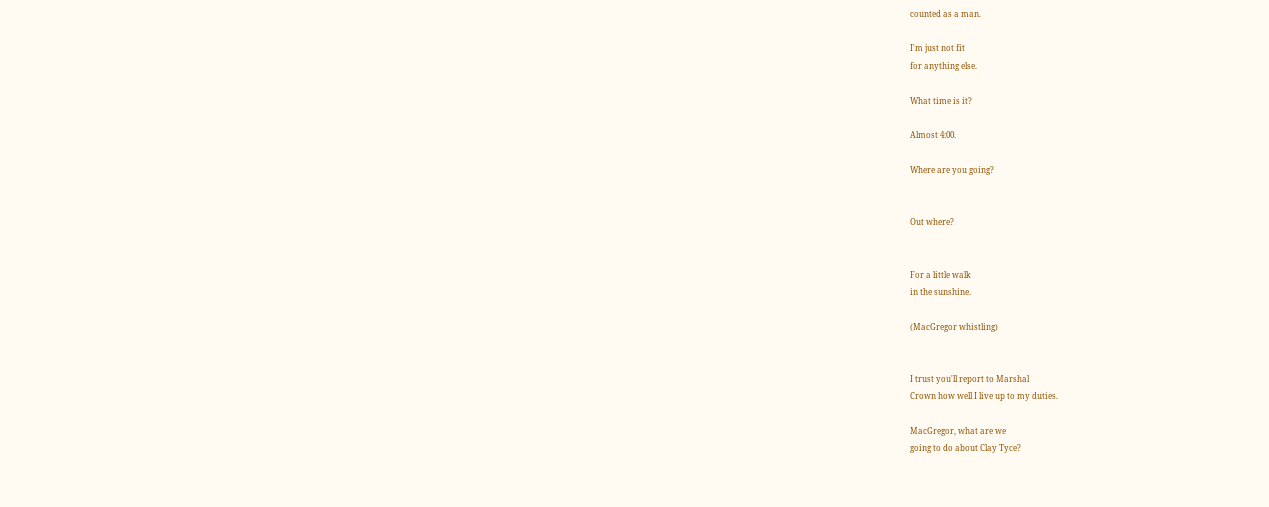counted as a man.

I'm just not fit
for anything else.

What time is it?

Almost 4:00.

Where are you going?


Out where?


For a little walk
in the sunshine.

(MacGregor whistling)


I trust you'll report to Marshal
Crown how well I live up to my duties.

MacGregor, what are we
going to do about Clay Tyce?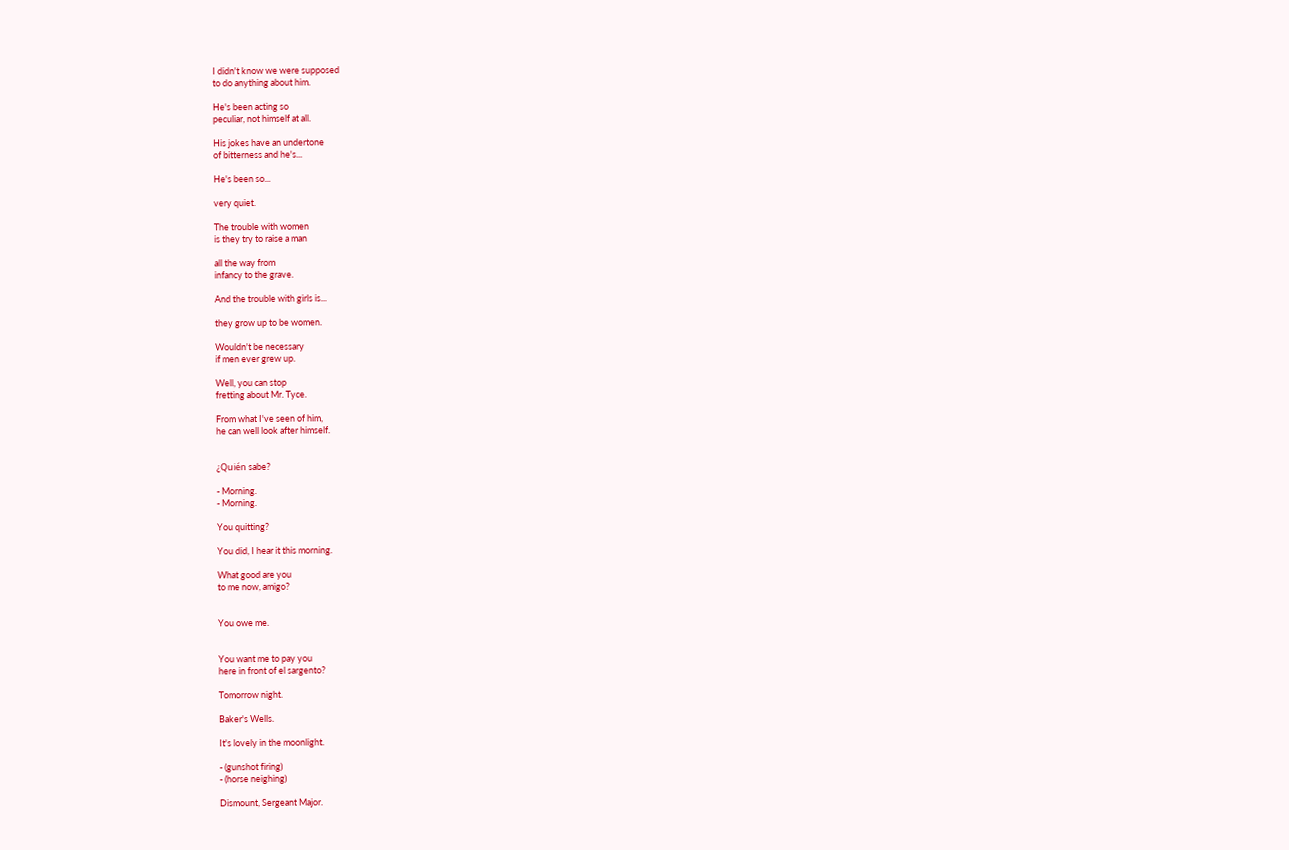I didn't know we were supposed
to do anything about him.

He's been acting so
peculiar, not himself at all.

His jokes have an undertone
of bitterness and he's...

He's been so...

very quiet.

The trouble with women
is they try to raise a man

all the way from
infancy to the grave.

And the trouble with girls is...

they grow up to be women.

Wouldn't be necessary
if men ever grew up.

Well, you can stop
fretting about Mr. Tyce.

From what I've seen of him,
he can well look after himself.


¿Quién sabe?

- Morning.
- Morning.

You quitting?

You did, I hear it this morning.

What good are you
to me now, amigo?


You owe me.


You want me to pay you
here in front of el sargento?

Tomorrow night.

Baker's Wells.

It's lovely in the moonlight.

- (gunshot firing)
- (horse neighing)

Dismount, Sergeant Major.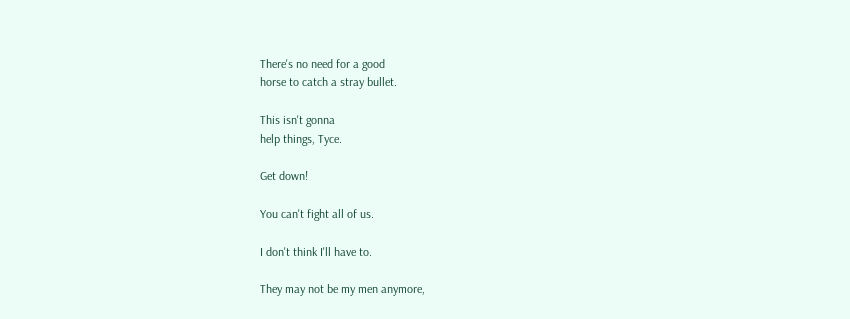There's no need for a good
horse to catch a stray bullet.

This isn't gonna
help things, Tyce.

Get down!

You can't fight all of us.

I don't think I'll have to.

They may not be my men anymore,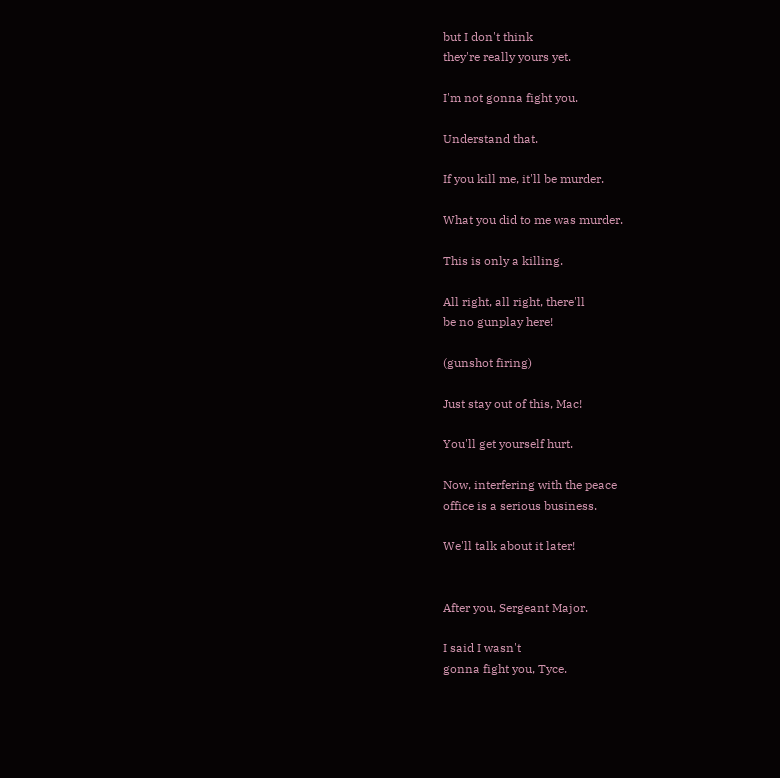but I don't think
they're really yours yet.

I'm not gonna fight you.

Understand that.

If you kill me, it'll be murder.

What you did to me was murder.

This is only a killing.

All right, all right, there'll
be no gunplay here!

(gunshot firing)

Just stay out of this, Mac!

You'll get yourself hurt.

Now, interfering with the peace
office is a serious business.

We'll talk about it later!


After you, Sergeant Major.

I said I wasn't
gonna fight you, Tyce.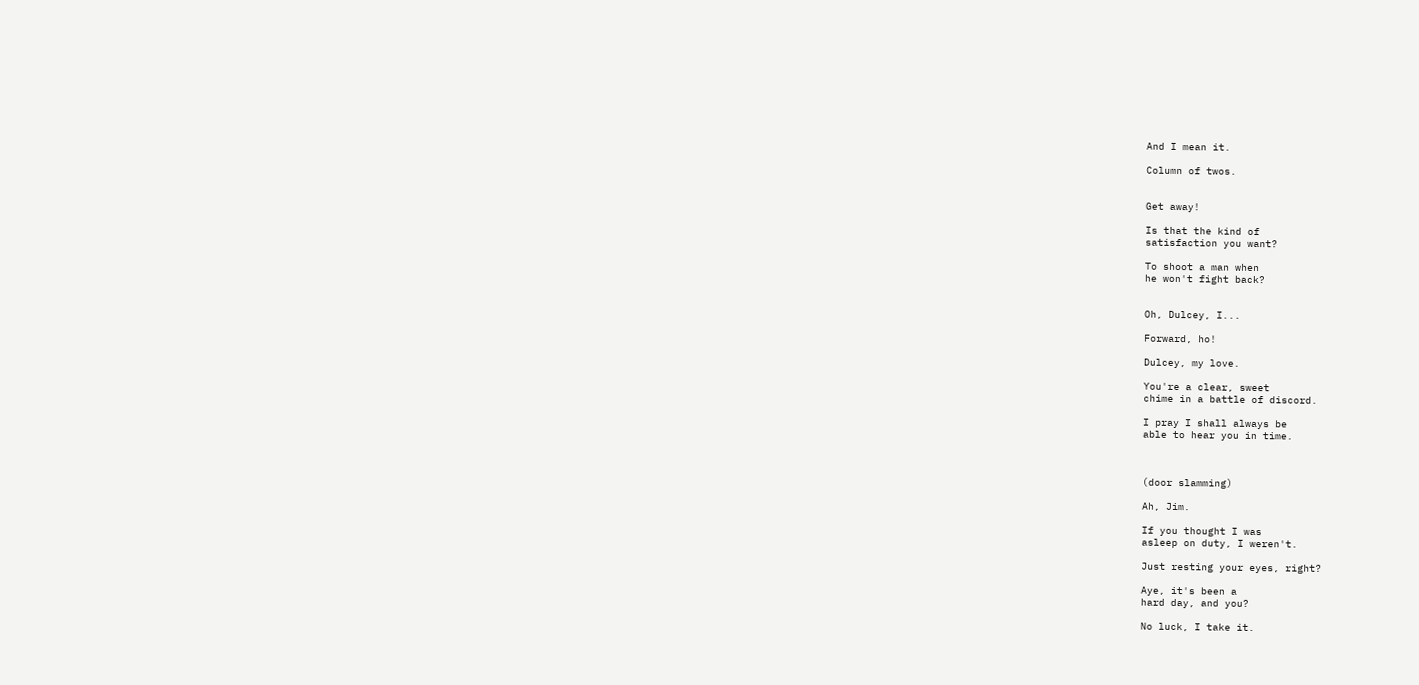And I mean it.

Column of twos.


Get away!

Is that the kind of
satisfaction you want?

To shoot a man when
he won't fight back?


Oh, Dulcey, I...

Forward, ho!

Dulcey, my love.

You're a clear, sweet
chime in a battle of discord.

I pray I shall always be
able to hear you in time.



(door slamming)

Ah, Jim.

If you thought I was
asleep on duty, I weren't.

Just resting your eyes, right?

Aye, it's been a
hard day, and you?

No luck, I take it.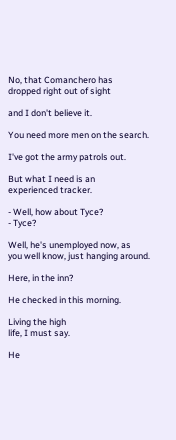No, that Comanchero has
dropped right out of sight

and I don't believe it.

You need more men on the search.

I've got the army patrols out.

But what I need is an
experienced tracker.

- Well, how about Tyce?
- Tyce?

Well, he's unemployed now, as
you well know, just hanging around.

Here, in the inn?

He checked in this morning.

Living the high
life, I must say.

He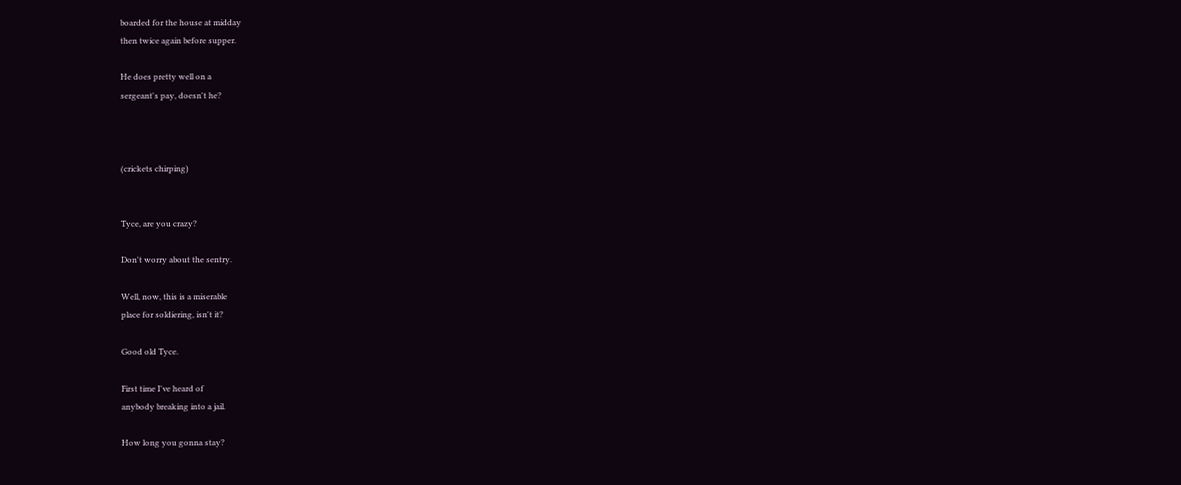boarded for the house at midday
then twice again before supper.

He does pretty well on a
sergeant's pay, doesn't he?



(crickets chirping)


Tyce, are you crazy?

Don't worry about the sentry.

Well, now, this is a miserable
place for soldiering, isn't it?

Good old Tyce.

First time I've heard of
anybody breaking into a jail.

How long you gonna stay?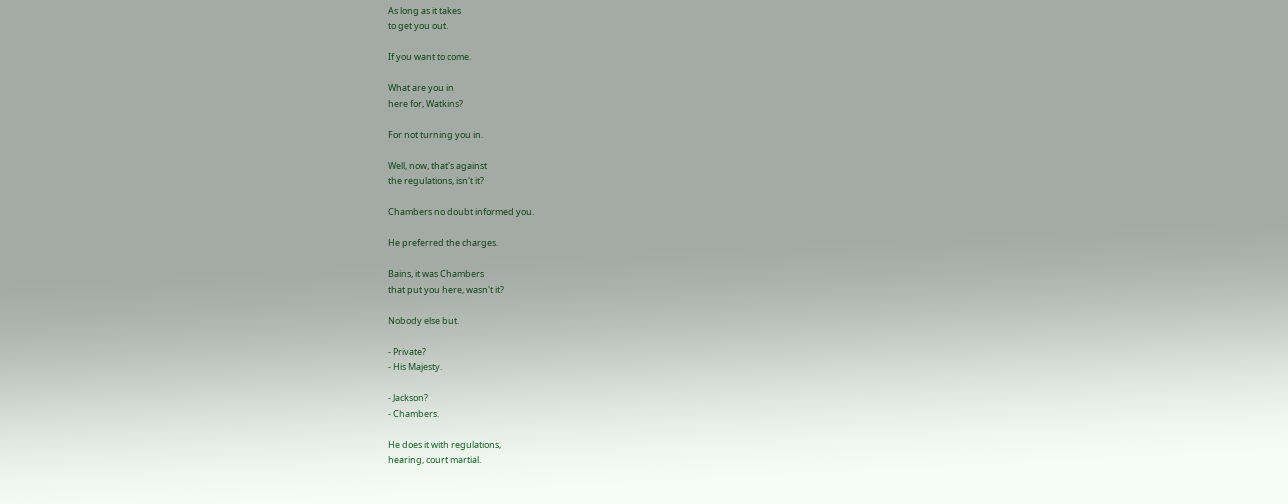As long as it takes
to get you out.

If you want to come.

What are you in
here for, Watkins?

For not turning you in.

Well, now, that's against
the regulations, isn't it?

Chambers no doubt informed you.

He preferred the charges.

Bains, it was Chambers
that put you here, wasn't it?

Nobody else but.

- Private?
- His Majesty.

- Jackson?
- Chambers.

He does it with regulations,
hearing, court martial.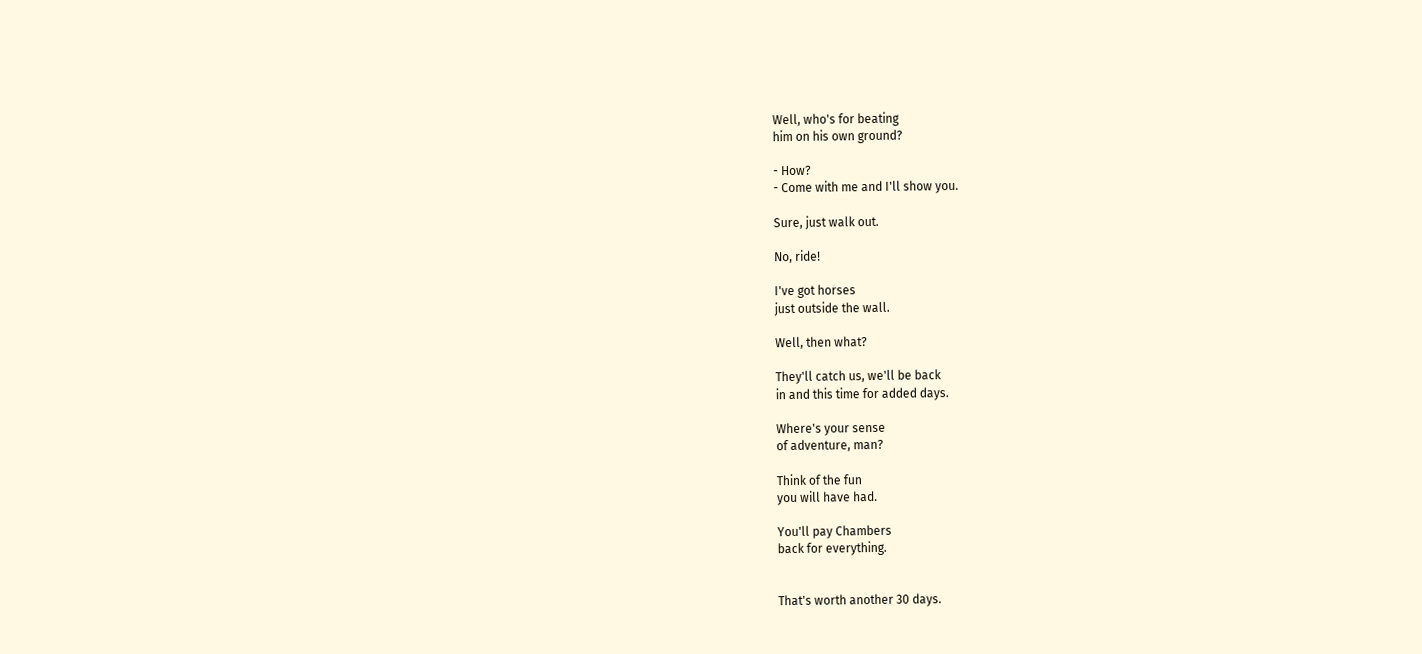Well, who's for beating
him on his own ground?

- How?
- Come with me and I'll show you.

Sure, just walk out.

No, ride!

I've got horses
just outside the wall.

Well, then what?

They'll catch us, we'll be back
in and this time for added days.

Where's your sense
of adventure, man?

Think of the fun
you will have had.

You'll pay Chambers
back for everything.


That's worth another 30 days.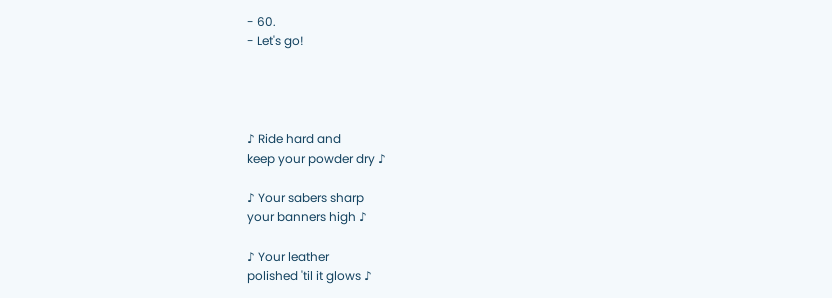- 60.
- Let's go!




♪ Ride hard and
keep your powder dry ♪

♪ Your sabers sharp
your banners high ♪

♪ Your leather
polished 'til it glows ♪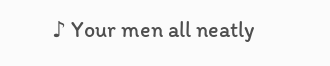♪ Your men all neatly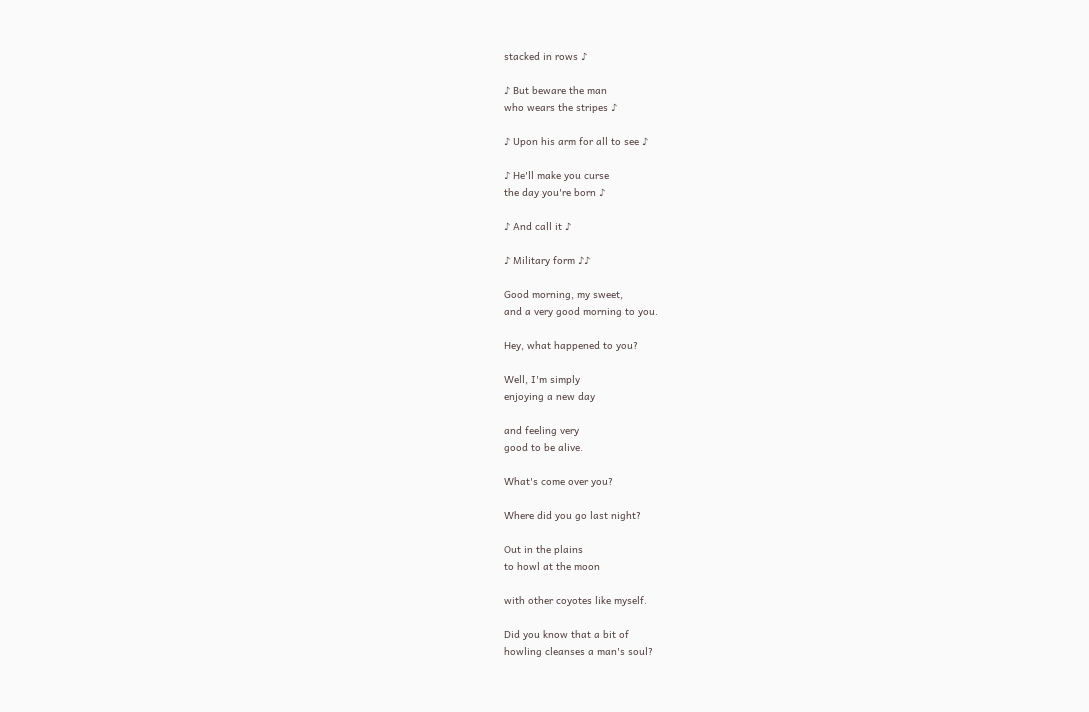stacked in rows ♪

♪ But beware the man
who wears the stripes ♪

♪ Upon his arm for all to see ♪

♪ He'll make you curse
the day you're born ♪

♪ And call it ♪

♪ Military form ♪♪

Good morning, my sweet,
and a very good morning to you.

Hey, what happened to you?

Well, I'm simply
enjoying a new day

and feeling very
good to be alive.

What's come over you?

Where did you go last night?

Out in the plains
to howl at the moon

with other coyotes like myself.

Did you know that a bit of
howling cleanses a man's soul?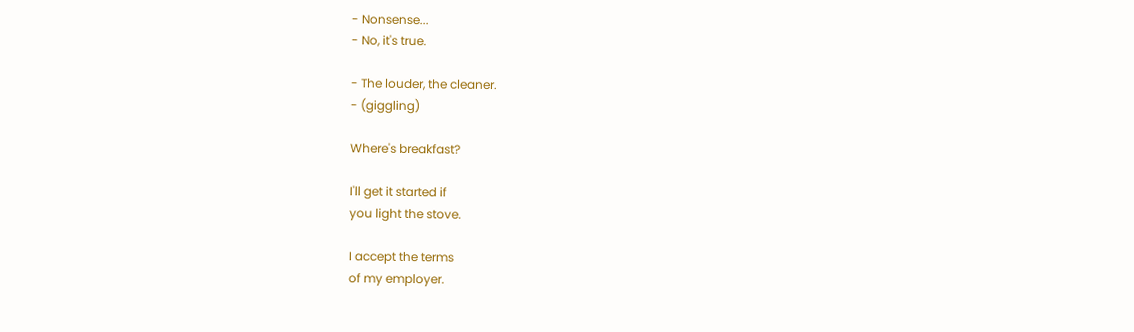- Nonsense...
- No, it's true.

- The louder, the cleaner.
- (giggling)

Where's breakfast?

I'll get it started if
you light the stove.

I accept the terms
of my employer.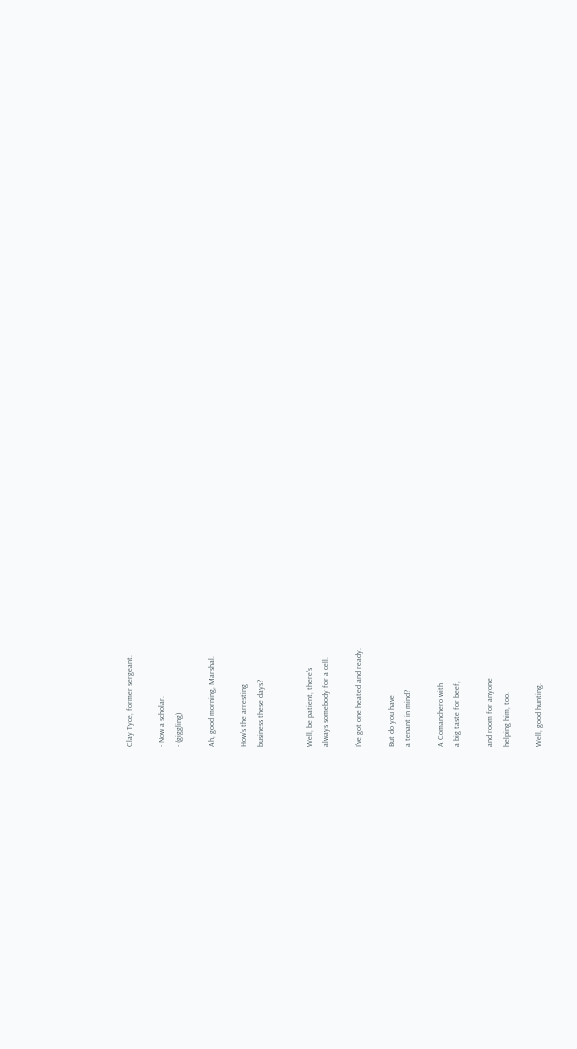Clay Tyce, former sergeant.

- Now a scholar.
- (giggling)

Ah, good morning, Marshal.

How's the arresting
business these days?


Well, be patient, there's
always somebody for a cell.

I've got one heated and ready.

But do you have
a tenant in mind?

A Comanchero with
a big taste for beef,

and room for anyone
helping him, too.

Well, good hunting.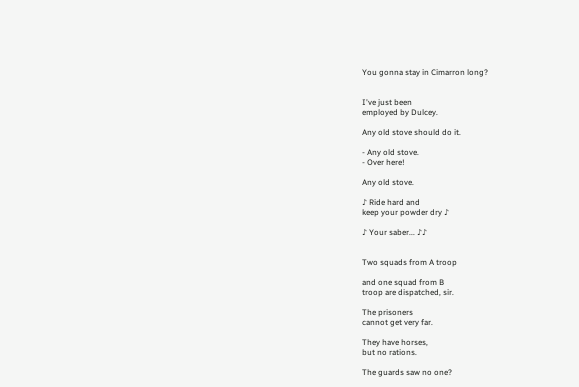You gonna stay in Cimarron long?


I've just been
employed by Dulcey.

Any old stove should do it.

- Any old stove.
- Over here!

Any old stove.

♪ Ride hard and
keep your powder dry ♪

♪ Your saber... ♪♪


Two squads from A troop

and one squad from B
troop are dispatched, sir.

The prisoners
cannot get very far.

They have horses,
but no rations.

The guards saw no one?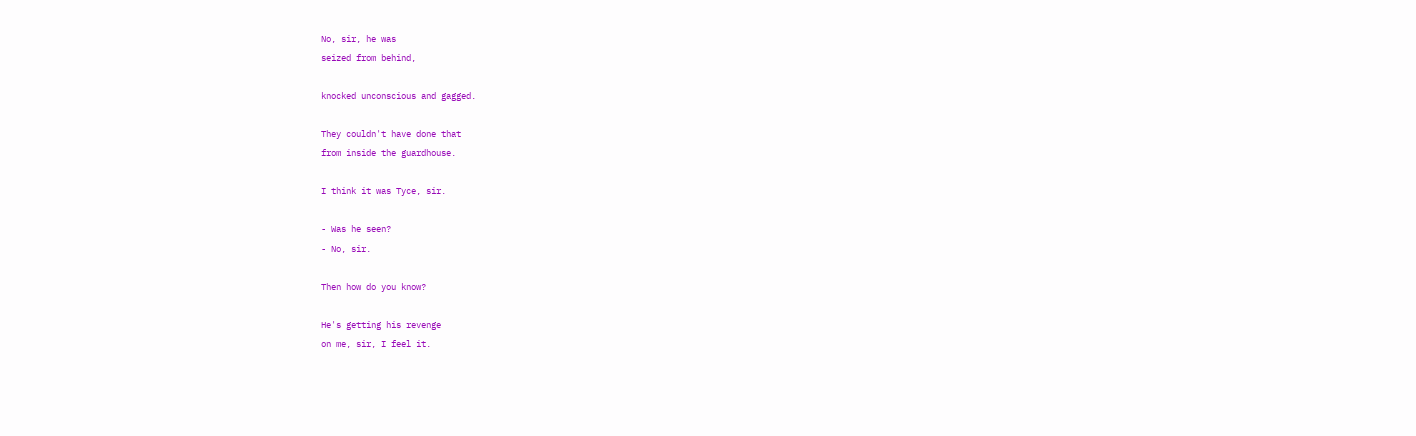No, sir, he was
seized from behind,

knocked unconscious and gagged.

They couldn't have done that
from inside the guardhouse.

I think it was Tyce, sir.

- Was he seen?
- No, sir.

Then how do you know?

He's getting his revenge
on me, sir, I feel it.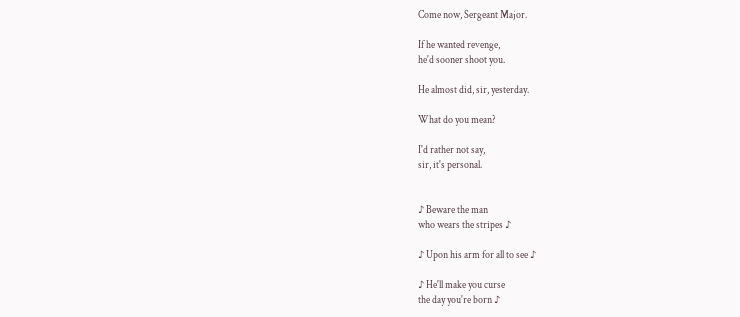Come now, Sergeant Major.

If he wanted revenge,
he'd sooner shoot you.

He almost did, sir, yesterday.

What do you mean?

I'd rather not say,
sir, it's personal.


♪ Beware the man
who wears the stripes ♪

♪ Upon his arm for all to see ♪

♪ He'll make you curse
the day you're born ♪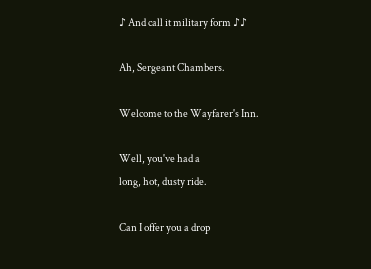♪ And call it military form ♪♪

Ah, Sergeant Chambers.

Welcome to the Wayfarer's Inn.

Well, you've had a
long, hot, dusty ride.

Can I offer you a drop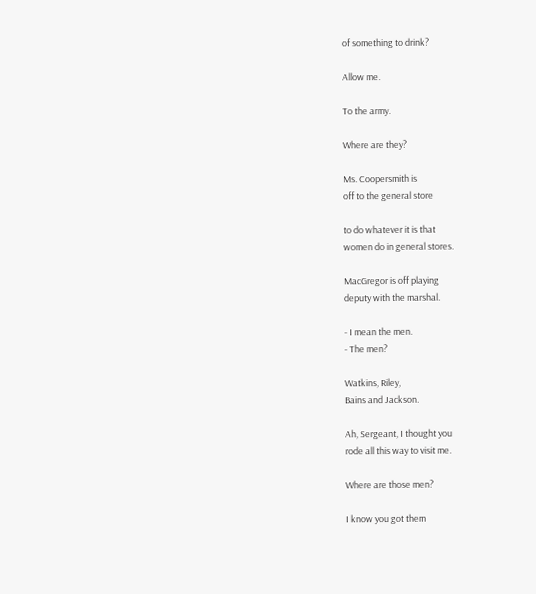of something to drink?

Allow me.

To the army.

Where are they?

Ms. Coopersmith is
off to the general store

to do whatever it is that
women do in general stores.

MacGregor is off playing
deputy with the marshal.

- I mean the men.
- The men?

Watkins, Riley,
Bains and Jackson.

Ah, Sergeant, I thought you
rode all this way to visit me.

Where are those men?

I know you got them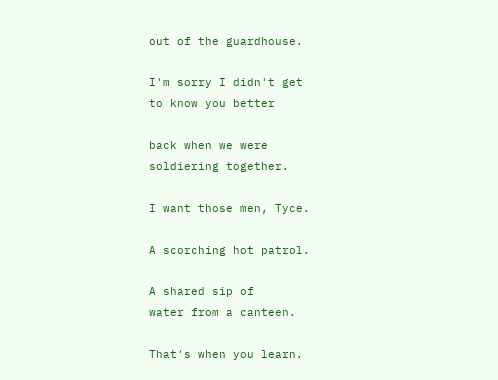out of the guardhouse.

I'm sorry I didn't get
to know you better

back when we were
soldiering together.

I want those men, Tyce.

A scorching hot patrol.

A shared sip of
water from a canteen.

That's when you learn.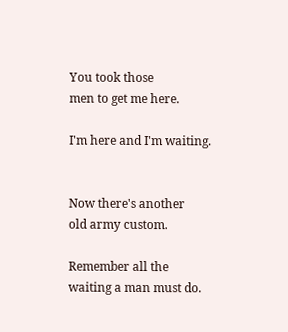You took those
men to get me here.

I'm here and I'm waiting.


Now there's another
old army custom.

Remember all the
waiting a man must do.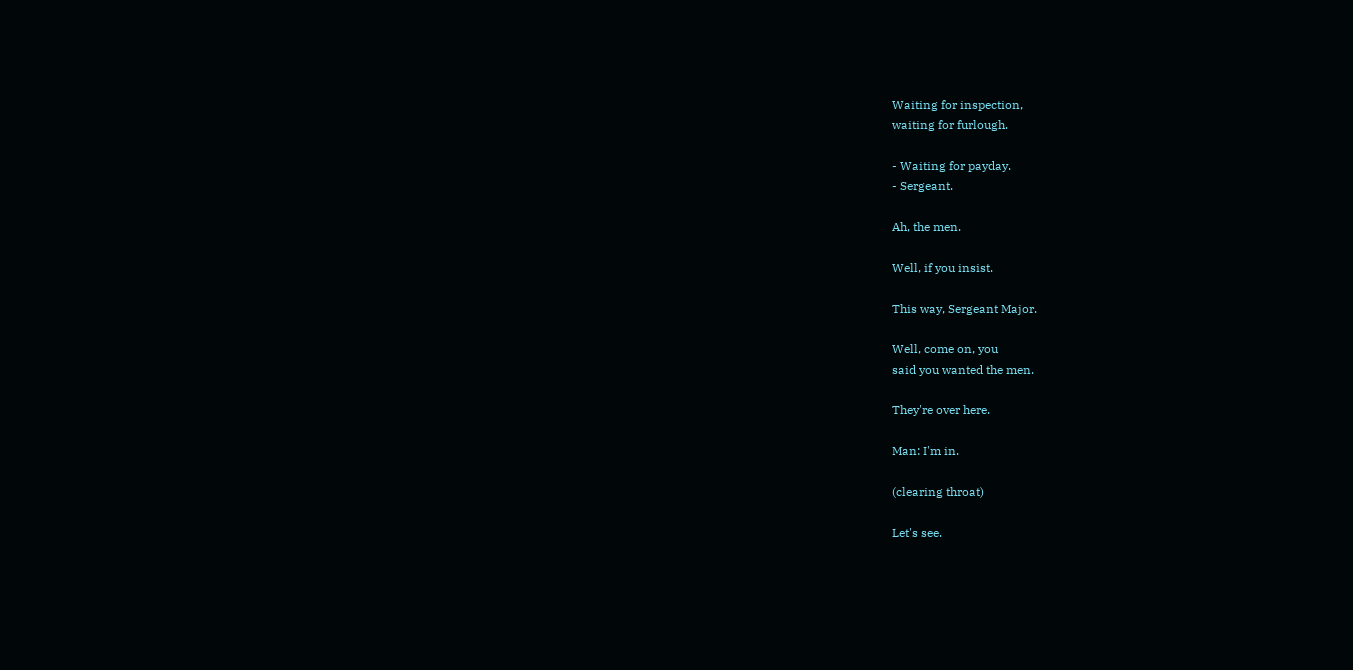Waiting for inspection,
waiting for furlough.

- Waiting for payday.
- Sergeant.

Ah, the men.

Well, if you insist.

This way, Sergeant Major.

Well, come on, you
said you wanted the men.

They're over here.

Man: I'm in.

(clearing throat)

Let's see.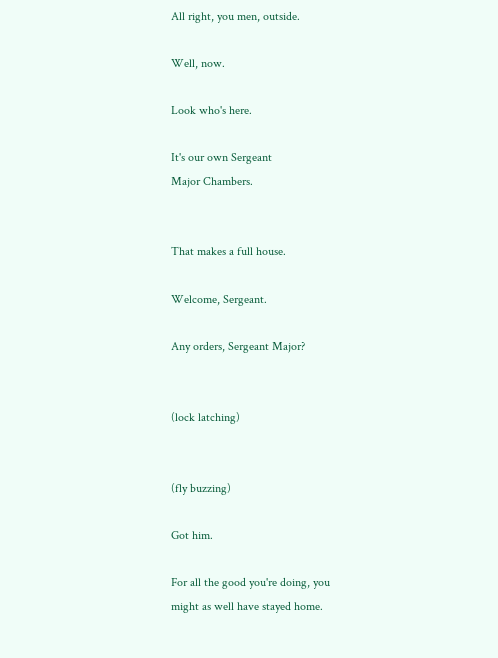All right, you men, outside.

Well, now.

Look who's here.

It's our own Sergeant
Major Chambers.


That makes a full house.

Welcome, Sergeant.

Any orders, Sergeant Major?


(lock latching)


(fly buzzing)

Got him.

For all the good you're doing, you
might as well have stayed home.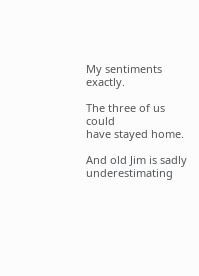My sentiments exactly.

The three of us could
have stayed home.

And old Jim is sadly
underestimating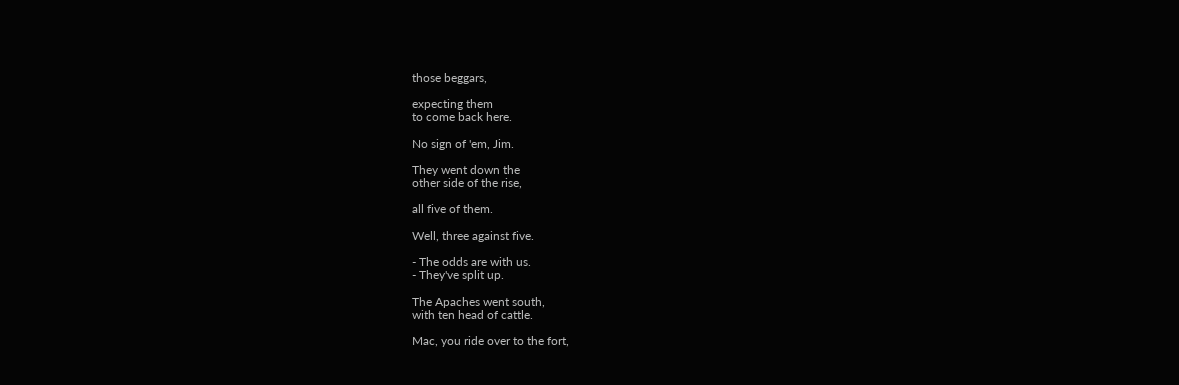those beggars,

expecting them
to come back here.

No sign of 'em, Jim.

They went down the
other side of the rise,

all five of them.

Well, three against five.

- The odds are with us.
- They've split up.

The Apaches went south,
with ten head of cattle.

Mac, you ride over to the fort,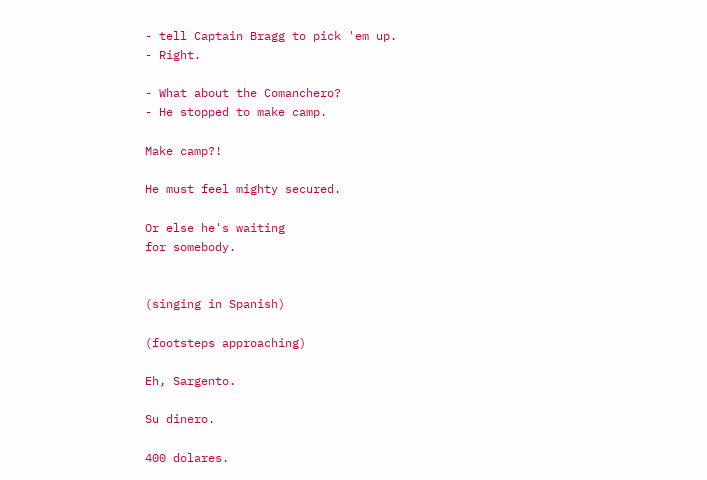- tell Captain Bragg to pick 'em up.
- Right.

- What about the Comanchero?
- He stopped to make camp.

Make camp?!

He must feel mighty secured.

Or else he's waiting
for somebody.


(singing in Spanish)

(footsteps approaching)

Eh, Sargento.

Su dinero.

400 dolares.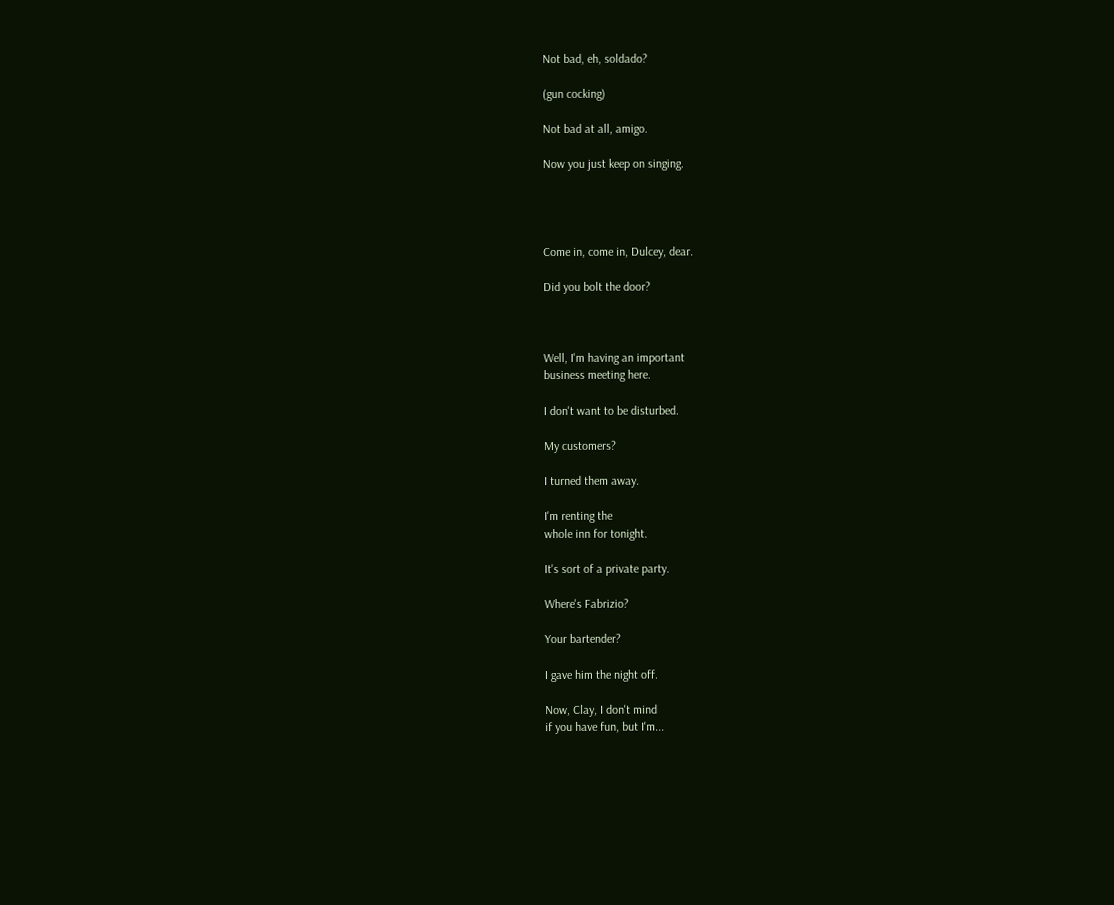Not bad, eh, soldado?

(gun cocking)

Not bad at all, amigo.

Now you just keep on singing.




Come in, come in, Dulcey, dear.

Did you bolt the door?



Well, I'm having an important
business meeting here.

I don't want to be disturbed.

My customers?

I turned them away.

I'm renting the
whole inn for tonight.

It's sort of a private party.

Where's Fabrizio?

Your bartender?

I gave him the night off.

Now, Clay, I don't mind
if you have fun, but I'm...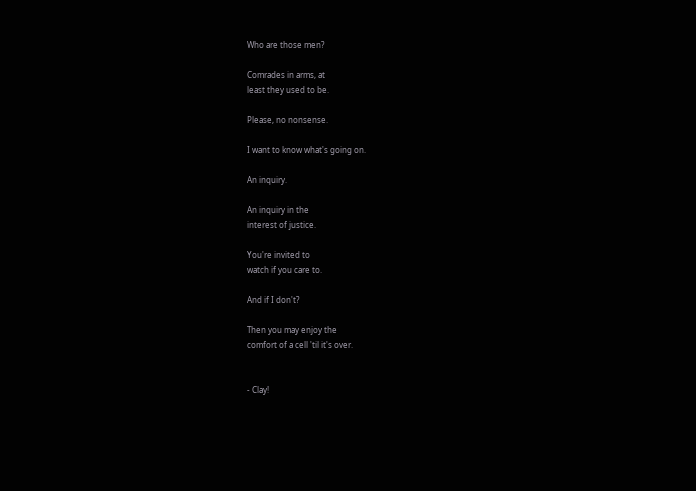Who are those men?

Comrades in arms, at
least they used to be.

Please, no nonsense.

I want to know what's going on.

An inquiry.

An inquiry in the
interest of justice.

You're invited to
watch if you care to.

And if I don't?

Then you may enjoy the
comfort of a cell 'til it's over.


- Clay!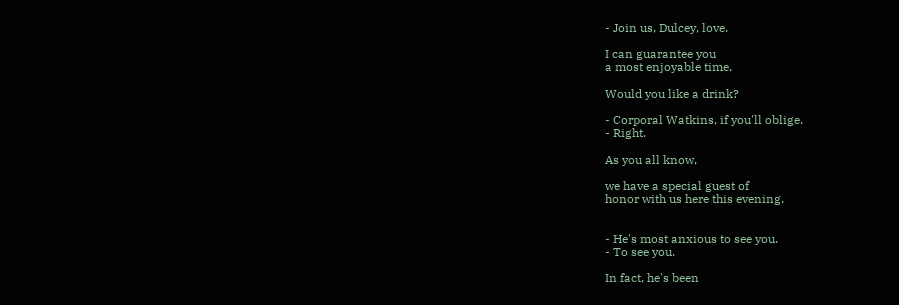- Join us, Dulcey, love.

I can guarantee you
a most enjoyable time.

Would you like a drink?

- Corporal Watkins, if you'll oblige.
- Right.

As you all know,

we have a special guest of
honor with us here this evening.


- He's most anxious to see you.
- To see you.

In fact, he's been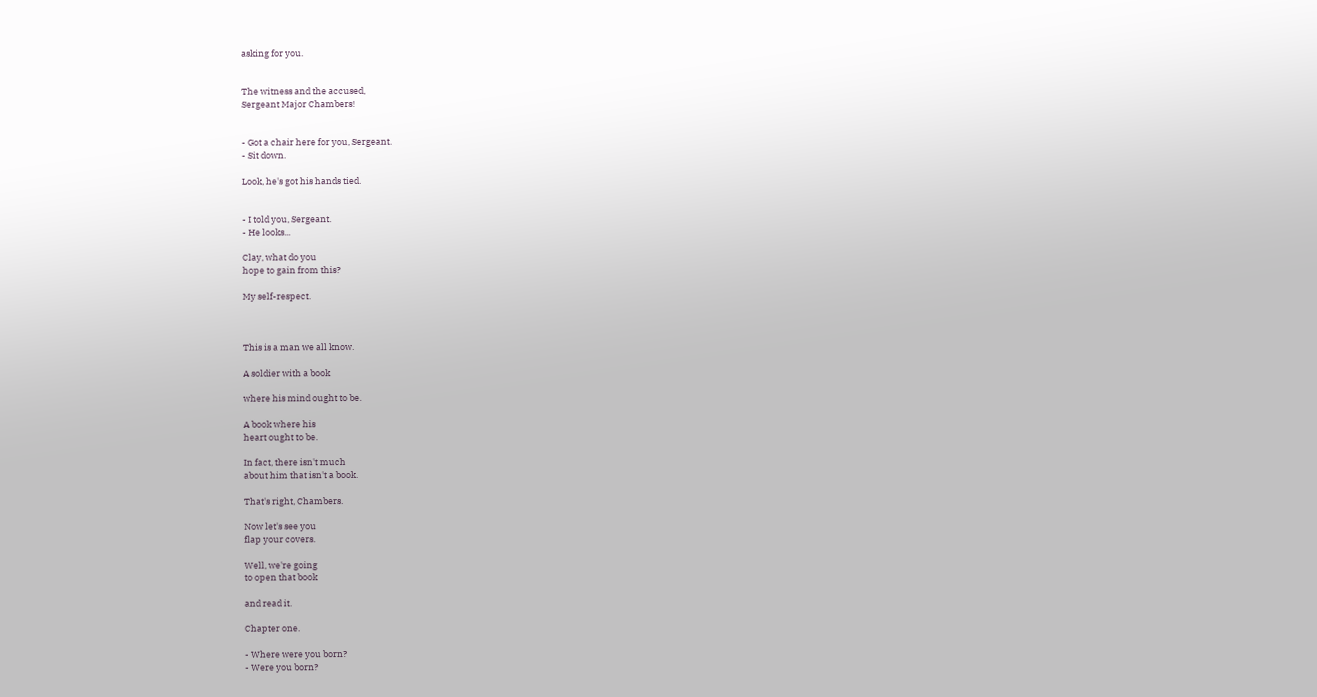asking for you.


The witness and the accused,
Sergeant Major Chambers!


- Got a chair here for you, Sergeant.
- Sit down.

Look, he's got his hands tied.


- I told you, Sergeant.
- He looks...

Clay, what do you
hope to gain from this?

My self-respect.



This is a man we all know.

A soldier with a book

where his mind ought to be.

A book where his
heart ought to be.

In fact, there isn't much
about him that isn't a book.

That's right, Chambers.

Now let's see you
flap your covers.

Well, we're going
to open that book

and read it.

Chapter one.

- Where were you born?
- Were you born?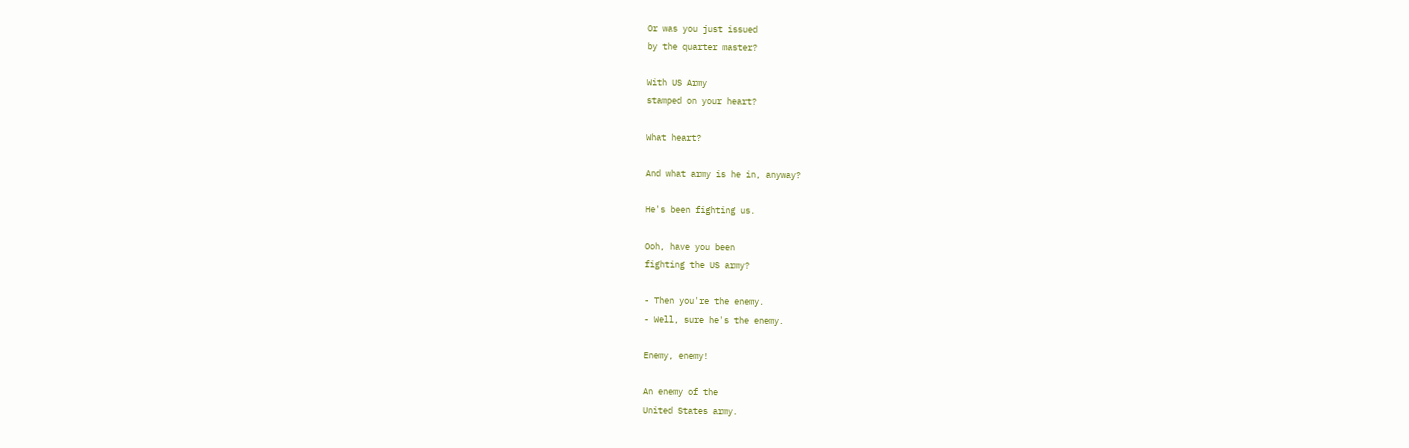Or was you just issued
by the quarter master?

With US Army
stamped on your heart?

What heart?

And what army is he in, anyway?

He's been fighting us.

Ooh, have you been
fighting the US army?

- Then you're the enemy.
- Well, sure he's the enemy.

Enemy, enemy!

An enemy of the
United States army.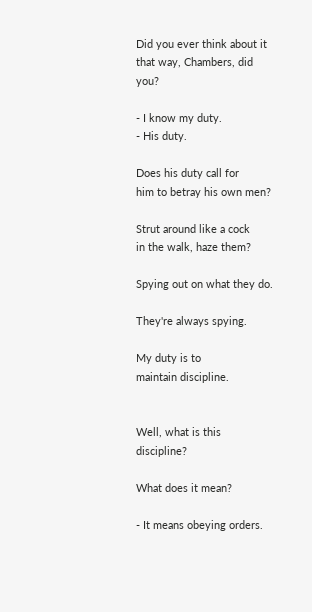Did you ever think about it
that way, Chambers, did you?

- I know my duty.
- His duty.

Does his duty call for
him to betray his own men?

Strut around like a cock
in the walk, haze them?

Spying out on what they do.

They're always spying.

My duty is to
maintain discipline.


Well, what is this discipline?

What does it mean?

- It means obeying orders.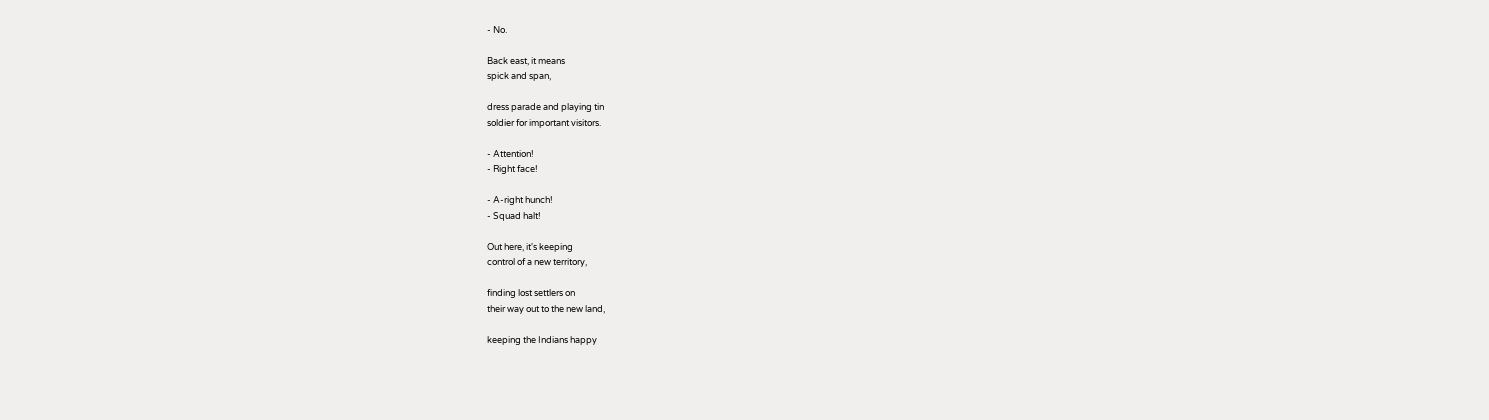- No.

Back east, it means
spick and span,

dress parade and playing tin
soldier for important visitors.

- Attention!
- Right face!

- A-right hunch!
- Squad halt!

Out here, it's keeping
control of a new territory,

finding lost settlers on
their way out to the new land,

keeping the Indians happy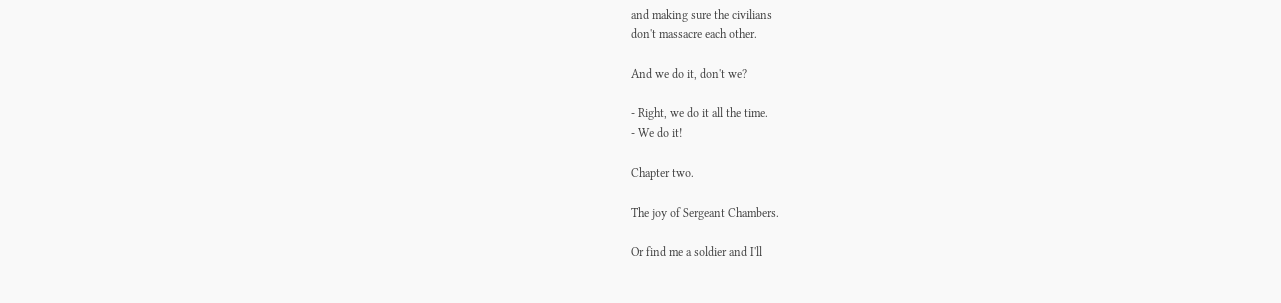and making sure the civilians
don't massacre each other.

And we do it, don't we?

- Right, we do it all the time.
- We do it!

Chapter two.

The joy of Sergeant Chambers.

Or find me a soldier and I'll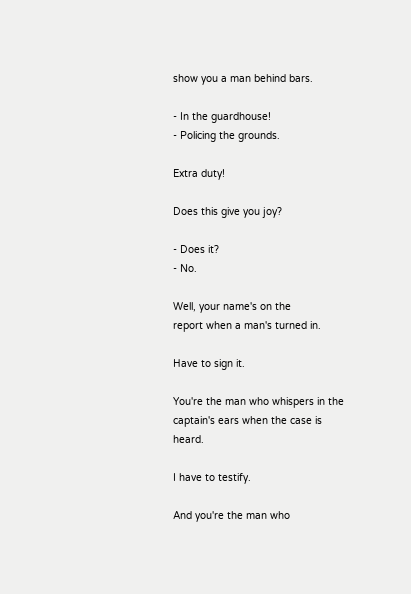show you a man behind bars.

- In the guardhouse!
- Policing the grounds.

Extra duty!

Does this give you joy?

- Does it?
- No.

Well, your name's on the
report when a man's turned in.

Have to sign it.

You're the man who whispers in the
captain's ears when the case is heard.

I have to testify.

And you're the man who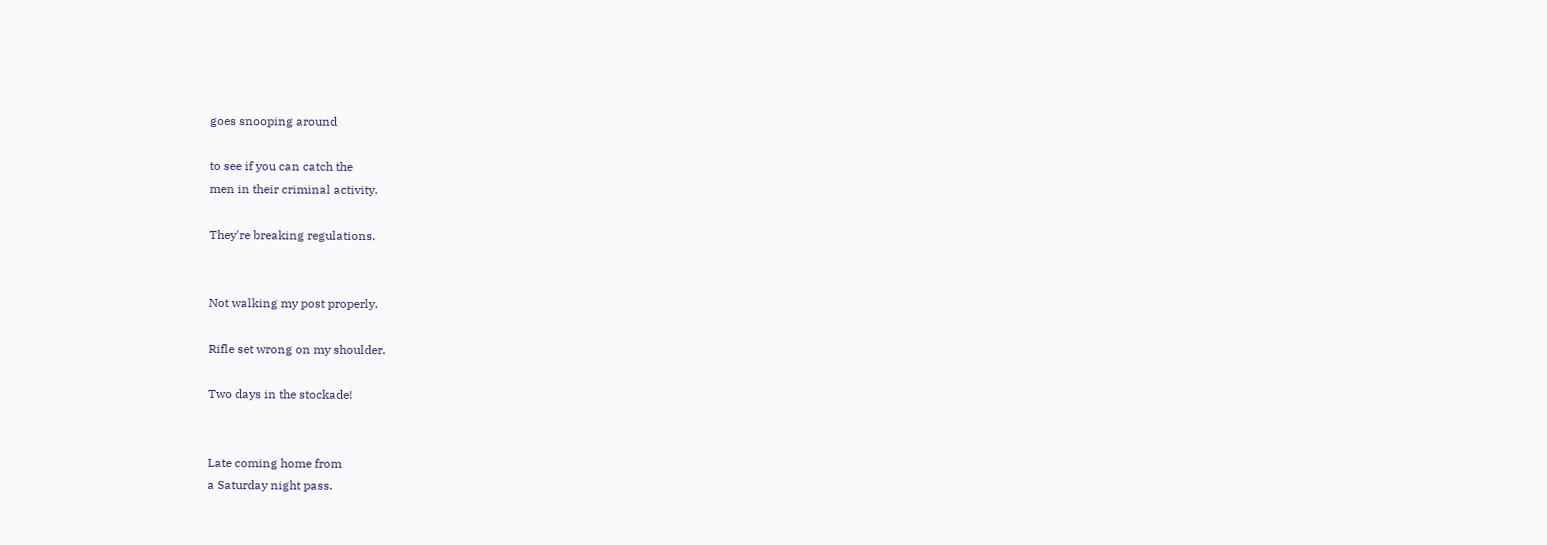goes snooping around

to see if you can catch the
men in their criminal activity.

They're breaking regulations.


Not walking my post properly.

Rifle set wrong on my shoulder.

Two days in the stockade!


Late coming home from
a Saturday night pass.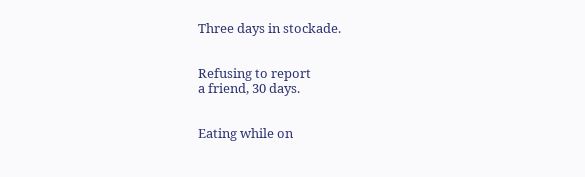Three days in stockade.


Refusing to report
a friend, 30 days.


Eating while on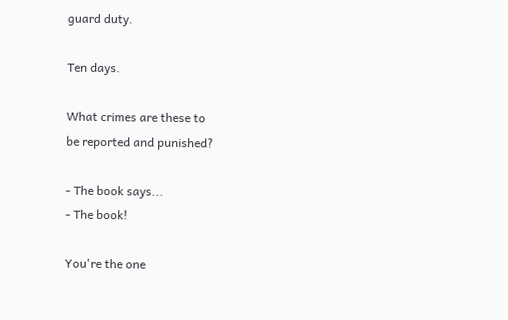guard duty.

Ten days.

What crimes are these to
be reported and punished?

- The book says...
- The book!

You're the one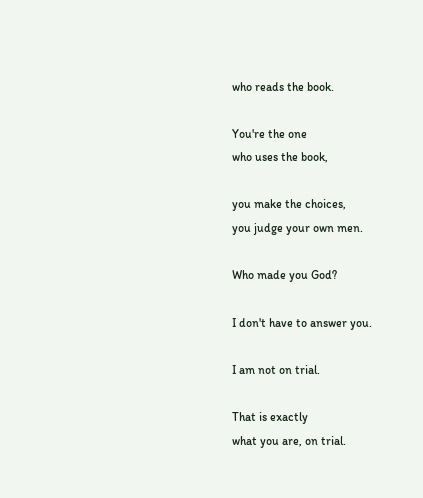who reads the book.

You're the one
who uses the book,

you make the choices,
you judge your own men.

Who made you God?

I don't have to answer you.

I am not on trial.

That is exactly
what you are, on trial.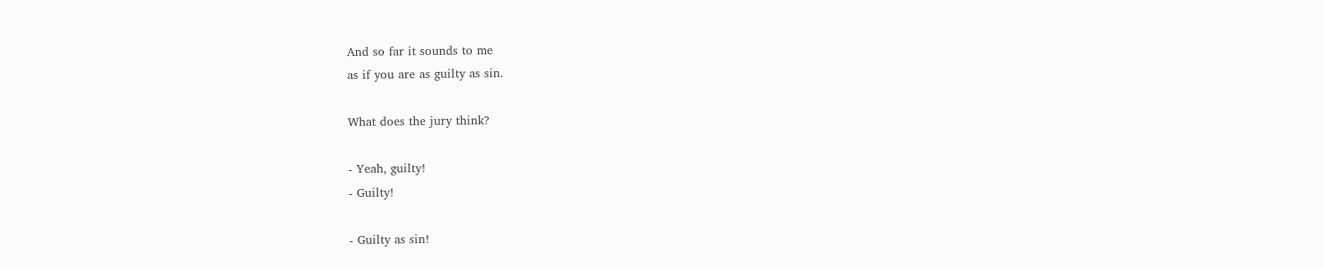And so far it sounds to me
as if you are as guilty as sin.

What does the jury think?

- Yeah, guilty!
- Guilty!

- Guilty as sin!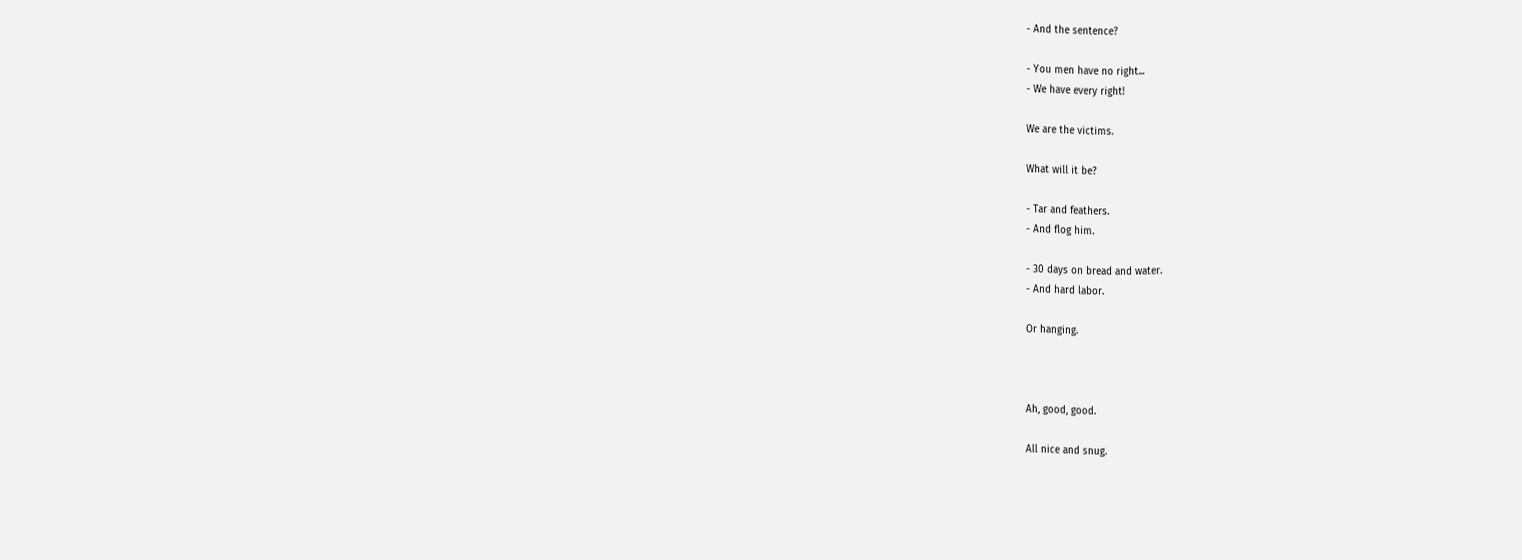- And the sentence?

- You men have no right...
- We have every right!

We are the victims.

What will it be?

- Tar and feathers.
- And flog him.

- 30 days on bread and water.
- And hard labor.

Or hanging.



Ah, good, good.

All nice and snug.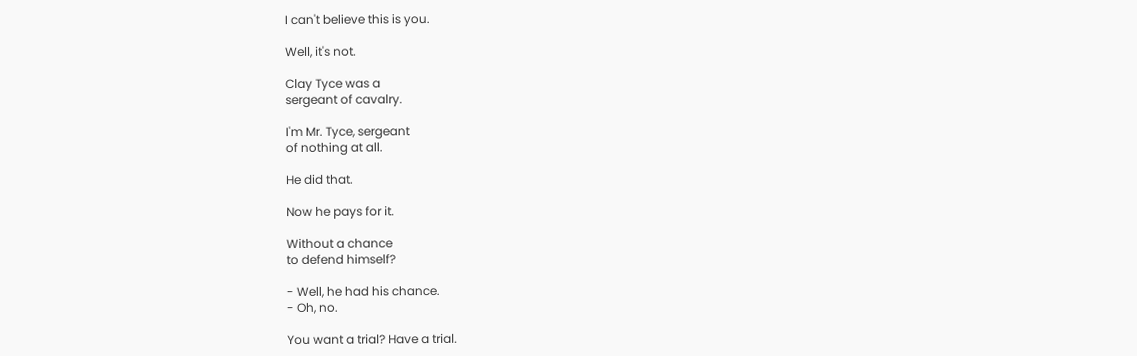I can't believe this is you.

Well, it's not.

Clay Tyce was a
sergeant of cavalry.

I'm Mr. Tyce, sergeant
of nothing at all.

He did that.

Now he pays for it.

Without a chance
to defend himself?

- Well, he had his chance.
- Oh, no.

You want a trial? Have a trial.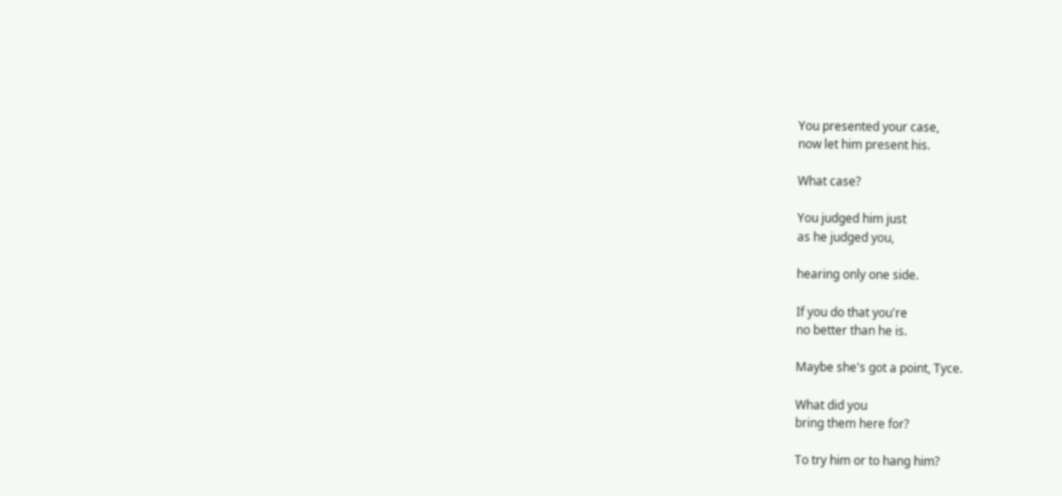You presented your case,
now let him present his.

What case?

You judged him just
as he judged you,

hearing only one side.

If you do that you're
no better than he is.

Maybe she's got a point, Tyce.

What did you
bring them here for?

To try him or to hang him?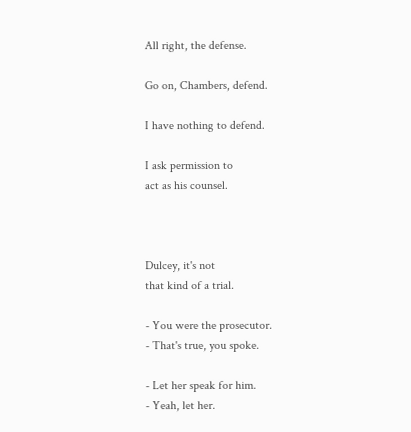All right, the defense.

Go on, Chambers, defend.

I have nothing to defend.

I ask permission to
act as his counsel.



Dulcey, it's not
that kind of a trial.

- You were the prosecutor.
- That's true, you spoke.

- Let her speak for him.
- Yeah, let her.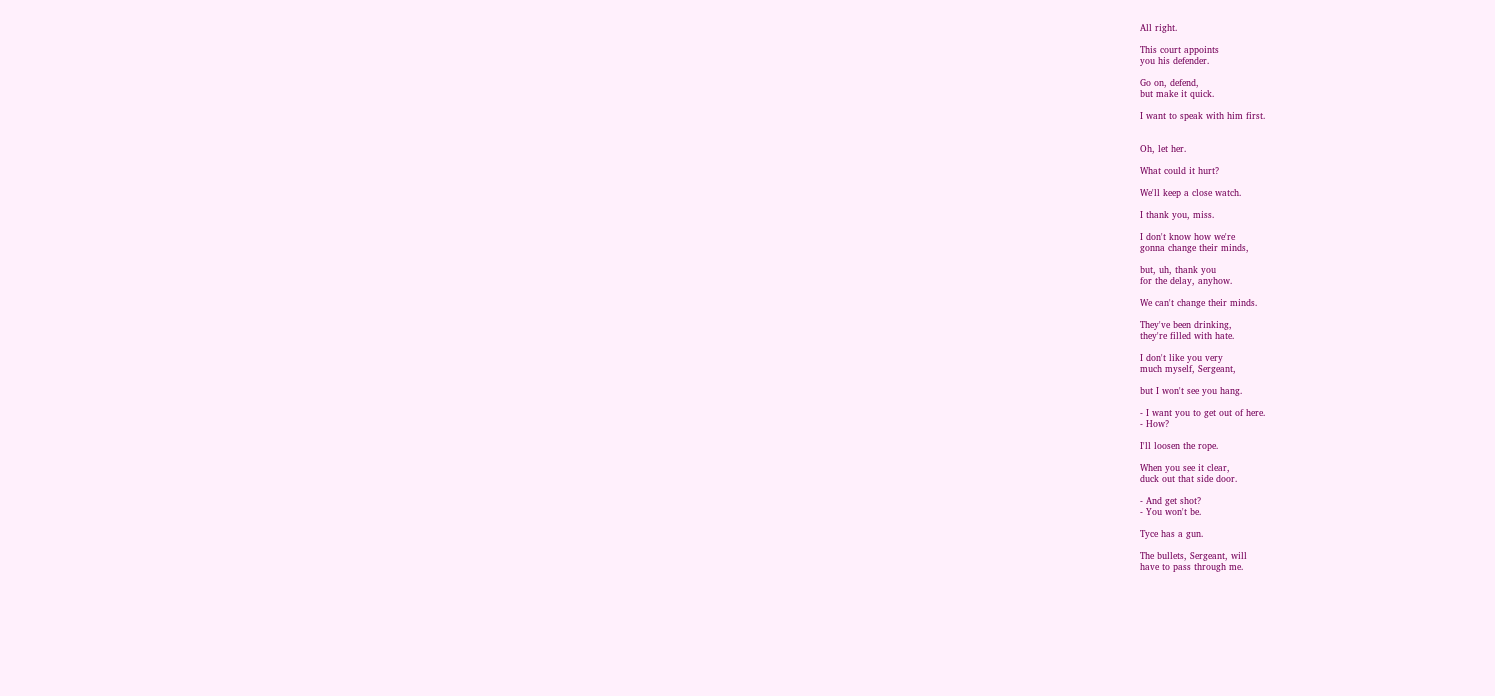All right.

This court appoints
you his defender.

Go on, defend,
but make it quick.

I want to speak with him first.


Oh, let her.

What could it hurt?

We'll keep a close watch.

I thank you, miss.

I don't know how we're
gonna change their minds,

but, uh, thank you
for the delay, anyhow.

We can't change their minds.

They've been drinking,
they're filled with hate.

I don't like you very
much myself, Sergeant,

but I won't see you hang.

- I want you to get out of here.
- How?

I'll loosen the rope.

When you see it clear,
duck out that side door.

- And get shot?
- You won't be.

Tyce has a gun.

The bullets, Sergeant, will
have to pass through me.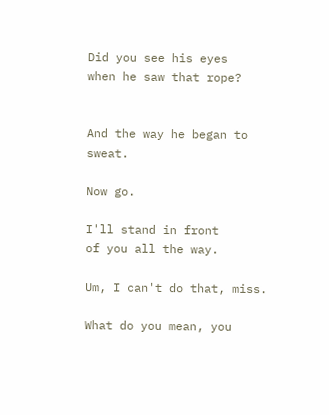Did you see his eyes
when he saw that rope?


And the way he began to sweat.

Now go.

I'll stand in front
of you all the way.

Um, I can't do that, miss.

What do you mean, you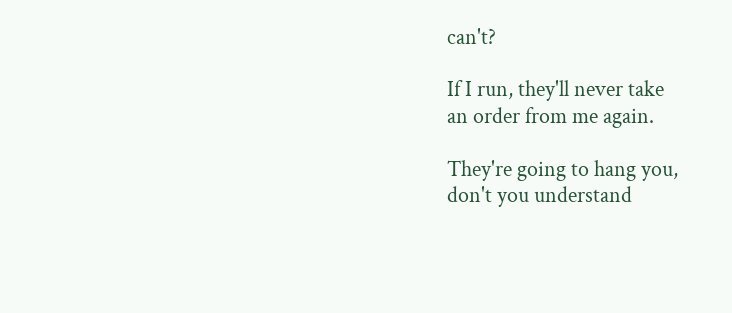can't?

If I run, they'll never take
an order from me again.

They're going to hang you,
don't you understand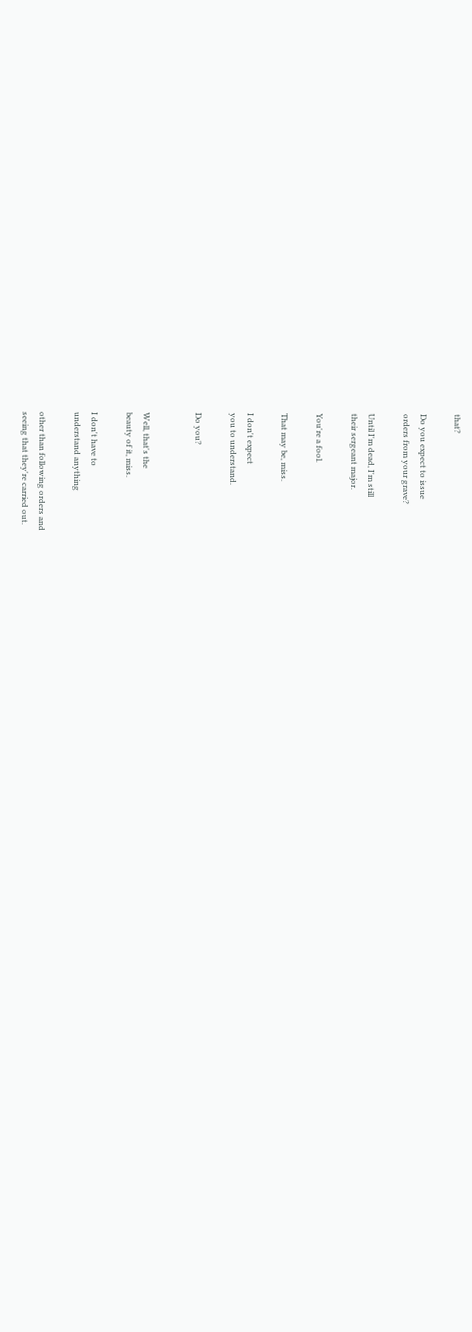that?

Do you expect to issue
orders from your grave?

Until I'm dead, I'm still
their sergeant major.

You're a fool.

That may be, miss.

I don't expect
you to understand.

Do you?


Well, that's the
beauty of it, miss.

I don't have to
understand anything

other than following orders and
seeing that they're carried out.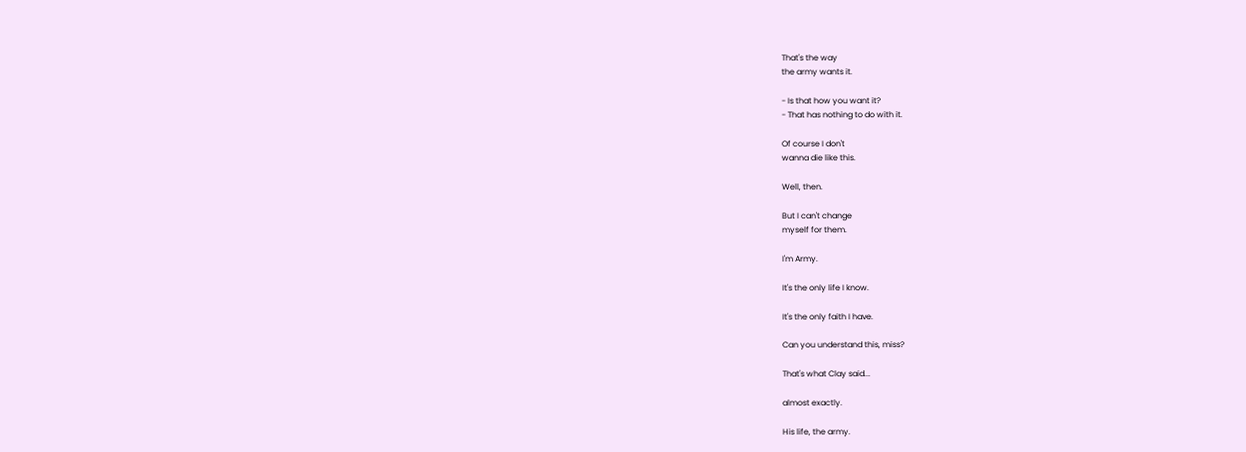That's the way
the army wants it.

- Is that how you want it?
- That has nothing to do with it.

Of course I don't
wanna die like this.

Well, then.

But I can't change
myself for them.

I'm Army.

It's the only life I know.

It's the only faith I have.

Can you understand this, miss?

That's what Clay said...

almost exactly.

His life, the army.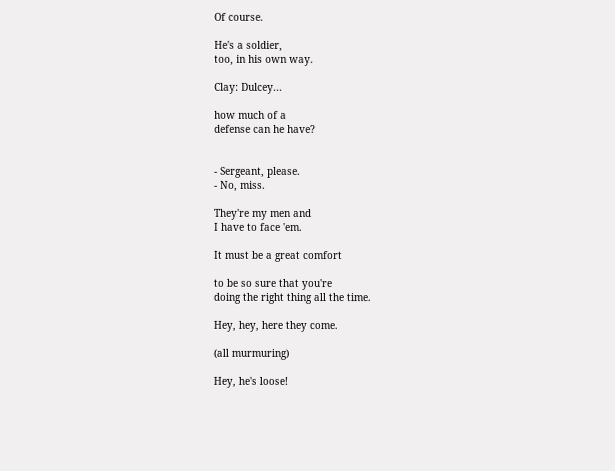Of course.

He's a soldier,
too, in his own way.

Clay: Dulcey...

how much of a
defense can he have?


- Sergeant, please.
- No, miss.

They're my men and
I have to face 'em.

It must be a great comfort

to be so sure that you're
doing the right thing all the time.

Hey, hey, here they come.

(all murmuring)

Hey, he's loose!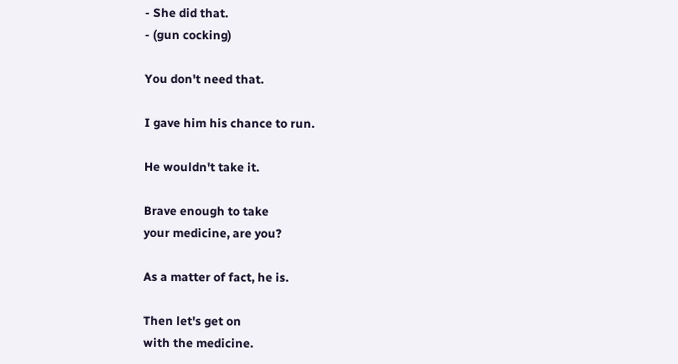- She did that.
- (gun cocking)

You don't need that.

I gave him his chance to run.

He wouldn't take it.

Brave enough to take
your medicine, are you?

As a matter of fact, he is.

Then let's get on
with the medicine.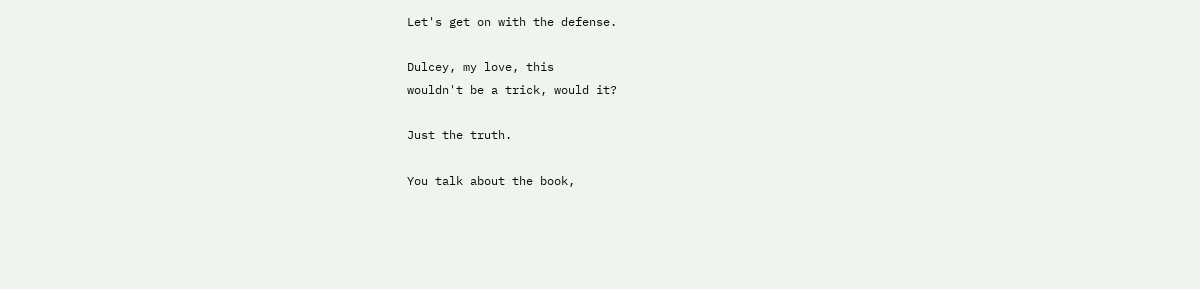Let's get on with the defense.

Dulcey, my love, this
wouldn't be a trick, would it?

Just the truth.

You talk about the book,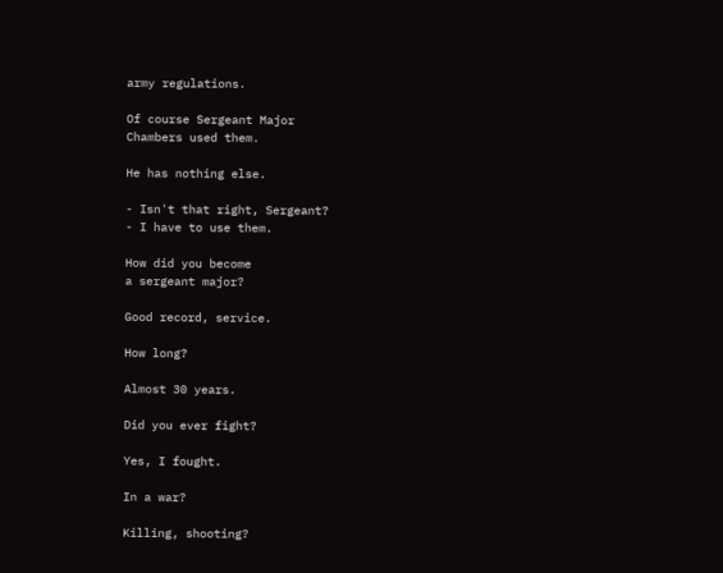army regulations.

Of course Sergeant Major
Chambers used them.

He has nothing else.

- Isn't that right, Sergeant?
- I have to use them.

How did you become
a sergeant major?

Good record, service.

How long?

Almost 30 years.

Did you ever fight?

Yes, I fought.

In a war?

Killing, shooting?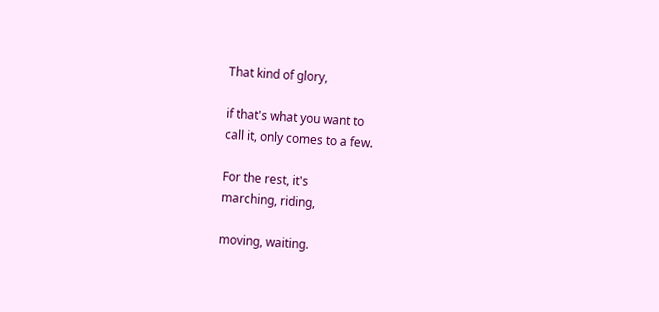That kind of glory,

if that's what you want to
call it, only comes to a few.

For the rest, it's
marching, riding,

moving, waiting.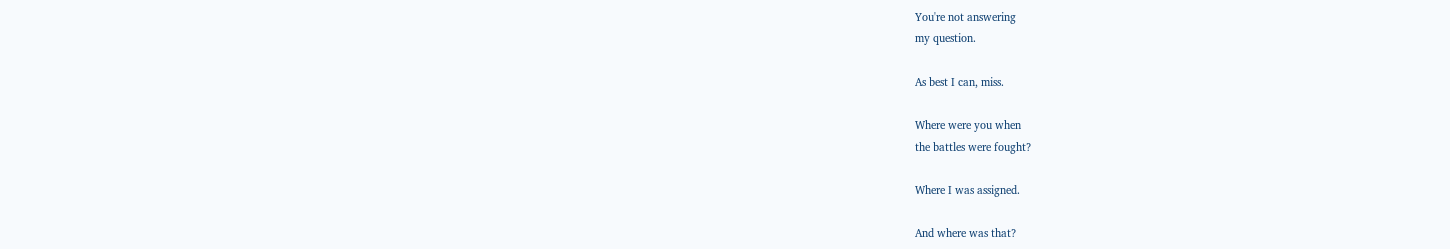You're not answering
my question.

As best I can, miss.

Where were you when
the battles were fought?

Where I was assigned.

And where was that?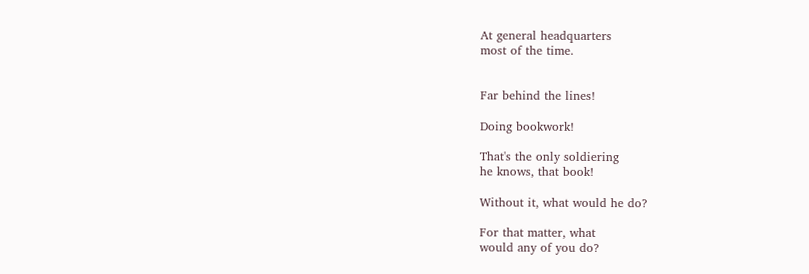At general headquarters
most of the time.


Far behind the lines!

Doing bookwork!

That's the only soldiering
he knows, that book!

Without it, what would he do?

For that matter, what
would any of you do?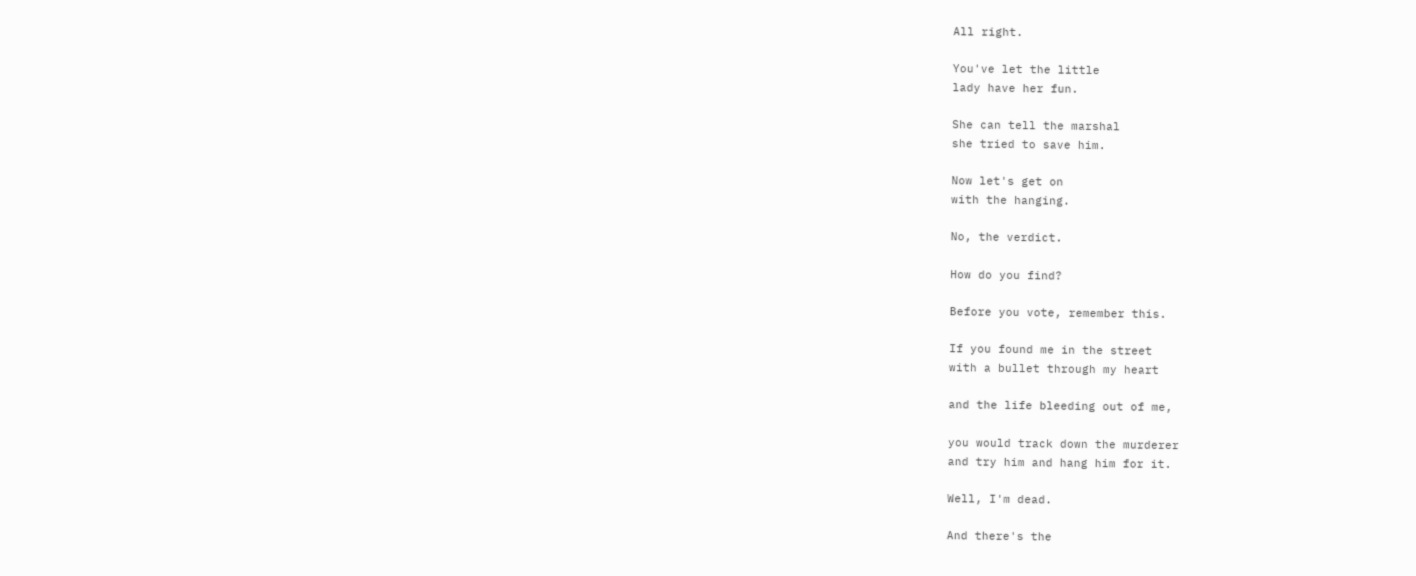All right.

You've let the little
lady have her fun.

She can tell the marshal
she tried to save him.

Now let's get on
with the hanging.

No, the verdict.

How do you find?

Before you vote, remember this.

If you found me in the street
with a bullet through my heart

and the life bleeding out of me,

you would track down the murderer
and try him and hang him for it.

Well, I'm dead.

And there's the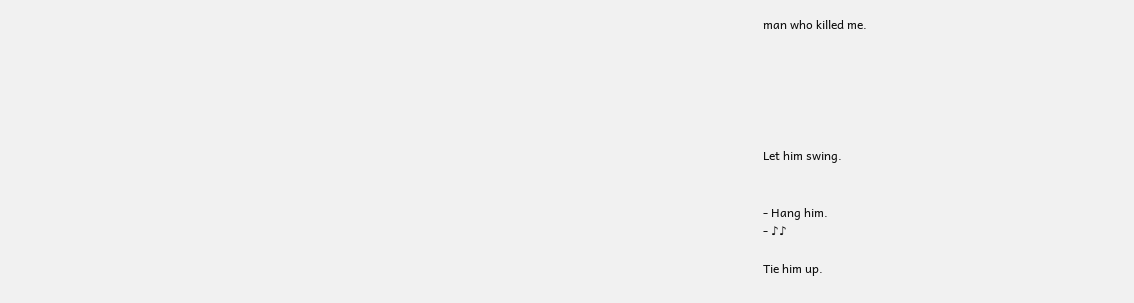man who killed me.






Let him swing.


- Hang him.
- ♪♪

Tie him up.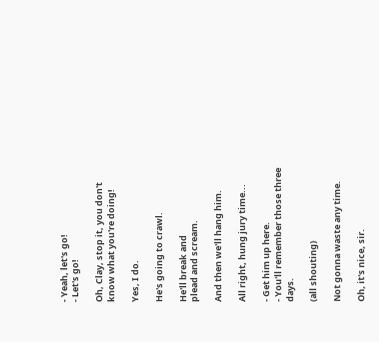- Yeah, let's go!
- Let's go!

Oh, Clay, stop it, you don't
know what you're doing!

Yes, I do.

He's going to crawl.

He'll break and
plead and scream.

And then we'll hang him.

All right, hung jury time...

- Get him up here.
- You'll remember those three days.

(all shouting)

Not gonna waste any time.

Oh, it's nice, sir.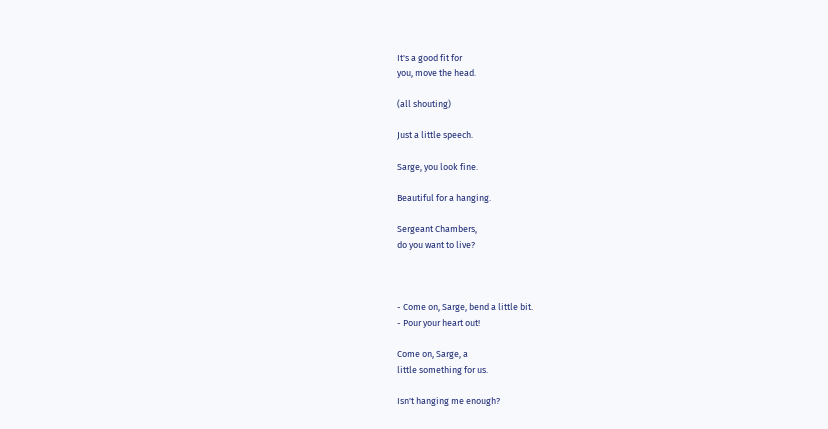It's a good fit for
you, move the head.

(all shouting)

Just a little speech.

Sarge, you look fine.

Beautiful for a hanging.

Sergeant Chambers,
do you want to live?



- Come on, Sarge, bend a little bit.
- Pour your heart out!

Come on, Sarge, a
little something for us.

Isn't hanging me enough?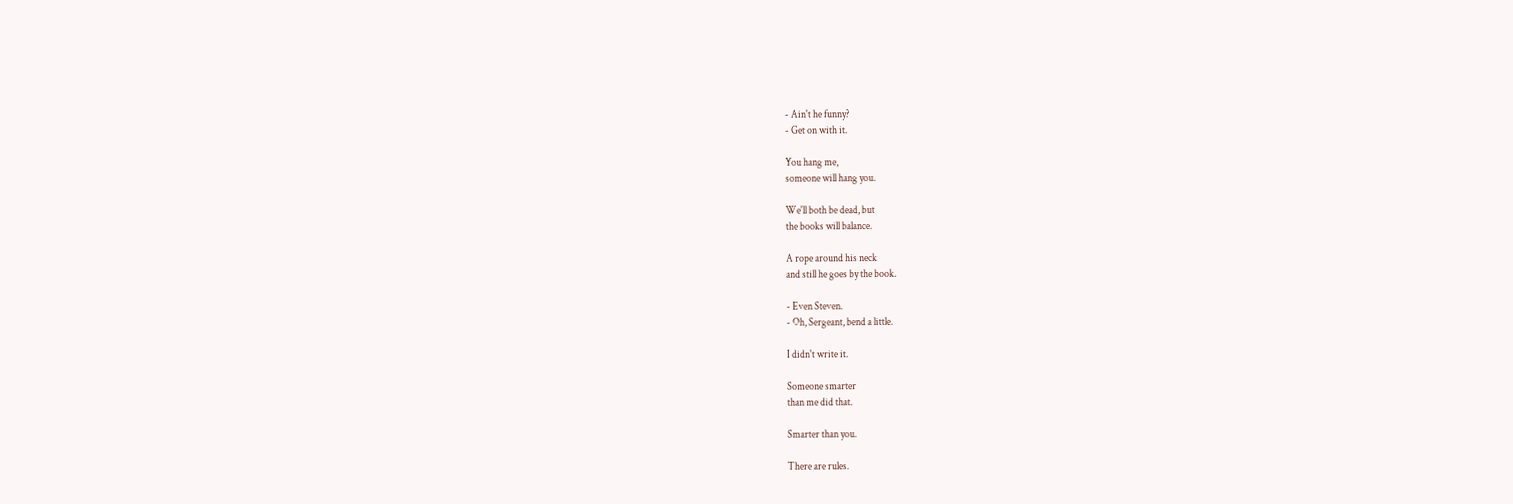- Ain't he funny?
- Get on with it.

You hang me,
someone will hang you.

We'll both be dead, but
the books will balance.

A rope around his neck
and still he goes by the book.

- Even Steven.
- Oh, Sergeant, bend a little.

I didn't write it.

Someone smarter
than me did that.

Smarter than you.

There are rules.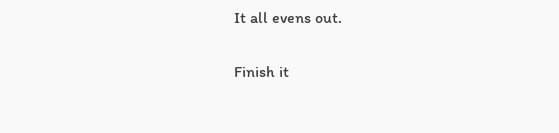It all evens out.

Finish it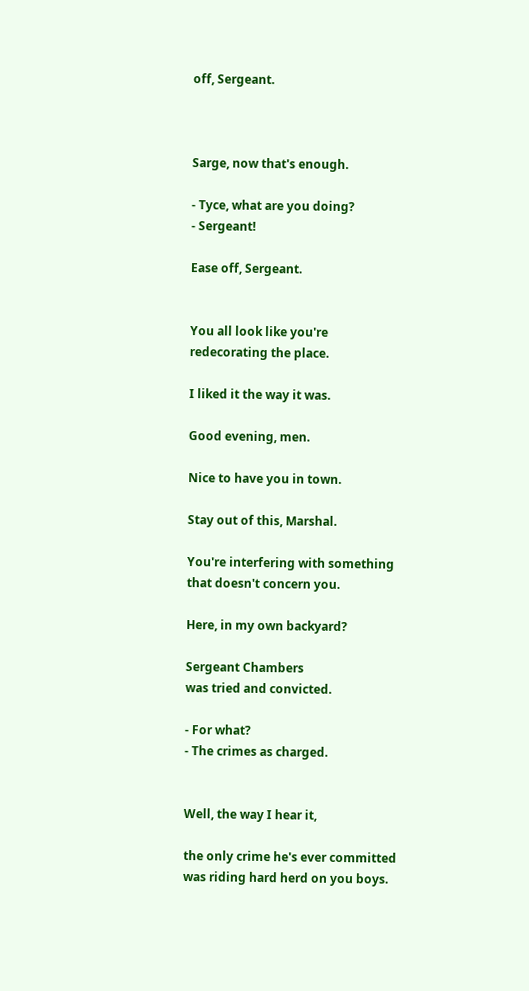off, Sergeant.



Sarge, now that's enough.

- Tyce, what are you doing?
- Sergeant!

Ease off, Sergeant.


You all look like you're
redecorating the place.

I liked it the way it was.

Good evening, men.

Nice to have you in town.

Stay out of this, Marshal.

You're interfering with something
that doesn't concern you.

Here, in my own backyard?

Sergeant Chambers
was tried and convicted.

- For what?
- The crimes as charged.


Well, the way I hear it,

the only crime he's ever committed
was riding hard herd on you boys.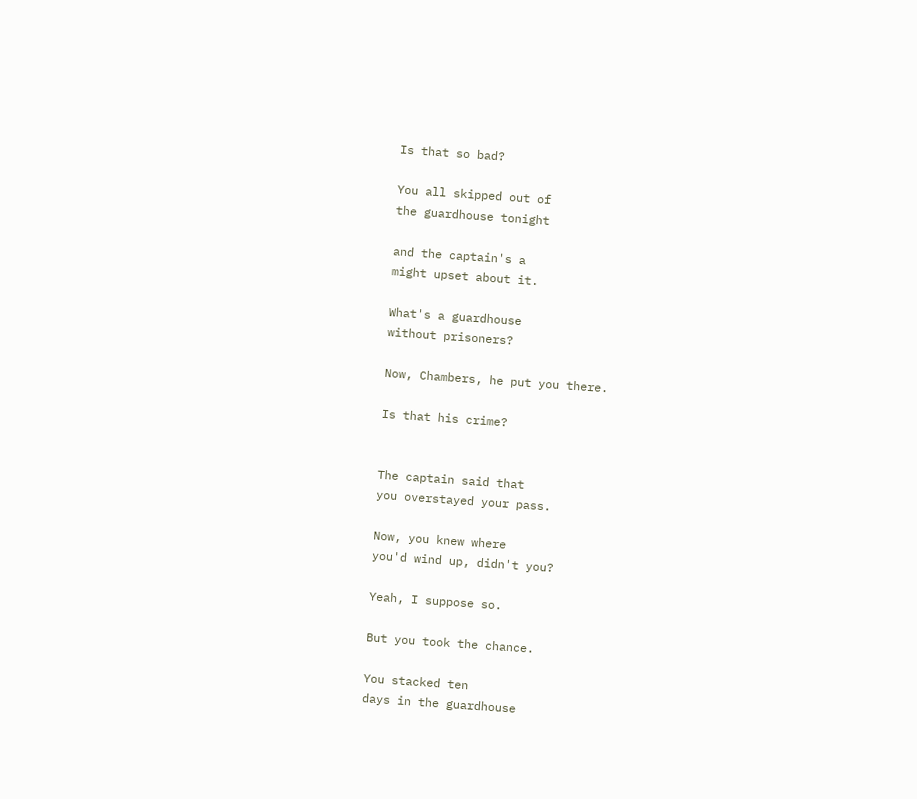Is that so bad?

You all skipped out of
the guardhouse tonight

and the captain's a
might upset about it.

What's a guardhouse
without prisoners?

Now, Chambers, he put you there.

Is that his crime?


The captain said that
you overstayed your pass.

Now, you knew where
you'd wind up, didn't you?

Yeah, I suppose so.

But you took the chance.

You stacked ten
days in the guardhouse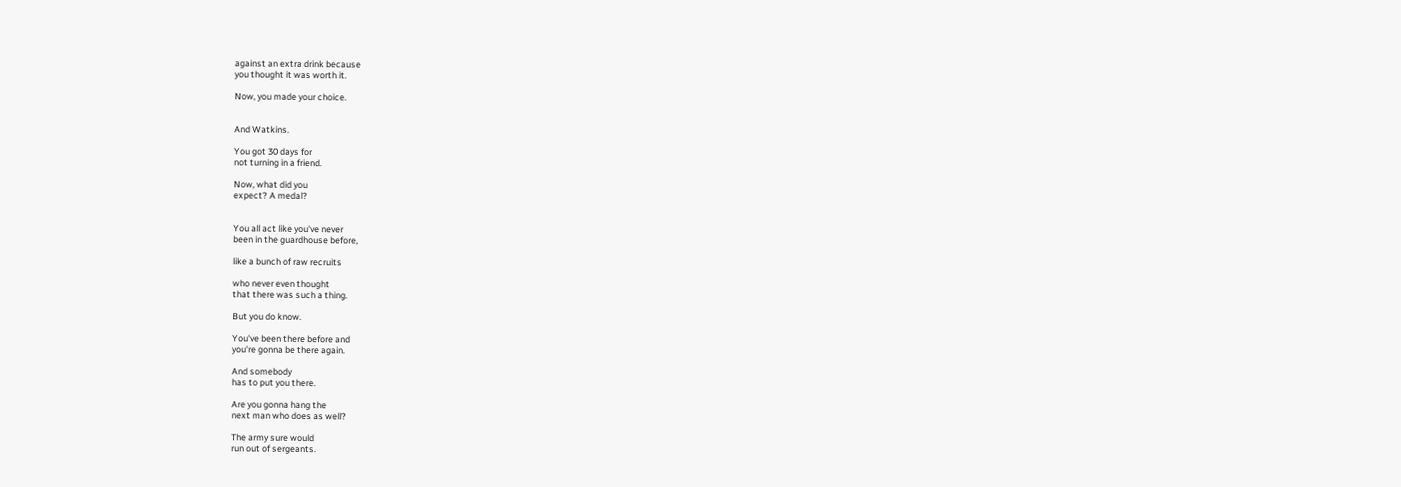against an extra drink because
you thought it was worth it.

Now, you made your choice.


And Watkins.

You got 30 days for
not turning in a friend.

Now, what did you
expect? A medal?


You all act like you've never
been in the guardhouse before,

like a bunch of raw recruits

who never even thought
that there was such a thing.

But you do know.

You've been there before and
you're gonna be there again.

And somebody
has to put you there.

Are you gonna hang the
next man who does as well?

The army sure would
run out of sergeants.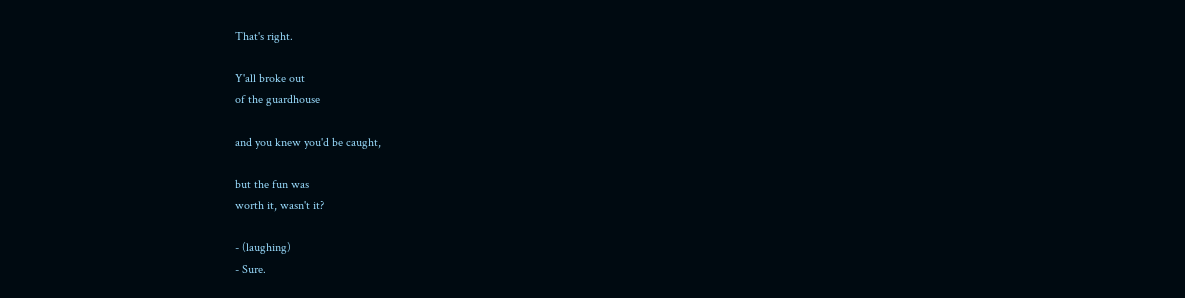That's right.

Y'all broke out
of the guardhouse

and you knew you'd be caught,

but the fun was
worth it, wasn't it?

- (laughing)
- Sure.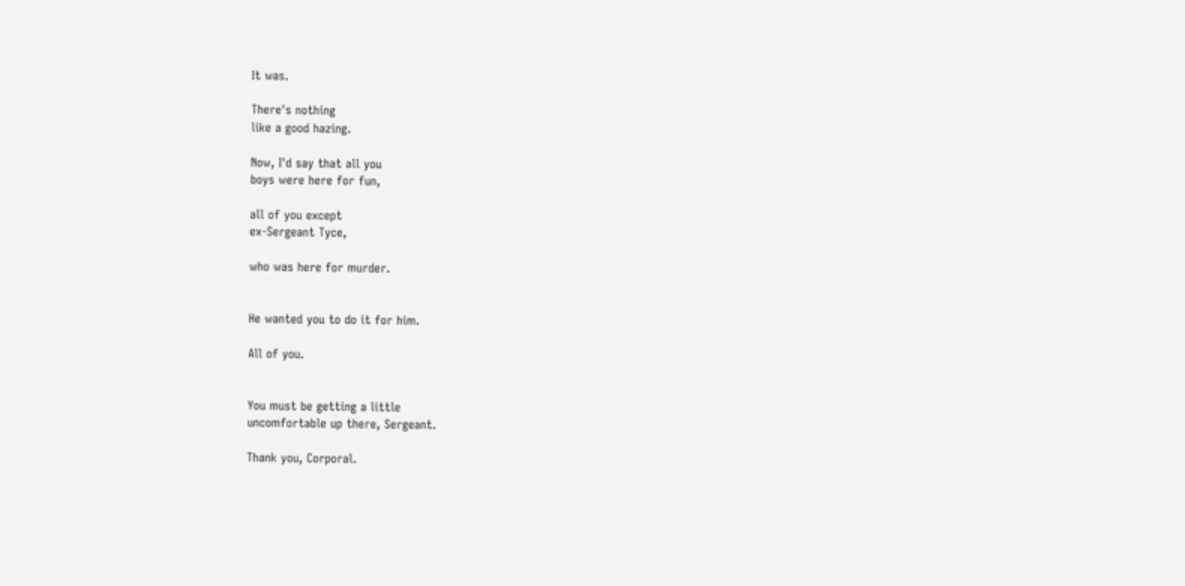It was.

There's nothing
like a good hazing.

Now, I'd say that all you
boys were here for fun,

all of you except
ex-Sergeant Tyce,

who was here for murder.


He wanted you to do it for him.

All of you.


You must be getting a little
uncomfortable up there, Sergeant.

Thank you, Corporal.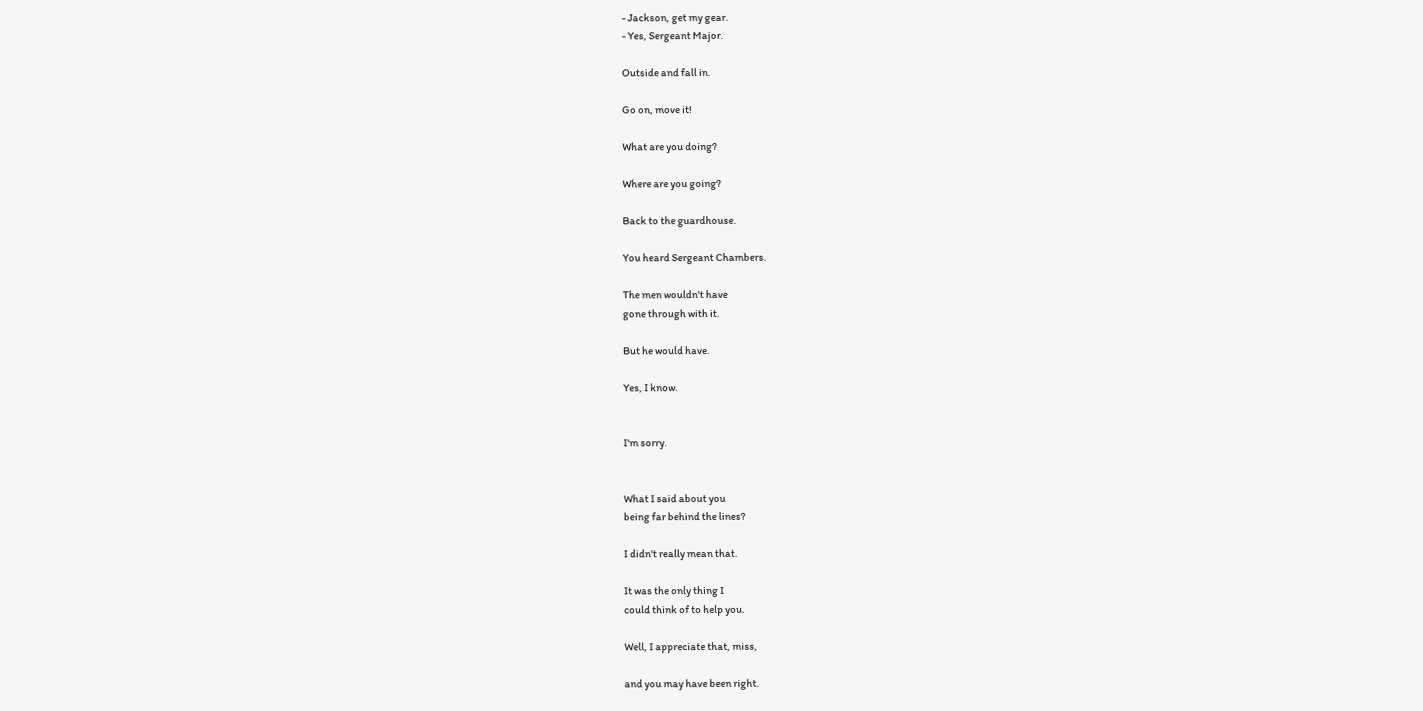- Jackson, get my gear.
- Yes, Sergeant Major.

Outside and fall in.

Go on, move it!

What are you doing?

Where are you going?

Back to the guardhouse.

You heard Sergeant Chambers.

The men wouldn't have
gone through with it.

But he would have.

Yes, I know.


I'm sorry.


What I said about you
being far behind the lines?

I didn't really mean that.

It was the only thing I
could think of to help you.

Well, I appreciate that, miss,

and you may have been right.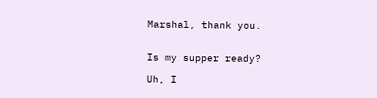Marshal, thank you.


Is my supper ready?

Uh, I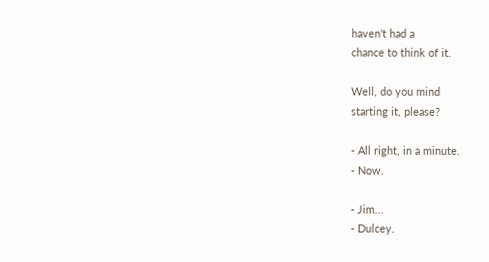haven't had a
chance to think of it.

Well, do you mind
starting it, please?

- All right, in a minute.
- Now.

- Jim...
- Dulcey.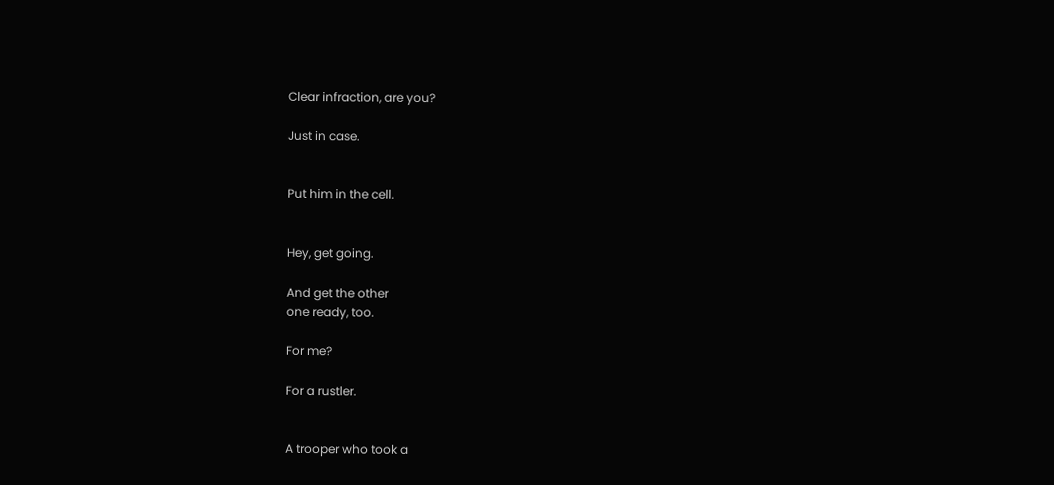Clear infraction, are you?

Just in case.


Put him in the cell.


Hey, get going.

And get the other
one ready, too.

For me?

For a rustler.


A trooper who took a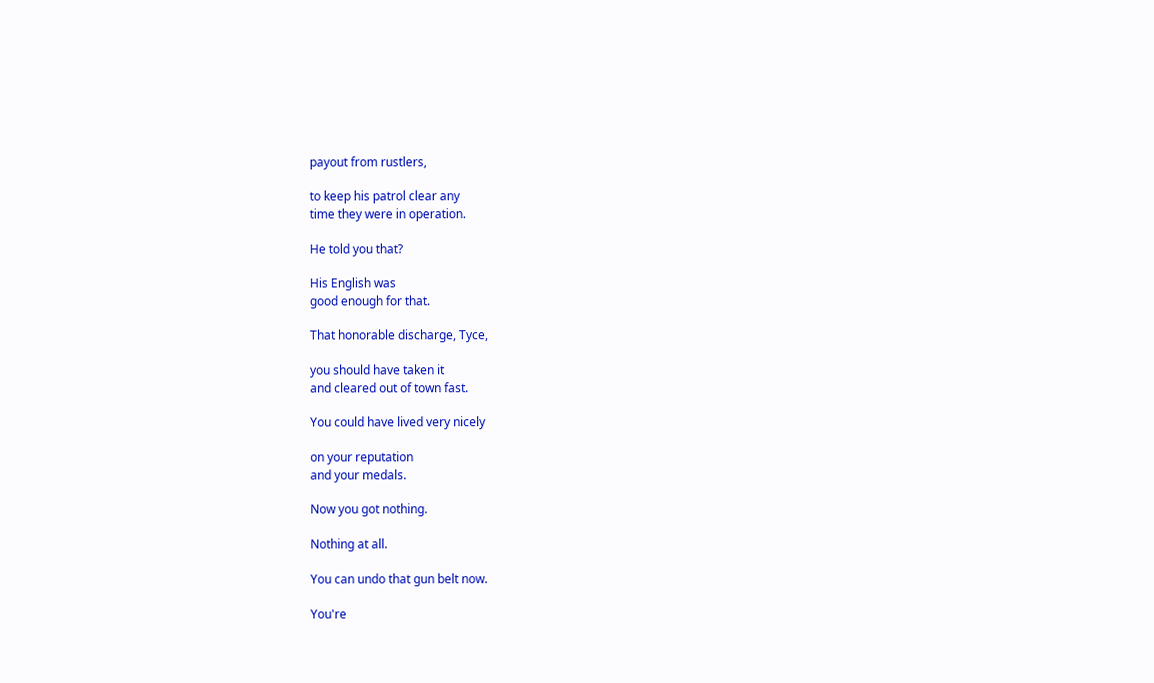payout from rustlers,

to keep his patrol clear any
time they were in operation.

He told you that?

His English was
good enough for that.

That honorable discharge, Tyce,

you should have taken it
and cleared out of town fast.

You could have lived very nicely

on your reputation
and your medals.

Now you got nothing.

Nothing at all.

You can undo that gun belt now.

You're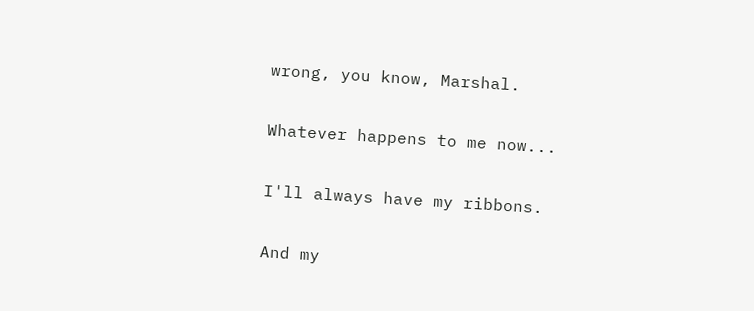wrong, you know, Marshal.

Whatever happens to me now...

I'll always have my ribbons.

And my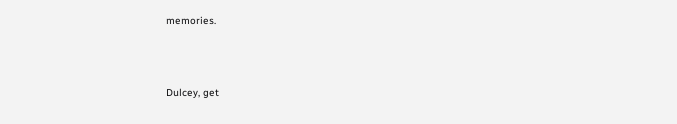memories.



Dulcey, get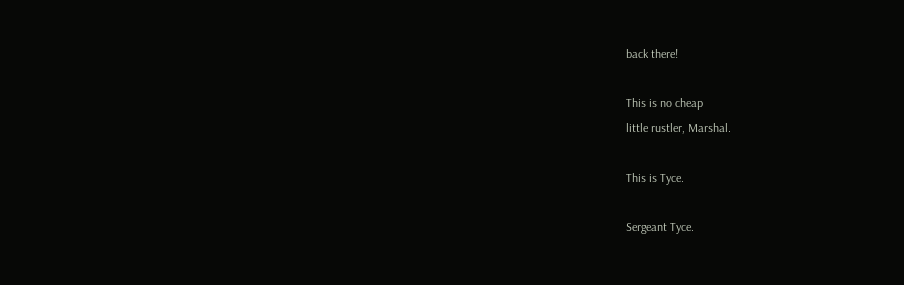back there!

This is no cheap
little rustler, Marshal.

This is Tyce.

Sergeant Tyce.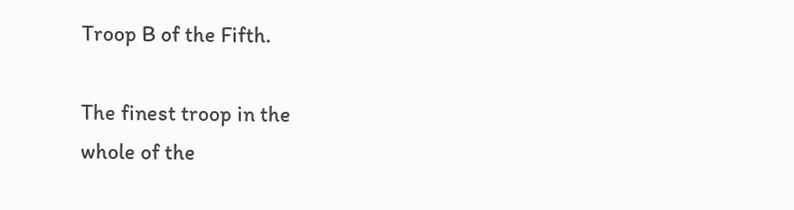Troop B of the Fifth.

The finest troop in the
whole of the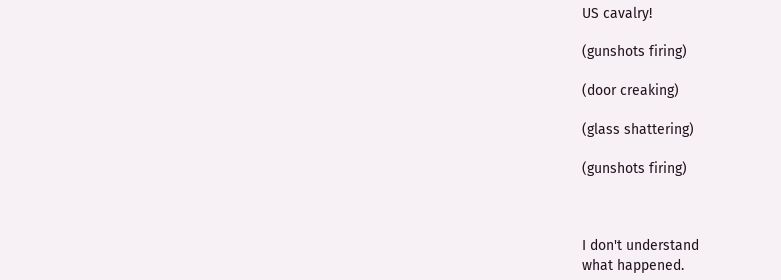US cavalry!

(gunshots firing)

(door creaking)

(glass shattering)

(gunshots firing)



I don't understand
what happened.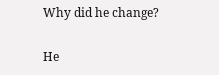Why did he change?

He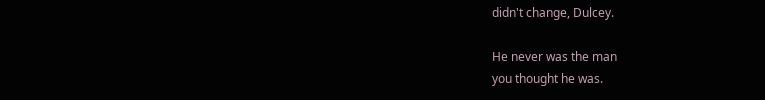didn't change, Dulcey.

He never was the man
you thought he was.